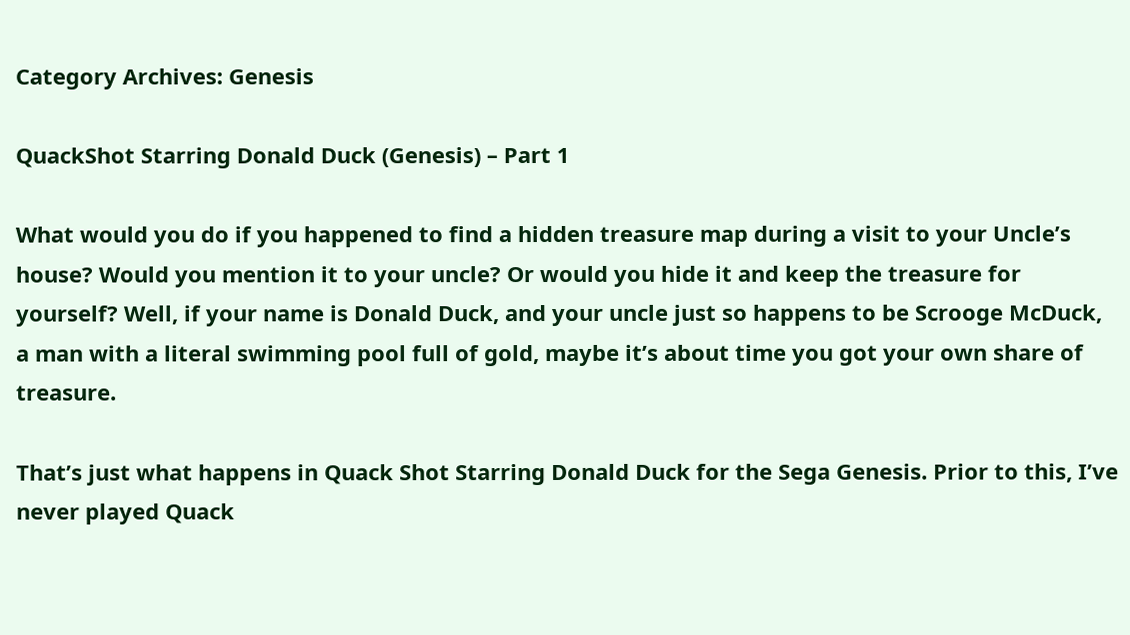Category Archives: Genesis

QuackShot Starring Donald Duck (Genesis) – Part 1

What would you do if you happened to find a hidden treasure map during a visit to your Uncle’s house? Would you mention it to your uncle? Or would you hide it and keep the treasure for yourself? Well, if your name is Donald Duck, and your uncle just so happens to be Scrooge McDuck, a man with a literal swimming pool full of gold, maybe it’s about time you got your own share of treasure.

That’s just what happens in Quack Shot Starring Donald Duck for the Sega Genesis. Prior to this, I’ve never played Quack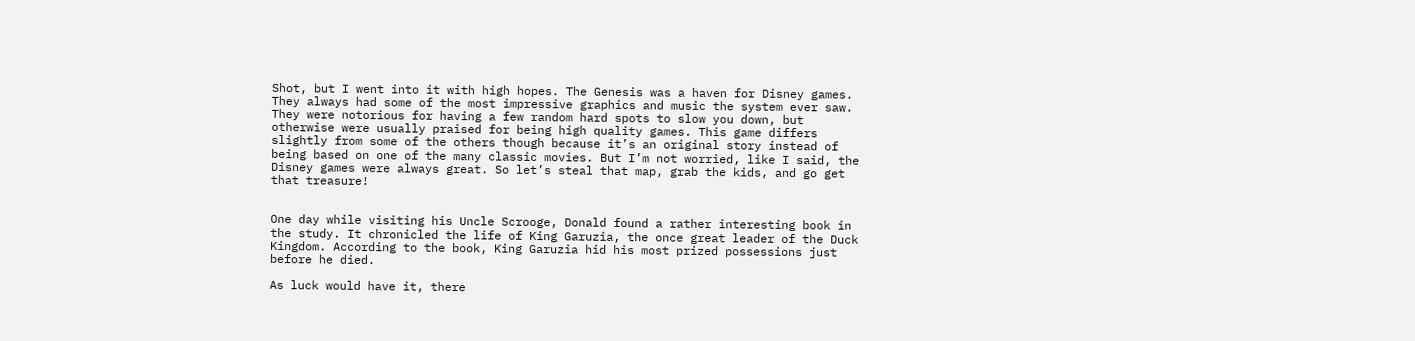Shot, but I went into it with high hopes. The Genesis was a haven for Disney games. They always had some of the most impressive graphics and music the system ever saw. They were notorious for having a few random hard spots to slow you down, but otherwise were usually praised for being high quality games. This game differs slightly from some of the others though because it’s an original story instead of being based on one of the many classic movies. But I’m not worried, like I said, the Disney games were always great. So let’s steal that map, grab the kids, and go get that treasure!


One day while visiting his Uncle Scrooge, Donald found a rather interesting book in the study. It chronicled the life of King Garuzia, the once great leader of the Duck Kingdom. According to the book, King Garuzia hid his most prized possessions just before he died.

As luck would have it, there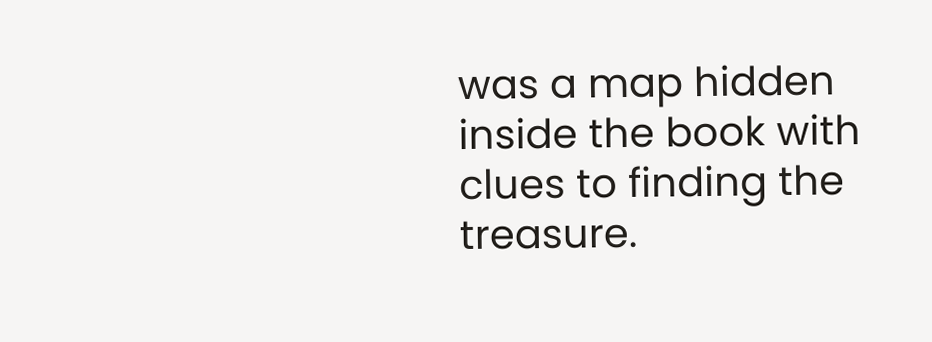was a map hidden inside the book with clues to finding the treasure.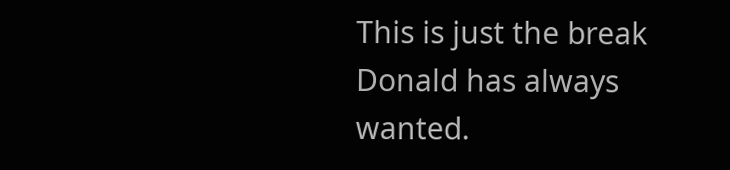This is just the break Donald has always wanted.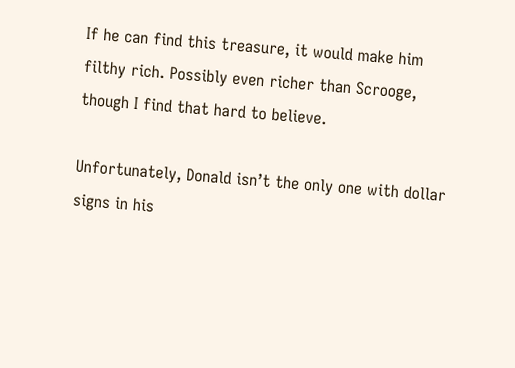If he can find this treasure, it would make him filthy rich. Possibly even richer than Scrooge, though I find that hard to believe.

Unfortunately, Donald isn’t the only one with dollar signs in his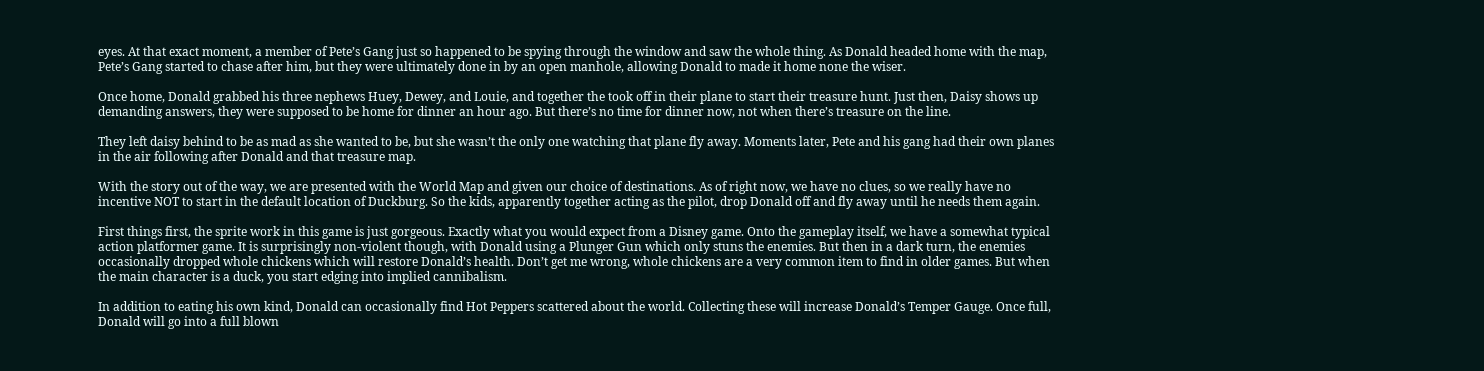eyes. At that exact moment, a member of Pete’s Gang just so happened to be spying through the window and saw the whole thing. As Donald headed home with the map, Pete’s Gang started to chase after him, but they were ultimately done in by an open manhole, allowing Donald to made it home none the wiser.

Once home, Donald grabbed his three nephews Huey, Dewey, and Louie, and together the took off in their plane to start their treasure hunt. Just then, Daisy shows up demanding answers, they were supposed to be home for dinner an hour ago. But there’s no time for dinner now, not when there’s treasure on the line.

They left daisy behind to be as mad as she wanted to be, but she wasn’t the only one watching that plane fly away. Moments later, Pete and his gang had their own planes in the air following after Donald and that treasure map.

With the story out of the way, we are presented with the World Map and given our choice of destinations. As of right now, we have no clues, so we really have no incentive NOT to start in the default location of Duckburg. So the kids, apparently together acting as the pilot, drop Donald off and fly away until he needs them again.

First things first, the sprite work in this game is just gorgeous. Exactly what you would expect from a Disney game. Onto the gameplay itself, we have a somewhat typical action platformer game. It is surprisingly non-violent though, with Donald using a Plunger Gun which only stuns the enemies. But then in a dark turn, the enemies occasionally dropped whole chickens which will restore Donald’s health. Don’t get me wrong, whole chickens are a very common item to find in older games. But when the main character is a duck, you start edging into implied cannibalism.

In addition to eating his own kind, Donald can occasionally find Hot Peppers scattered about the world. Collecting these will increase Donald’s Temper Gauge. Once full, Donald will go into a full blown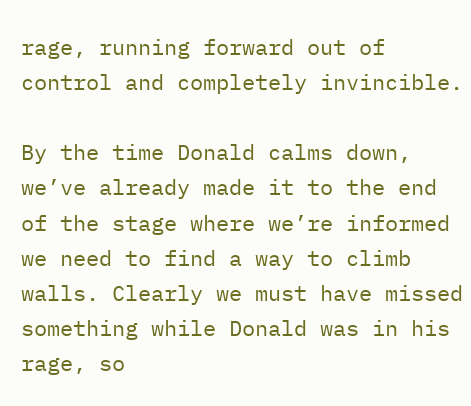rage, running forward out of control and completely invincible.

By the time Donald calms down, we’ve already made it to the end of the stage where we’re informed we need to find a way to climb walls. Clearly we must have missed something while Donald was in his rage, so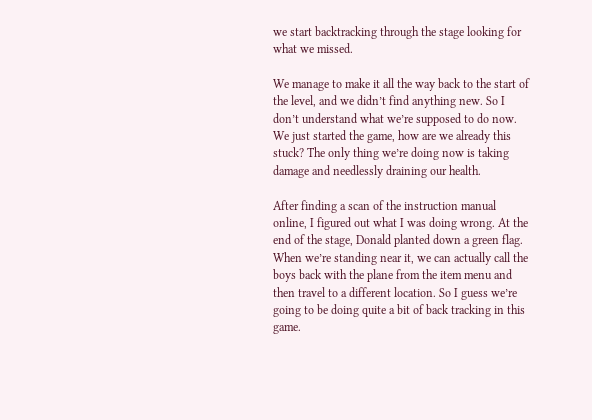we start backtracking through the stage looking for what we missed.

We manage to make it all the way back to the start of the level, and we didn’t find anything new. So I don’t understand what we’re supposed to do now. We just started the game, how are we already this stuck? The only thing we’re doing now is taking damage and needlessly draining our health.

After finding a scan of the instruction manual online, I figured out what I was doing wrong. At the end of the stage, Donald planted down a green flag. When we’re standing near it, we can actually call the boys back with the plane from the item menu and then travel to a different location. So I guess we’re going to be doing quite a bit of back tracking in this game.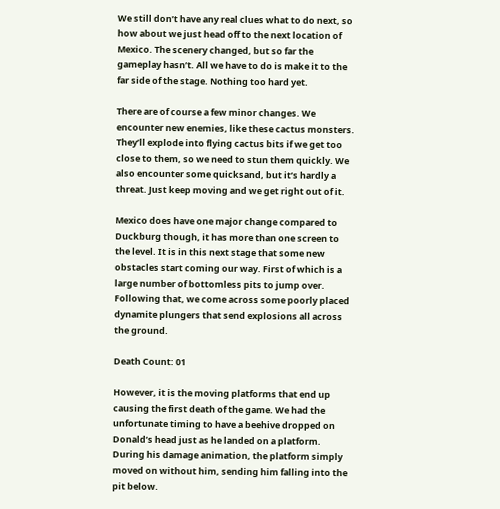We still don’t have any real clues what to do next, so how about we just head off to the next location of Mexico. The scenery changed, but so far the gameplay hasn’t. All we have to do is make it to the far side of the stage. Nothing too hard yet.

There are of course a few minor changes. We encounter new enemies, like these cactus monsters. They’ll explode into flying cactus bits if we get too close to them, so we need to stun them quickly. We also encounter some quicksand, but it’s hardly a threat. Just keep moving and we get right out of it.

Mexico does have one major change compared to Duckburg though, it has more than one screen to the level. It is in this next stage that some new obstacles start coming our way. First of which is a large number of bottomless pits to jump over. Following that, we come across some poorly placed dynamite plungers that send explosions all across the ground.

Death Count: 01

However, it is the moving platforms that end up causing the first death of the game. We had the unfortunate timing to have a beehive dropped on Donald’s head just as he landed on a platform. During his damage animation, the platform simply moved on without him, sending him falling into the pit below.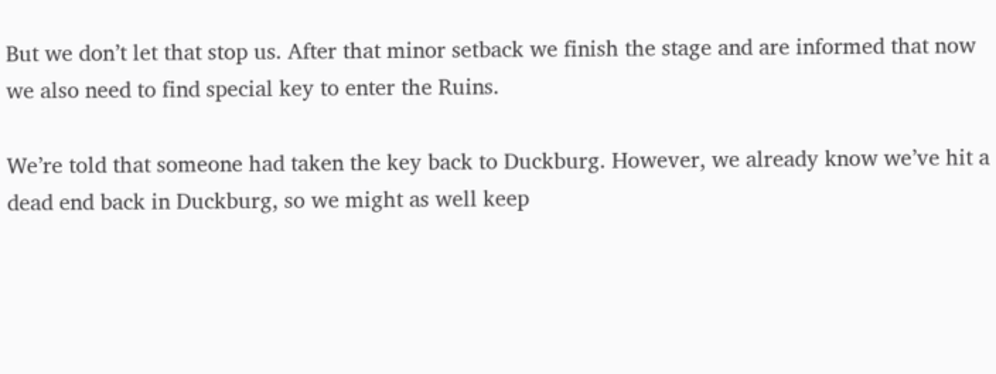But we don’t let that stop us. After that minor setback we finish the stage and are informed that now we also need to find special key to enter the Ruins.

We’re told that someone had taken the key back to Duckburg. However, we already know we’ve hit a dead end back in Duckburg, so we might as well keep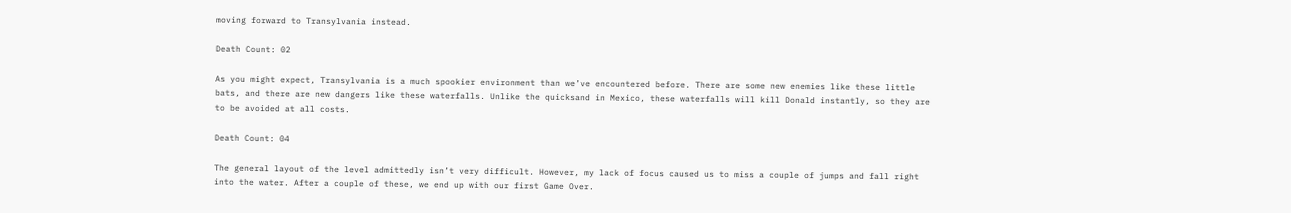moving forward to Transylvania instead.

Death Count: 02

As you might expect, Transylvania is a much spookier environment than we’ve encountered before. There are some new enemies like these little bats, and there are new dangers like these waterfalls. Unlike the quicksand in Mexico, these waterfalls will kill Donald instantly, so they are to be avoided at all costs.

Death Count: 04

The general layout of the level admittedly isn’t very difficult. However, my lack of focus caused us to miss a couple of jumps and fall right into the water. After a couple of these, we end up with our first Game Over.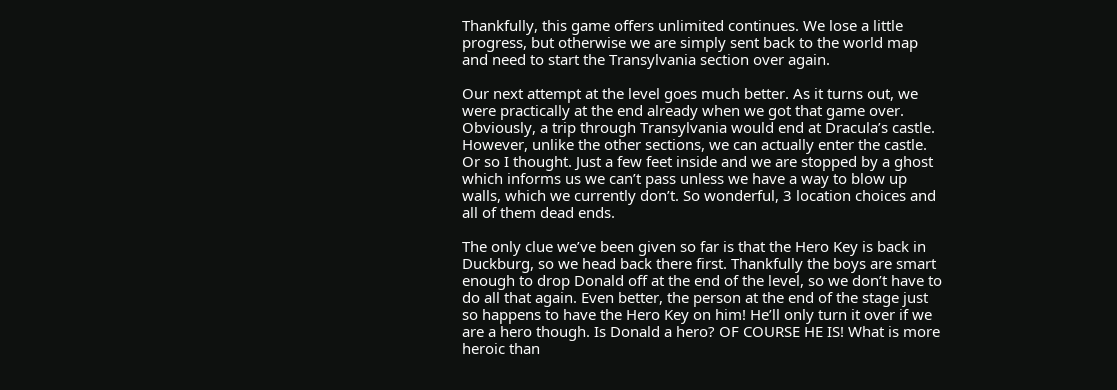Thankfully, this game offers unlimited continues. We lose a little progress, but otherwise we are simply sent back to the world map and need to start the Transylvania section over again.

Our next attempt at the level goes much better. As it turns out, we were practically at the end already when we got that game over. Obviously, a trip through Transylvania would end at Dracula’s castle. However, unlike the other sections, we can actually enter the castle. Or so I thought. Just a few feet inside and we are stopped by a ghost which informs us we can’t pass unless we have a way to blow up walls, which we currently don’t. So wonderful, 3 location choices and all of them dead ends.

The only clue we’ve been given so far is that the Hero Key is back in Duckburg, so we head back there first. Thankfully the boys are smart enough to drop Donald off at the end of the level, so we don’t have to do all that again. Even better, the person at the end of the stage just so happens to have the Hero Key on him! He’ll only turn it over if we are a hero though. Is Donald a hero? OF COURSE HE IS! What is more heroic than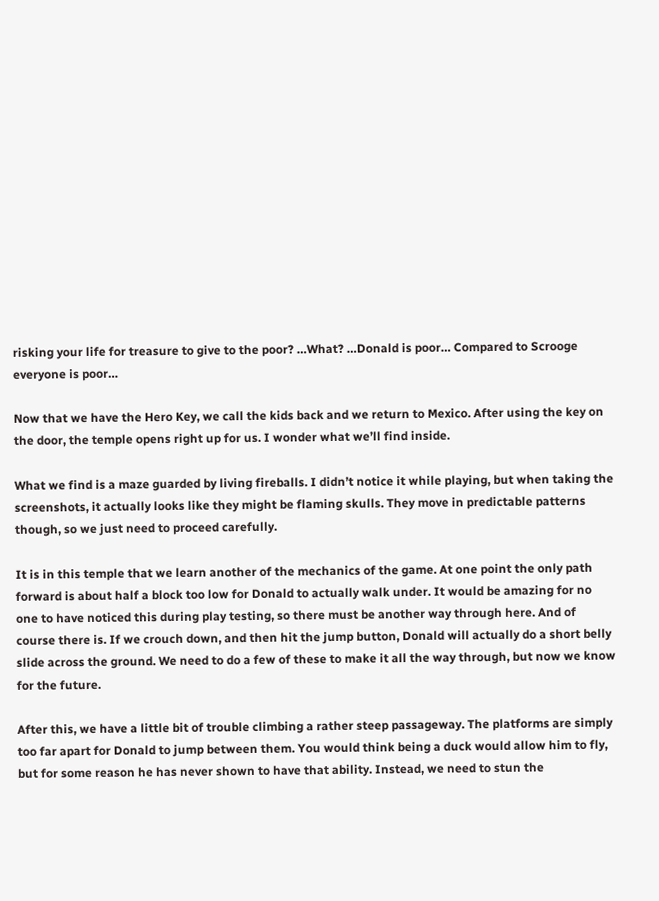risking your life for treasure to give to the poor? …What? …Donald is poor… Compared to Scrooge everyone is poor…

Now that we have the Hero Key, we call the kids back and we return to Mexico. After using the key on the door, the temple opens right up for us. I wonder what we’ll find inside.

What we find is a maze guarded by living fireballs. I didn’t notice it while playing, but when taking the screenshots, it actually looks like they might be flaming skulls. They move in predictable patterns though, so we just need to proceed carefully.

It is in this temple that we learn another of the mechanics of the game. At one point the only path forward is about half a block too low for Donald to actually walk under. It would be amazing for no one to have noticed this during play testing, so there must be another way through here. And of course there is. If we crouch down, and then hit the jump button, Donald will actually do a short belly slide across the ground. We need to do a few of these to make it all the way through, but now we know for the future.

After this, we have a little bit of trouble climbing a rather steep passageway. The platforms are simply too far apart for Donald to jump between them. You would think being a duck would allow him to fly, but for some reason he has never shown to have that ability. Instead, we need to stun the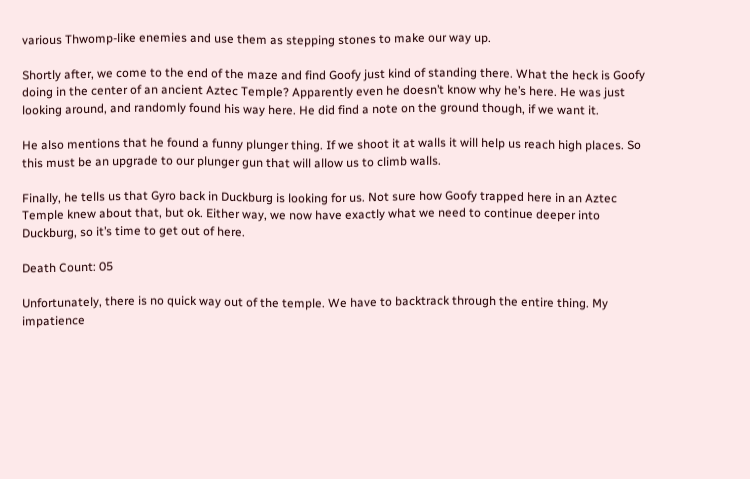various Thwomp-like enemies and use them as stepping stones to make our way up.

Shortly after, we come to the end of the maze and find Goofy just kind of standing there. What the heck is Goofy doing in the center of an ancient Aztec Temple? Apparently even he doesn’t know why he’s here. He was just looking around, and randomly found his way here. He did find a note on the ground though, if we want it.

He also mentions that he found a funny plunger thing. If we shoot it at walls it will help us reach high places. So this must be an upgrade to our plunger gun that will allow us to climb walls.

Finally, he tells us that Gyro back in Duckburg is looking for us. Not sure how Goofy trapped here in an Aztec Temple knew about that, but ok. Either way, we now have exactly what we need to continue deeper into Duckburg, so it’s time to get out of here.

Death Count: 05

Unfortunately, there is no quick way out of the temple. We have to backtrack through the entire thing. My impatience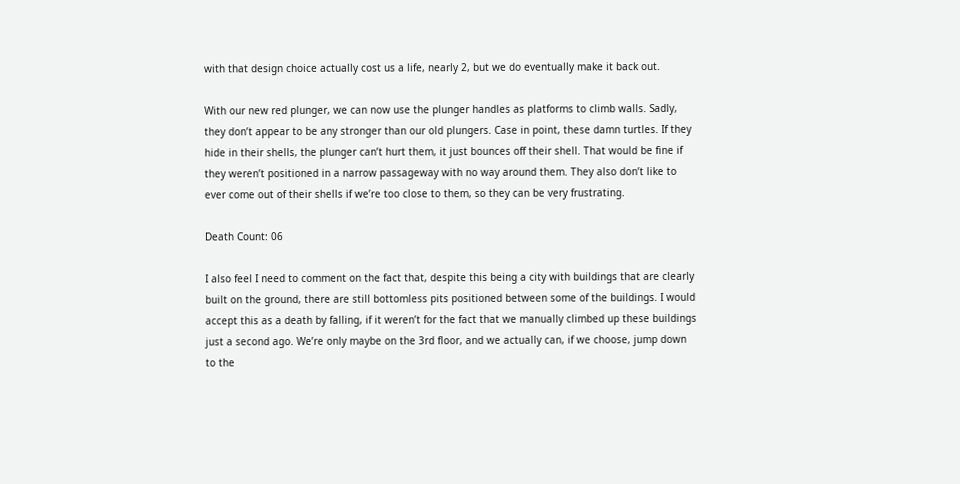with that design choice actually cost us a life, nearly 2, but we do eventually make it back out.

With our new red plunger, we can now use the plunger handles as platforms to climb walls. Sadly, they don’t appear to be any stronger than our old plungers. Case in point, these damn turtles. If they hide in their shells, the plunger can’t hurt them, it just bounces off their shell. That would be fine if they weren’t positioned in a narrow passageway with no way around them. They also don’t like to ever come out of their shells if we’re too close to them, so they can be very frustrating.

Death Count: 06

I also feel I need to comment on the fact that, despite this being a city with buildings that are clearly built on the ground, there are still bottomless pits positioned between some of the buildings. I would accept this as a death by falling, if it weren’t for the fact that we manually climbed up these buildings just a second ago. We’re only maybe on the 3rd floor, and we actually can, if we choose, jump down to the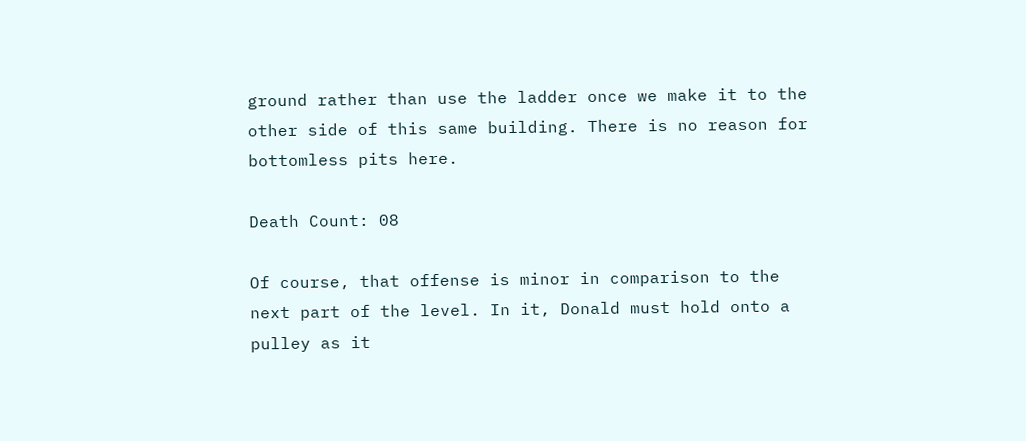ground rather than use the ladder once we make it to the other side of this same building. There is no reason for bottomless pits here.

Death Count: 08

Of course, that offense is minor in comparison to the next part of the level. In it, Donald must hold onto a pulley as it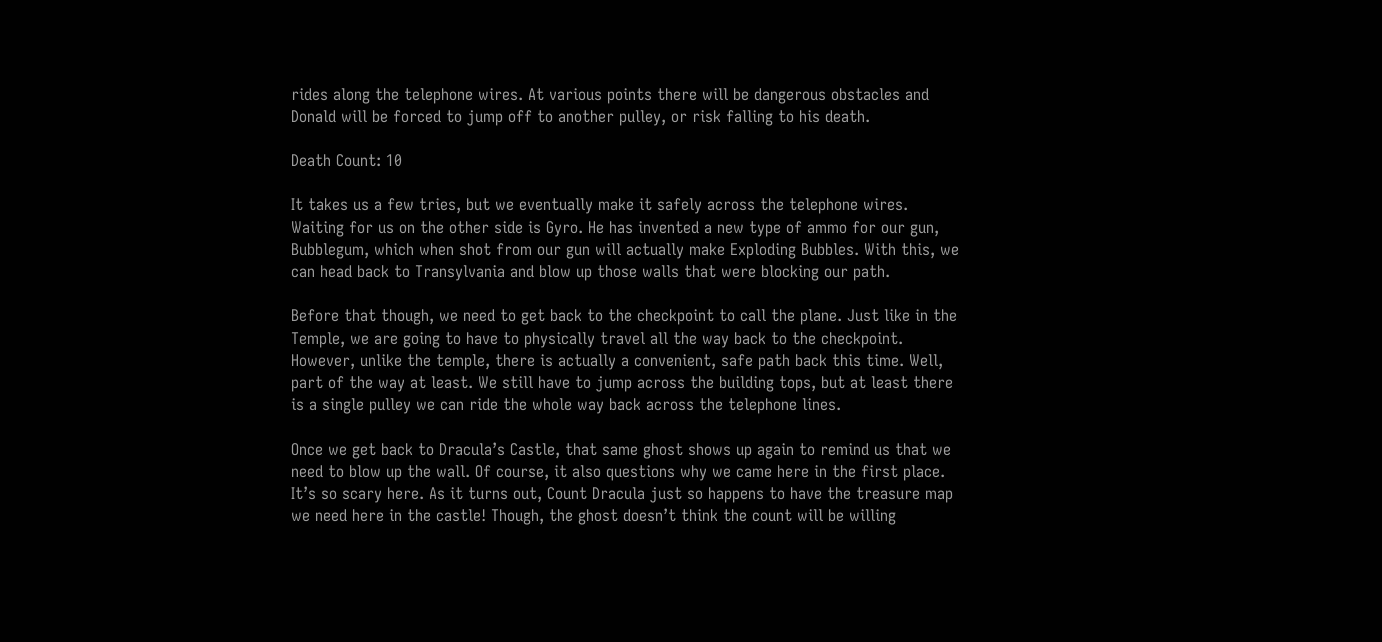rides along the telephone wires. At various points there will be dangerous obstacles and Donald will be forced to jump off to another pulley, or risk falling to his death.

Death Count: 10

It takes us a few tries, but we eventually make it safely across the telephone wires. Waiting for us on the other side is Gyro. He has invented a new type of ammo for our gun, Bubblegum, which when shot from our gun will actually make Exploding Bubbles. With this, we can head back to Transylvania and blow up those walls that were blocking our path.

Before that though, we need to get back to the checkpoint to call the plane. Just like in the Temple, we are going to have to physically travel all the way back to the checkpoint. However, unlike the temple, there is actually a convenient, safe path back this time. Well, part of the way at least. We still have to jump across the building tops, but at least there is a single pulley we can ride the whole way back across the telephone lines.

Once we get back to Dracula’s Castle, that same ghost shows up again to remind us that we need to blow up the wall. Of course, it also questions why we came here in the first place. It’s so scary here. As it turns out, Count Dracula just so happens to have the treasure map we need here in the castle! Though, the ghost doesn’t think the count will be willing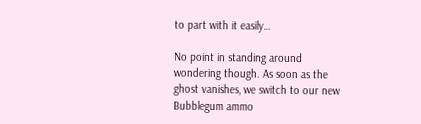to part with it easily…

No point in standing around wondering though. As soon as the ghost vanishes, we switch to our new Bubblegum ammo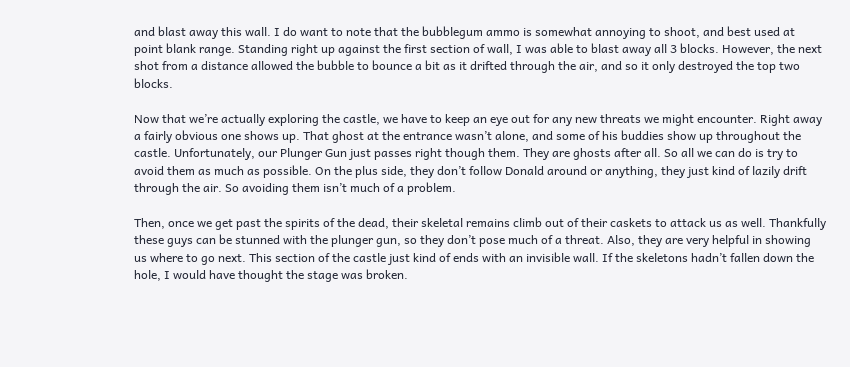and blast away this wall. I do want to note that the bubblegum ammo is somewhat annoying to shoot, and best used at point blank range. Standing right up against the first section of wall, I was able to blast away all 3 blocks. However, the next shot from a distance allowed the bubble to bounce a bit as it drifted through the air, and so it only destroyed the top two blocks.

Now that we’re actually exploring the castle, we have to keep an eye out for any new threats we might encounter. Right away a fairly obvious one shows up. That ghost at the entrance wasn’t alone, and some of his buddies show up throughout the castle. Unfortunately, our Plunger Gun just passes right though them. They are ghosts after all. So all we can do is try to avoid them as much as possible. On the plus side, they don’t follow Donald around or anything, they just kind of lazily drift through the air. So avoiding them isn’t much of a problem.

Then, once we get past the spirits of the dead, their skeletal remains climb out of their caskets to attack us as well. Thankfully these guys can be stunned with the plunger gun, so they don’t pose much of a threat. Also, they are very helpful in showing us where to go next. This section of the castle just kind of ends with an invisible wall. If the skeletons hadn’t fallen down the hole, I would have thought the stage was broken.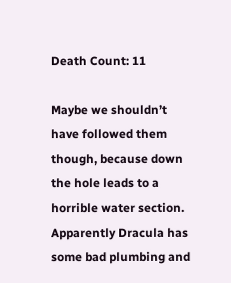Death Count: 11

Maybe we shouldn’t have followed them though, because down the hole leads to a horrible water section. Apparently Dracula has some bad plumbing and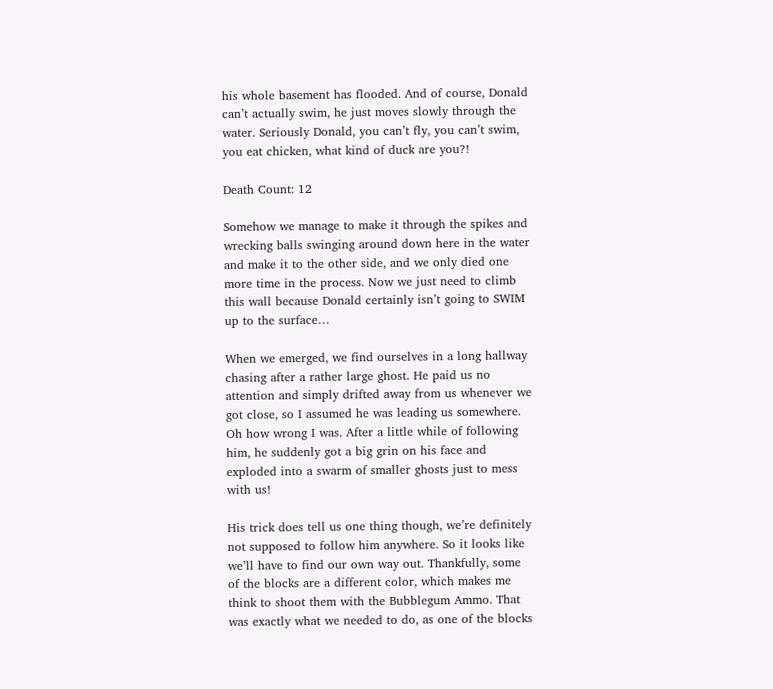his whole basement has flooded. And of course, Donald can’t actually swim, he just moves slowly through the water. Seriously Donald, you can’t fly, you can’t swim, you eat chicken, what kind of duck are you?!

Death Count: 12

Somehow we manage to make it through the spikes and wrecking balls swinging around down here in the water and make it to the other side, and we only died one more time in the process. Now we just need to climb this wall because Donald certainly isn’t going to SWIM up to the surface…

When we emerged, we find ourselves in a long hallway chasing after a rather large ghost. He paid us no attention and simply drifted away from us whenever we got close, so I assumed he was leading us somewhere. Oh how wrong I was. After a little while of following him, he suddenly got a big grin on his face and exploded into a swarm of smaller ghosts just to mess with us!

His trick does tell us one thing though, we’re definitely not supposed to follow him anywhere. So it looks like we’ll have to find our own way out. Thankfully, some of the blocks are a different color, which makes me think to shoot them with the Bubblegum Ammo. That was exactly what we needed to do, as one of the blocks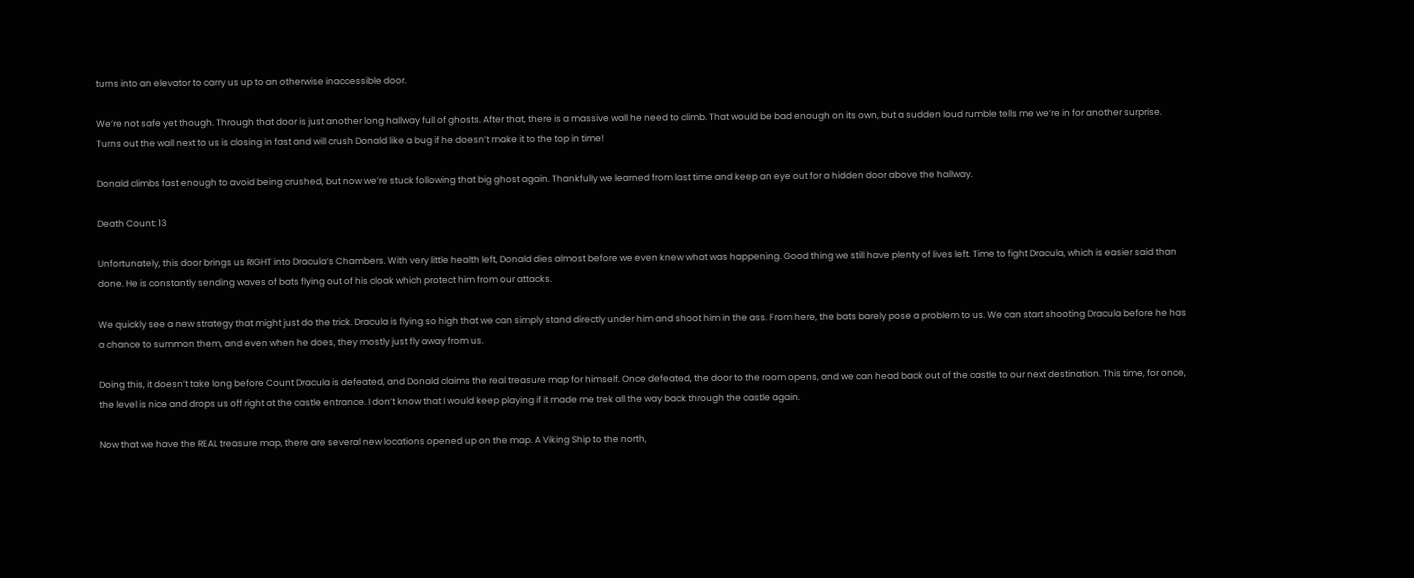turns into an elevator to carry us up to an otherwise inaccessible door.

We’re not safe yet though. Through that door is just another long hallway full of ghosts. After that, there is a massive wall he need to climb. That would be bad enough on its own, but a sudden loud rumble tells me we’re in for another surprise. Turns out the wall next to us is closing in fast and will crush Donald like a bug if he doesn’t make it to the top in time!

Donald climbs fast enough to avoid being crushed, but now we’re stuck following that big ghost again. Thankfully we learned from last time and keep an eye out for a hidden door above the hallway.

Death Count: 13

Unfortunately, this door brings us RIGHT into Dracula’s Chambers. With very little health left, Donald dies almost before we even knew what was happening. Good thing we still have plenty of lives left. Time to fight Dracula, which is easier said than done. He is constantly sending waves of bats flying out of his cloak which protect him from our attacks.

We quickly see a new strategy that might just do the trick. Dracula is flying so high that we can simply stand directly under him and shoot him in the ass. From here, the bats barely pose a problem to us. We can start shooting Dracula before he has a chance to summon them, and even when he does, they mostly just fly away from us.

Doing this, it doesn’t take long before Count Dracula is defeated, and Donald claims the real treasure map for himself. Once defeated, the door to the room opens, and we can head back out of the castle to our next destination. This time, for once, the level is nice and drops us off right at the castle entrance. I don’t know that I would keep playing if it made me trek all the way back through the castle again.

Now that we have the REAL treasure map, there are several new locations opened up on the map. A Viking Ship to the north,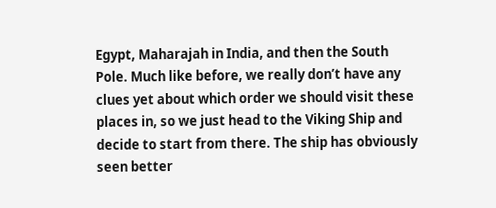Egypt, Maharajah in India, and then the South Pole. Much like before, we really don’t have any clues yet about which order we should visit these places in, so we just head to the Viking Ship and decide to start from there. The ship has obviously seen better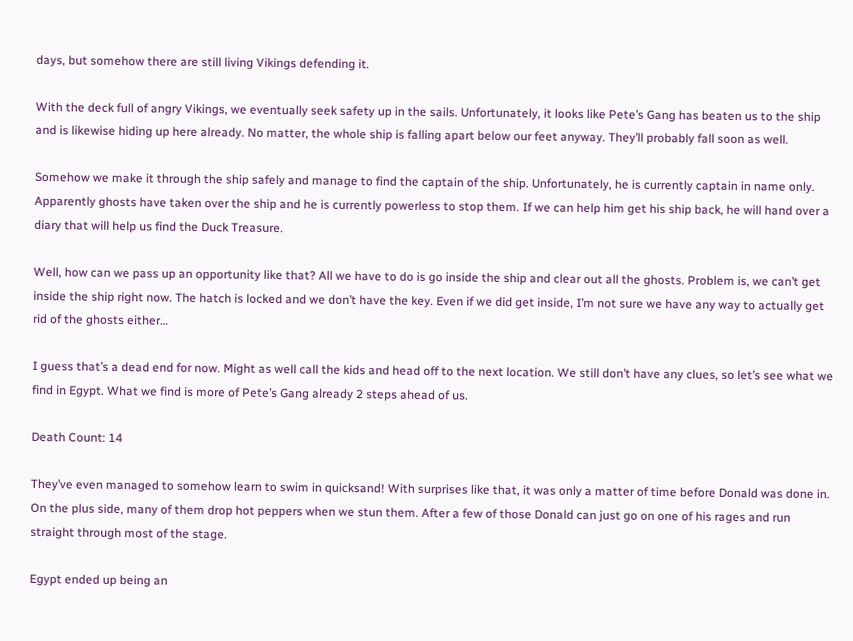days, but somehow there are still living Vikings defending it.

With the deck full of angry Vikings, we eventually seek safety up in the sails. Unfortunately, it looks like Pete’s Gang has beaten us to the ship and is likewise hiding up here already. No matter, the whole ship is falling apart below our feet anyway. They’ll probably fall soon as well.

Somehow we make it through the ship safely and manage to find the captain of the ship. Unfortunately, he is currently captain in name only. Apparently ghosts have taken over the ship and he is currently powerless to stop them. If we can help him get his ship back, he will hand over a diary that will help us find the Duck Treasure.

Well, how can we pass up an opportunity like that? All we have to do is go inside the ship and clear out all the ghosts. Problem is, we can’t get inside the ship right now. The hatch is locked and we don’t have the key. Even if we did get inside, I’m not sure we have any way to actually get rid of the ghosts either…

I guess that’s a dead end for now. Might as well call the kids and head off to the next location. We still don’t have any clues, so let’s see what we find in Egypt. What we find is more of Pete’s Gang already 2 steps ahead of us.

Death Count: 14

They’ve even managed to somehow learn to swim in quicksand! With surprises like that, it was only a matter of time before Donald was done in. On the plus side, many of them drop hot peppers when we stun them. After a few of those Donald can just go on one of his rages and run straight through most of the stage.

Egypt ended up being an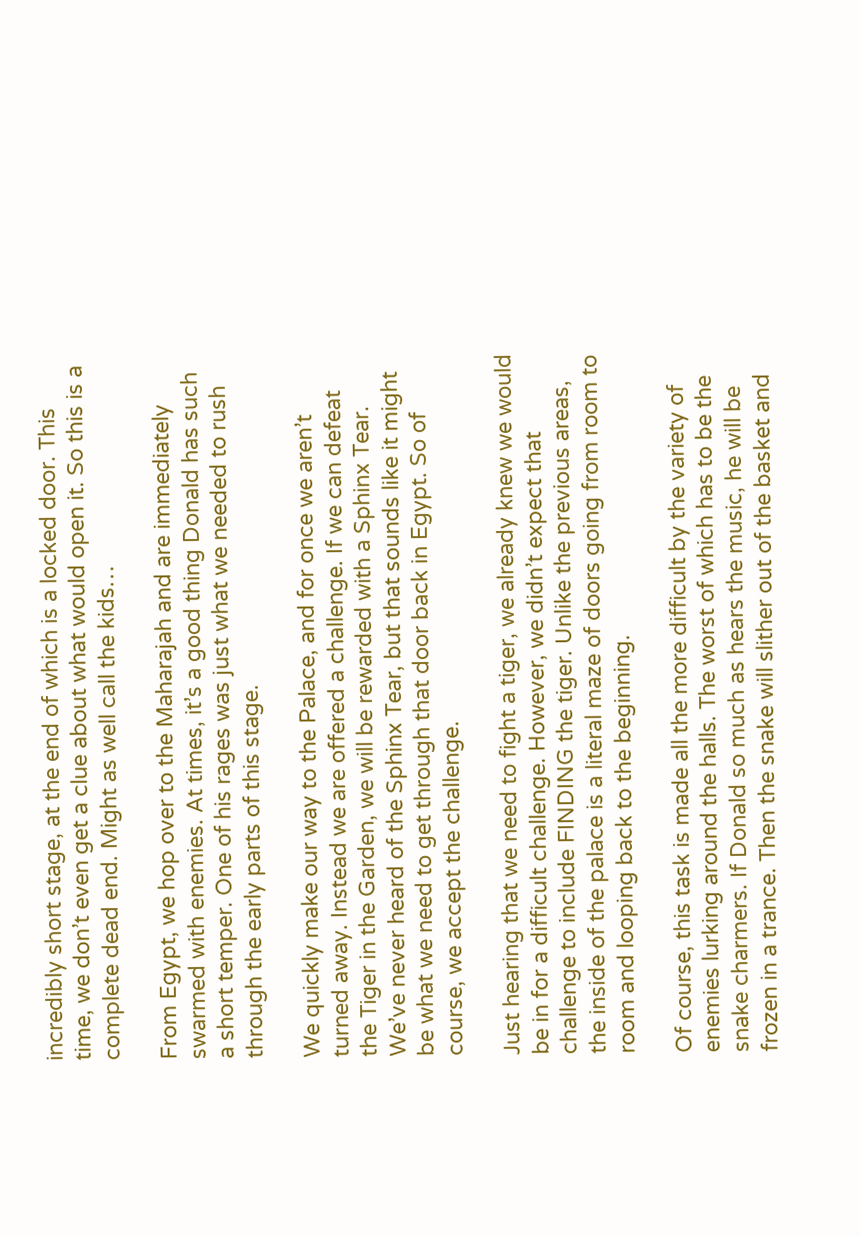incredibly short stage, at the end of which is a locked door. This time, we don’t even get a clue about what would open it. So this is a complete dead end. Might as well call the kids…

From Egypt, we hop over to the Maharajah and are immediately swarmed with enemies. At times, it’s a good thing Donald has such a short temper. One of his rages was just what we needed to rush through the early parts of this stage.

We quickly make our way to the Palace, and for once we aren’t turned away. Instead we are offered a challenge. If we can defeat the Tiger in the Garden, we will be rewarded with a Sphinx Tear. We’ve never heard of the Sphinx Tear, but that sounds like it might be what we need to get through that door back in Egypt. So of course, we accept the challenge.

Just hearing that we need to fight a tiger, we already knew we would be in for a difficult challenge. However, we didn’t expect that challenge to include FINDING the tiger. Unlike the previous areas, the inside of the palace is a literal maze of doors going from room to room and looping back to the beginning.

Of course, this task is made all the more difficult by the variety of enemies lurking around the halls. The worst of which has to be the snake charmers. If Donald so much as hears the music, he will be frozen in a trance. Then the snake will slither out of the basket and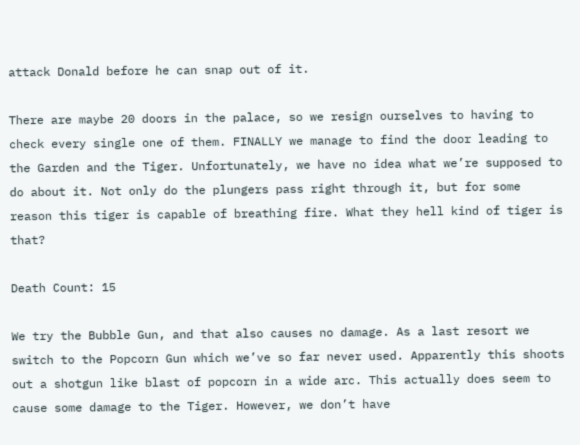attack Donald before he can snap out of it.

There are maybe 20 doors in the palace, so we resign ourselves to having to check every single one of them. FINALLY we manage to find the door leading to the Garden and the Tiger. Unfortunately, we have no idea what we’re supposed to do about it. Not only do the plungers pass right through it, but for some reason this tiger is capable of breathing fire. What they hell kind of tiger is that?

Death Count: 15

We try the Bubble Gun, and that also causes no damage. As a last resort we switch to the Popcorn Gun which we’ve so far never used. Apparently this shoots out a shotgun like blast of popcorn in a wide arc. This actually does seem to cause some damage to the Tiger. However, we don’t have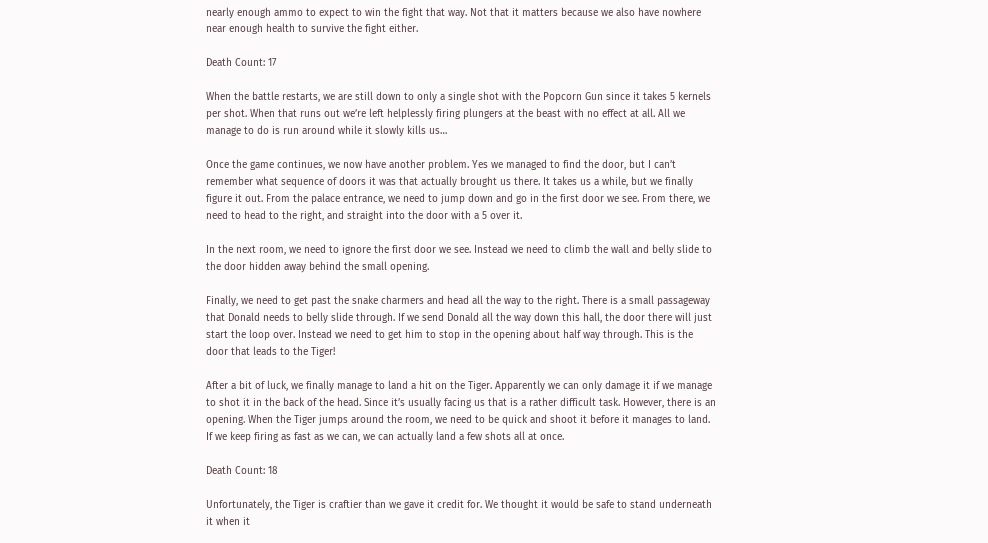nearly enough ammo to expect to win the fight that way. Not that it matters because we also have nowhere near enough health to survive the fight either.

Death Count: 17

When the battle restarts, we are still down to only a single shot with the Popcorn Gun since it takes 5 kernels per shot. When that runs out we’re left helplessly firing plungers at the beast with no effect at all. All we manage to do is run around while it slowly kills us…

Once the game continues, we now have another problem. Yes we managed to find the door, but I can’t remember what sequence of doors it was that actually brought us there. It takes us a while, but we finally figure it out. From the palace entrance, we need to jump down and go in the first door we see. From there, we need to head to the right, and straight into the door with a 5 over it.

In the next room, we need to ignore the first door we see. Instead we need to climb the wall and belly slide to the door hidden away behind the small opening.

Finally, we need to get past the snake charmers and head all the way to the right. There is a small passageway that Donald needs to belly slide through. If we send Donald all the way down this hall, the door there will just start the loop over. Instead we need to get him to stop in the opening about half way through. This is the door that leads to the Tiger!

After a bit of luck, we finally manage to land a hit on the Tiger. Apparently we can only damage it if we manage to shot it in the back of the head. Since it’s usually facing us that is a rather difficult task. However, there is an opening. When the Tiger jumps around the room, we need to be quick and shoot it before it manages to land. If we keep firing as fast as we can, we can actually land a few shots all at once.

Death Count: 18

Unfortunately, the Tiger is craftier than we gave it credit for. We thought it would be safe to stand underneath it when it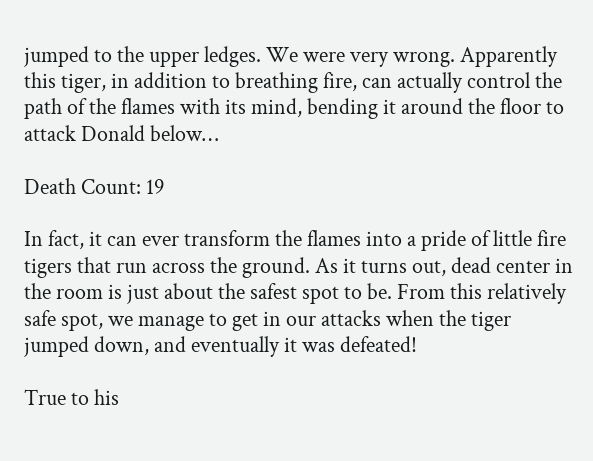jumped to the upper ledges. We were very wrong. Apparently this tiger, in addition to breathing fire, can actually control the path of the flames with its mind, bending it around the floor to attack Donald below…

Death Count: 19

In fact, it can ever transform the flames into a pride of little fire tigers that run across the ground. As it turns out, dead center in the room is just about the safest spot to be. From this relatively safe spot, we manage to get in our attacks when the tiger jumped down, and eventually it was defeated!

True to his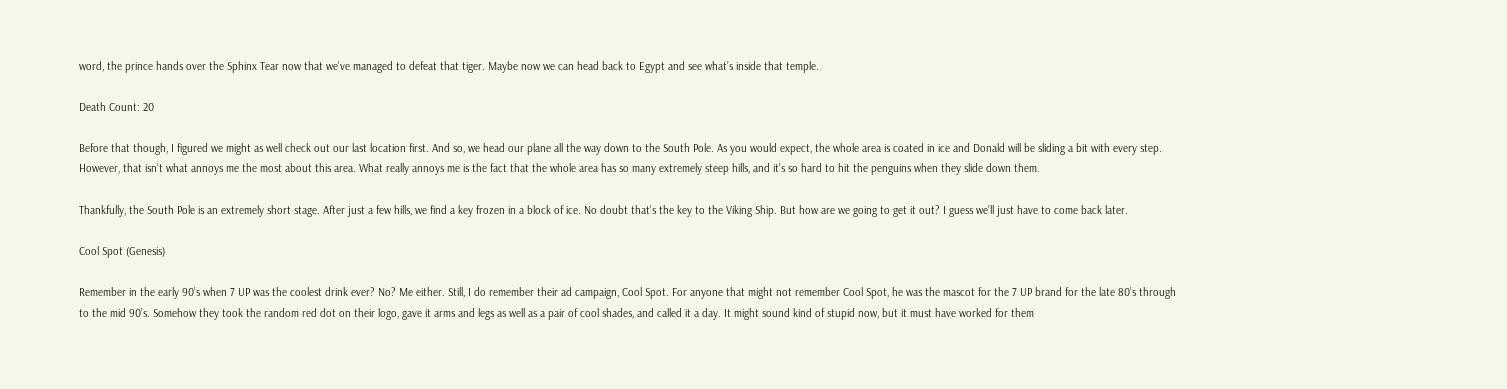word, the prince hands over the Sphinx Tear now that we’ve managed to defeat that tiger. Maybe now we can head back to Egypt and see what’s inside that temple.

Death Count: 20

Before that though, I figured we might as well check out our last location first. And so, we head our plane all the way down to the South Pole. As you would expect, the whole area is coated in ice and Donald will be sliding a bit with every step. However, that isn’t what annoys me the most about this area. What really annoys me is the fact that the whole area has so many extremely steep hills, and it’s so hard to hit the penguins when they slide down them.

Thankfully, the South Pole is an extremely short stage. After just a few hills, we find a key frozen in a block of ice. No doubt that’s the key to the Viking Ship. But how are we going to get it out? I guess we’ll just have to come back later.

Cool Spot (Genesis)

Remember in the early 90’s when 7 UP was the coolest drink ever? No? Me either. Still, I do remember their ad campaign, Cool Spot. For anyone that might not remember Cool Spot, he was the mascot for the 7 UP brand for the late 80’s through to the mid 90’s. Somehow they took the random red dot on their logo, gave it arms and legs as well as a pair of cool shades, and called it a day. It might sound kind of stupid now, but it must have worked for them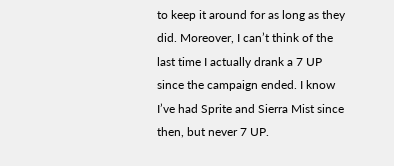to keep it around for as long as they did. Moreover, I can’t think of the last time I actually drank a 7 UP since the campaign ended. I know I’ve had Sprite and Sierra Mist since then, but never 7 UP.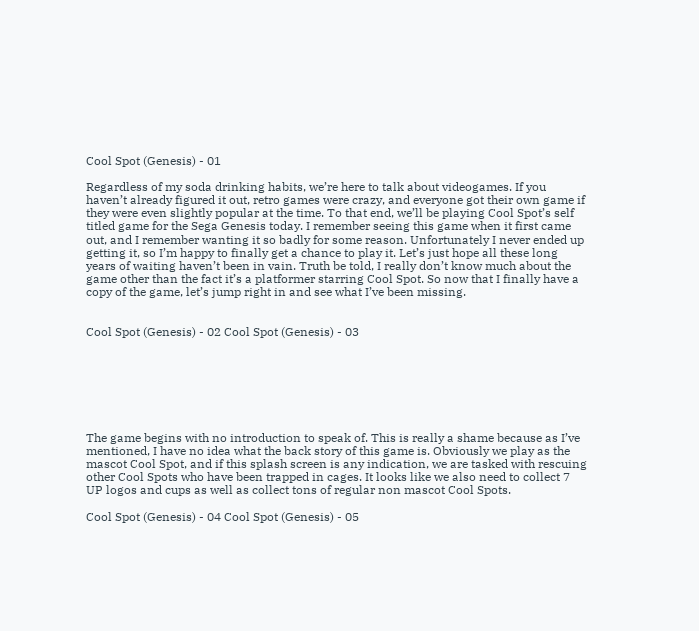Cool Spot (Genesis) - 01

Regardless of my soda drinking habits, we’re here to talk about videogames. If you haven’t already figured it out, retro games were crazy, and everyone got their own game if they were even slightly popular at the time. To that end, we’ll be playing Cool Spot’s self titled game for the Sega Genesis today. I remember seeing this game when it first came out, and I remember wanting it so badly for some reason. Unfortunately I never ended up getting it, so I’m happy to finally get a chance to play it. Let’s just hope all these long years of waiting haven’t been in vain. Truth be told, I really don’t know much about the game other than the fact it’s a platformer starring Cool Spot. So now that I finally have a copy of the game, let’s jump right in and see what I’ve been missing.


Cool Spot (Genesis) - 02 Cool Spot (Genesis) - 03







The game begins with no introduction to speak of. This is really a shame because as I’ve mentioned, I have no idea what the back story of this game is. Obviously we play as the mascot Cool Spot, and if this splash screen is any indication, we are tasked with rescuing other Cool Spots who have been trapped in cages. It looks like we also need to collect 7 UP logos and cups as well as collect tons of regular non mascot Cool Spots.

Cool Spot (Genesis) - 04 Cool Spot (Genesis) - 05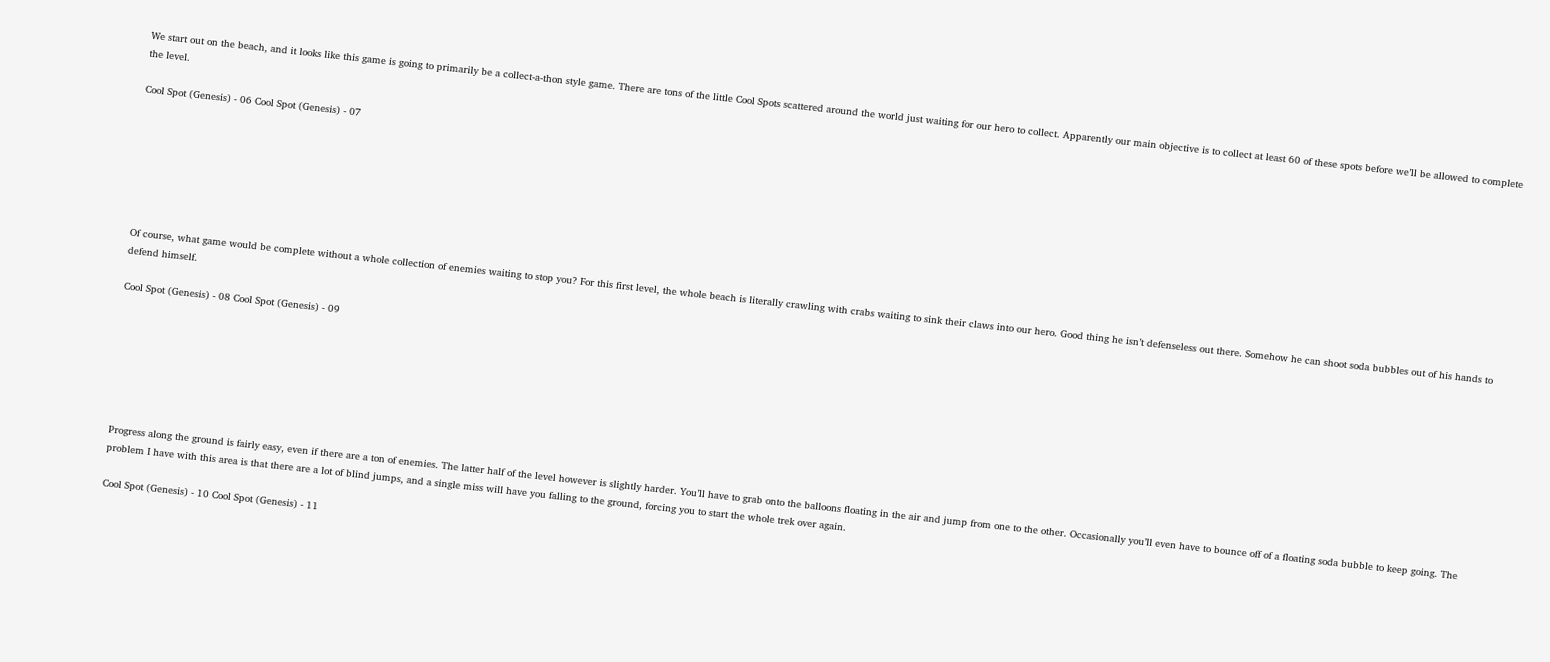We start out on the beach, and it looks like this game is going to primarily be a collect-a-thon style game. There are tons of the little Cool Spots scattered around the world just waiting for our hero to collect. Apparently our main objective is to collect at least 60 of these spots before we’ll be allowed to complete the level.

Cool Spot (Genesis) - 06 Cool Spot (Genesis) - 07







Of course, what game would be complete without a whole collection of enemies waiting to stop you? For this first level, the whole beach is literally crawling with crabs waiting to sink their claws into our hero. Good thing he isn’t defenseless out there. Somehow he can shoot soda bubbles out of his hands to defend himself.

Cool Spot (Genesis) - 08 Cool Spot (Genesis) - 09







Progress along the ground is fairly easy, even if there are a ton of enemies. The latter half of the level however is slightly harder. You’ll have to grab onto the balloons floating in the air and jump from one to the other. Occasionally you’ll even have to bounce off of a floating soda bubble to keep going. The problem I have with this area is that there are a lot of blind jumps, and a single miss will have you falling to the ground, forcing you to start the whole trek over again.

Cool Spot (Genesis) - 10 Cool Spot (Genesis) - 11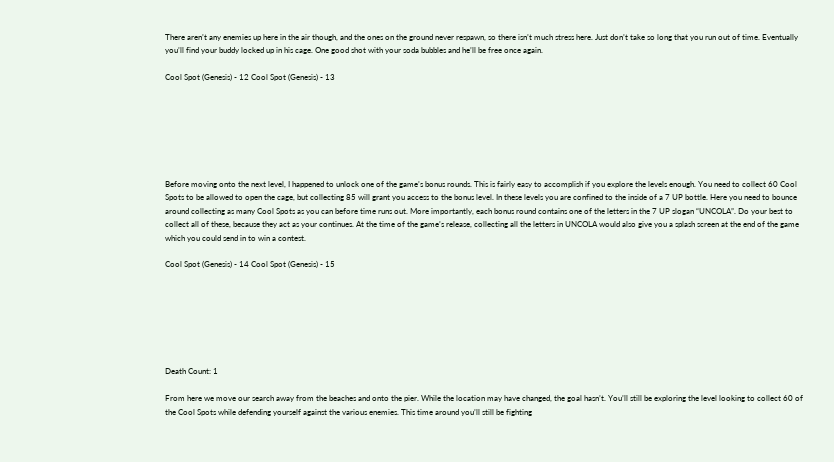There aren’t any enemies up here in the air though, and the ones on the ground never respawn, so there isn’t much stress here. Just don’t take so long that you run out of time. Eventually you’ll find your buddy locked up in his cage. One good shot with your soda bubbles and he’ll be free once again.

Cool Spot (Genesis) - 12 Cool Spot (Genesis) - 13







Before moving onto the next level, I happened to unlock one of the game’s bonus rounds. This is fairly easy to accomplish if you explore the levels enough. You need to collect 60 Cool Spots to be allowed to open the cage, but collecting 85 will grant you access to the bonus level. In these levels you are confined to the inside of a 7 UP bottle. Here you need to bounce around collecting as many Cool Spots as you can before time runs out. More importantly, each bonus round contains one of the letters in the 7 UP slogan “UNCOLA”. Do your best to collect all of these, because they act as your continues. At the time of the game’s release, collecting all the letters in UNCOLA would also give you a splash screen at the end of the game which you could send in to win a contest.

Cool Spot (Genesis) - 14 Cool Spot (Genesis) - 15







Death Count: 1

From here we move our search away from the beaches and onto the pier. While the location may have changed, the goal hasn’t. You’ll still be exploring the level looking to collect 60 of the Cool Spots while defending yourself against the various enemies. This time around you’ll still be fighting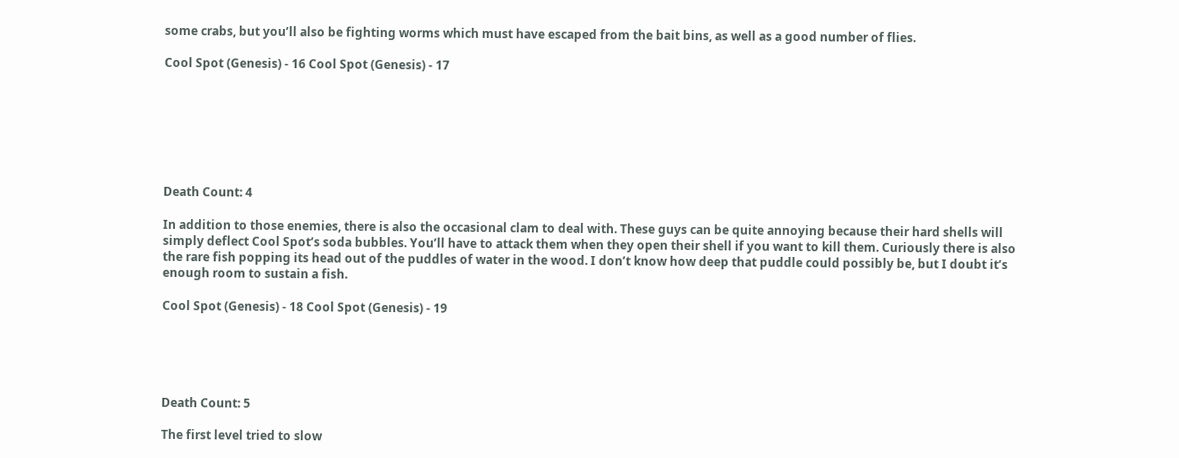some crabs, but you’ll also be fighting worms which must have escaped from the bait bins, as well as a good number of flies.

Cool Spot (Genesis) - 16 Cool Spot (Genesis) - 17







Death Count: 4

In addition to those enemies, there is also the occasional clam to deal with. These guys can be quite annoying because their hard shells will simply deflect Cool Spot’s soda bubbles. You’ll have to attack them when they open their shell if you want to kill them. Curiously there is also the rare fish popping its head out of the puddles of water in the wood. I don’t know how deep that puddle could possibly be, but I doubt it’s enough room to sustain a fish.

Cool Spot (Genesis) - 18 Cool Spot (Genesis) - 19





Death Count: 5

The first level tried to slow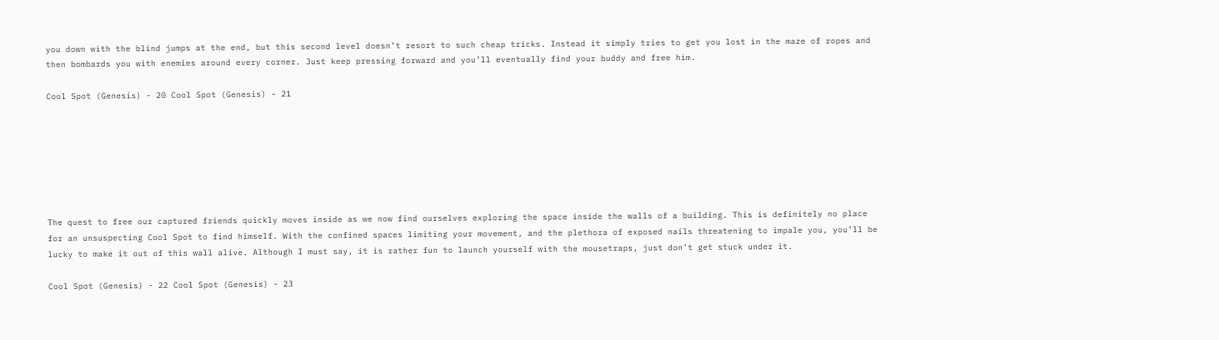you down with the blind jumps at the end, but this second level doesn’t resort to such cheap tricks. Instead it simply tries to get you lost in the maze of ropes and then bombards you with enemies around every corner. Just keep pressing forward and you’ll eventually find your buddy and free him.

Cool Spot (Genesis) - 20 Cool Spot (Genesis) - 21







The quest to free our captured friends quickly moves inside as we now find ourselves exploring the space inside the walls of a building. This is definitely no place for an unsuspecting Cool Spot to find himself. With the confined spaces limiting your movement, and the plethora of exposed nails threatening to impale you, you’ll be lucky to make it out of this wall alive. Although I must say, it is rather fun to launch yourself with the mousetraps, just don’t get stuck under it.

Cool Spot (Genesis) - 22 Cool Spot (Genesis) - 23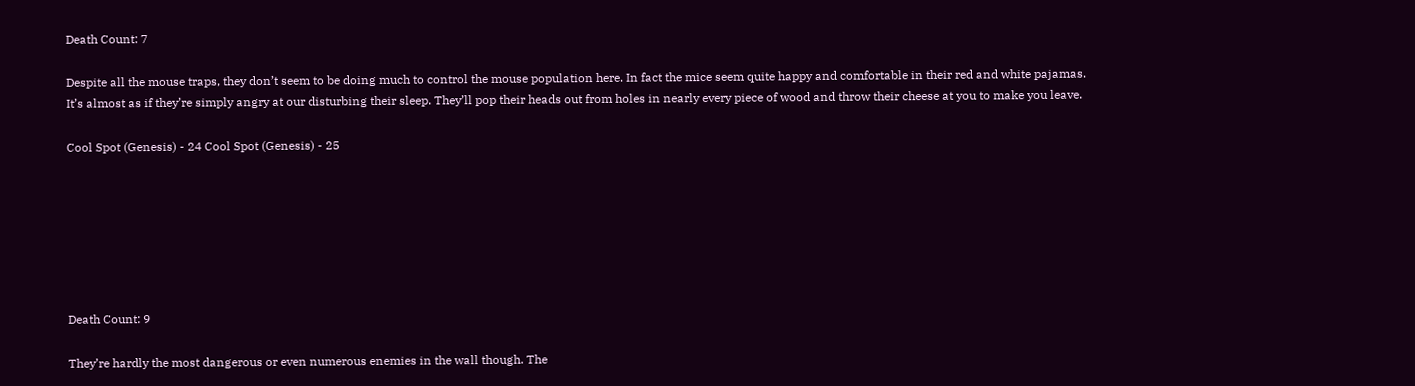Death Count: 7

Despite all the mouse traps, they don’t seem to be doing much to control the mouse population here. In fact the mice seem quite happy and comfortable in their red and white pajamas. It’s almost as if they’re simply angry at our disturbing their sleep. They’ll pop their heads out from holes in nearly every piece of wood and throw their cheese at you to make you leave.

Cool Spot (Genesis) - 24 Cool Spot (Genesis) - 25







Death Count: 9

They’re hardly the most dangerous or even numerous enemies in the wall though. The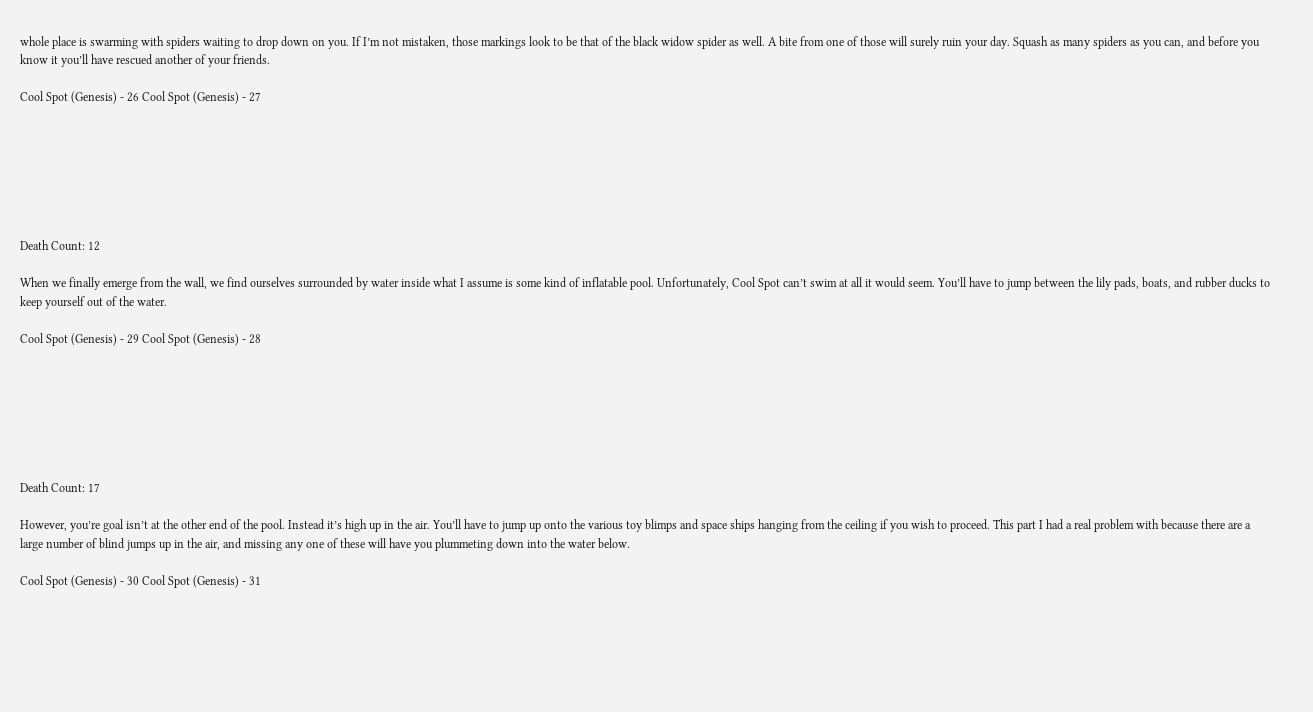whole place is swarming with spiders waiting to drop down on you. If I’m not mistaken, those markings look to be that of the black widow spider as well. A bite from one of those will surely ruin your day. Squash as many spiders as you can, and before you know it you’ll have rescued another of your friends.

Cool Spot (Genesis) - 26 Cool Spot (Genesis) - 27







Death Count: 12

When we finally emerge from the wall, we find ourselves surrounded by water inside what I assume is some kind of inflatable pool. Unfortunately, Cool Spot can’t swim at all it would seem. You’ll have to jump between the lily pads, boats, and rubber ducks to keep yourself out of the water.

Cool Spot (Genesis) - 29 Cool Spot (Genesis) - 28







Death Count: 17

However, you’re goal isn’t at the other end of the pool. Instead it’s high up in the air. You’ll have to jump up onto the various toy blimps and space ships hanging from the ceiling if you wish to proceed. This part I had a real problem with because there are a large number of blind jumps up in the air, and missing any one of these will have you plummeting down into the water below.

Cool Spot (Genesis) - 30 Cool Spot (Genesis) - 31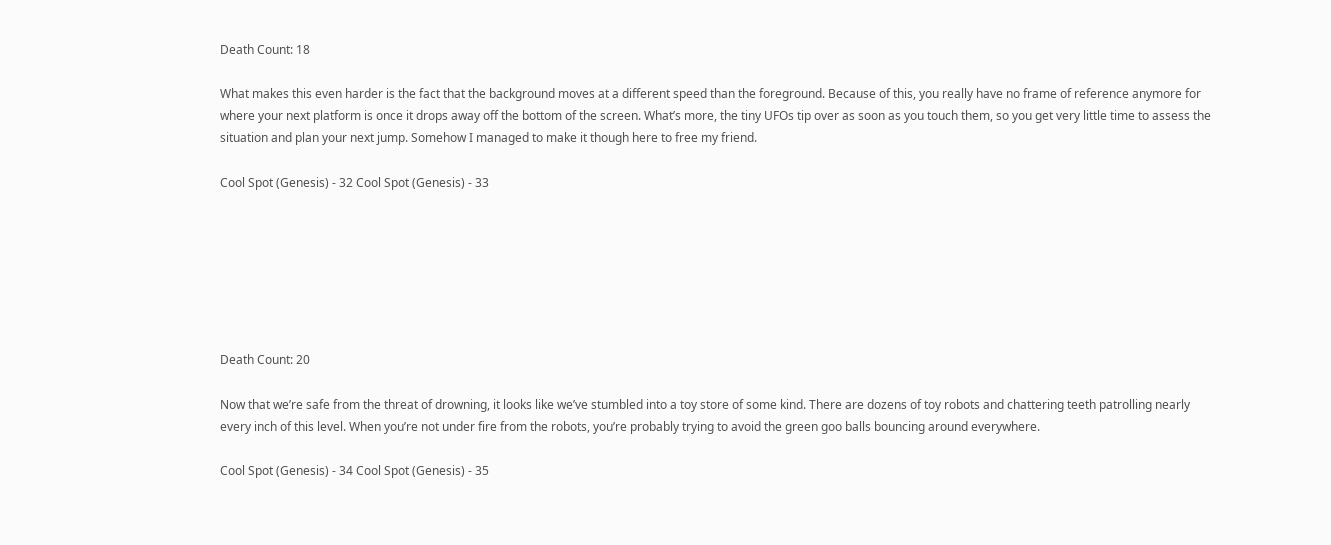Death Count: 18

What makes this even harder is the fact that the background moves at a different speed than the foreground. Because of this, you really have no frame of reference anymore for where your next platform is once it drops away off the bottom of the screen. What’s more, the tiny UFOs tip over as soon as you touch them, so you get very little time to assess the situation and plan your next jump. Somehow I managed to make it though here to free my friend.

Cool Spot (Genesis) - 32 Cool Spot (Genesis) - 33







Death Count: 20

Now that we’re safe from the threat of drowning, it looks like we’ve stumbled into a toy store of some kind. There are dozens of toy robots and chattering teeth patrolling nearly every inch of this level. When you’re not under fire from the robots, you’re probably trying to avoid the green goo balls bouncing around everywhere.

Cool Spot (Genesis) - 34 Cool Spot (Genesis) - 35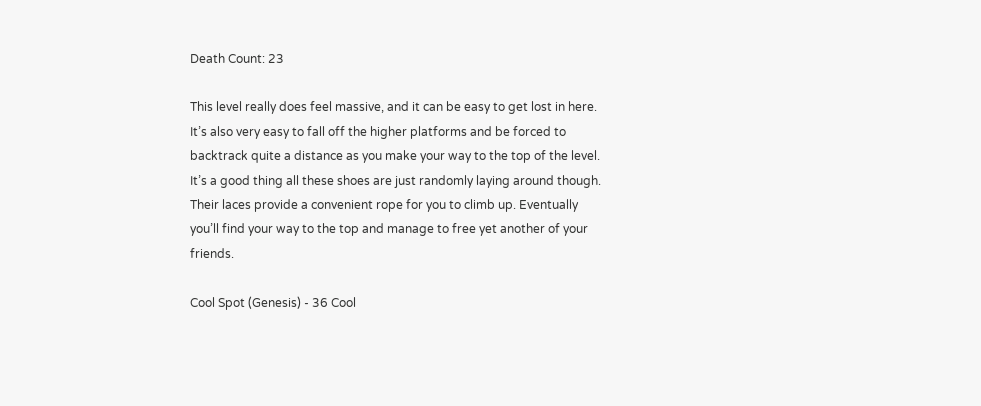Death Count: 23

This level really does feel massive, and it can be easy to get lost in here. It’s also very easy to fall off the higher platforms and be forced to backtrack quite a distance as you make your way to the top of the level. It’s a good thing all these shoes are just randomly laying around though. Their laces provide a convenient rope for you to climb up. Eventually you’ll find your way to the top and manage to free yet another of your friends.

Cool Spot (Genesis) - 36 Cool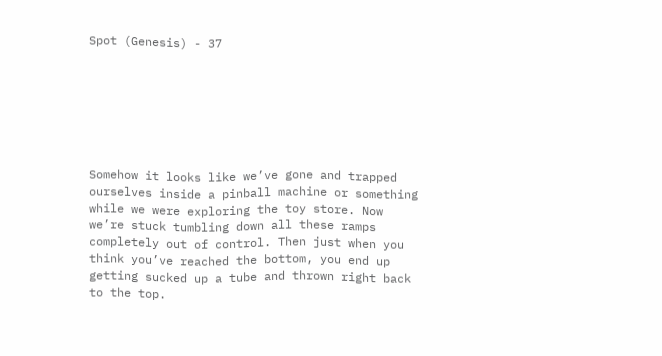Spot (Genesis) - 37







Somehow it looks like we’ve gone and trapped ourselves inside a pinball machine or something while we were exploring the toy store. Now we’re stuck tumbling down all these ramps completely out of control. Then just when you think you’ve reached the bottom, you end up getting sucked up a tube and thrown right back to the top.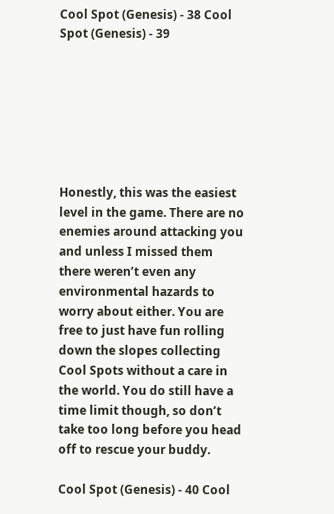Cool Spot (Genesis) - 38 Cool Spot (Genesis) - 39







Honestly, this was the easiest level in the game. There are no enemies around attacking you and unless I missed them there weren’t even any environmental hazards to worry about either. You are free to just have fun rolling down the slopes collecting Cool Spots without a care in the world. You do still have a time limit though, so don’t take too long before you head off to rescue your buddy.

Cool Spot (Genesis) - 40 Cool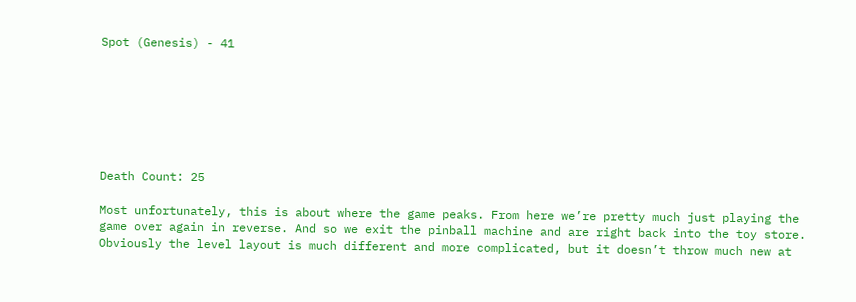Spot (Genesis) - 41







Death Count: 25

Most unfortunately, this is about where the game peaks. From here we’re pretty much just playing the game over again in reverse. And so we exit the pinball machine and are right back into the toy store. Obviously the level layout is much different and more complicated, but it doesn’t throw much new at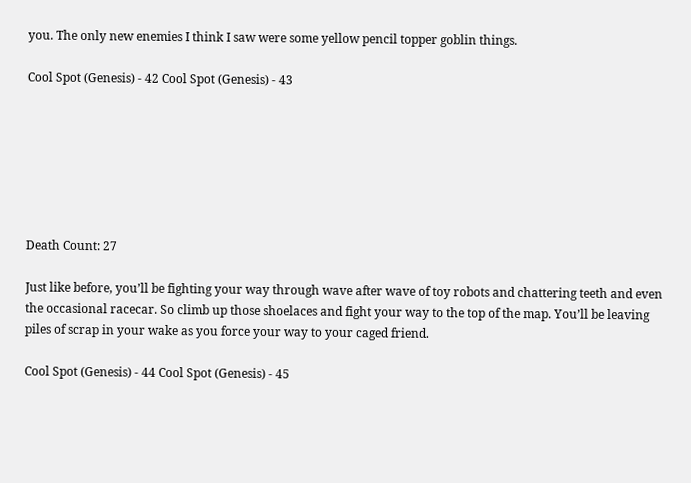you. The only new enemies I think I saw were some yellow pencil topper goblin things.

Cool Spot (Genesis) - 42 Cool Spot (Genesis) - 43







Death Count: 27

Just like before, you’ll be fighting your way through wave after wave of toy robots and chattering teeth and even the occasional racecar. So climb up those shoelaces and fight your way to the top of the map. You’ll be leaving piles of scrap in your wake as you force your way to your caged friend.

Cool Spot (Genesis) - 44 Cool Spot (Genesis) - 45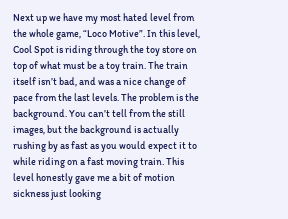Next up we have my most hated level from the whole game, “Loco Motive”. In this level, Cool Spot is riding through the toy store on top of what must be a toy train. The train itself isn’t bad, and was a nice change of pace from the last levels. The problem is the background. You can’t tell from the still images, but the background is actually rushing by as fast as you would expect it to while riding on a fast moving train. This level honestly gave me a bit of motion sickness just looking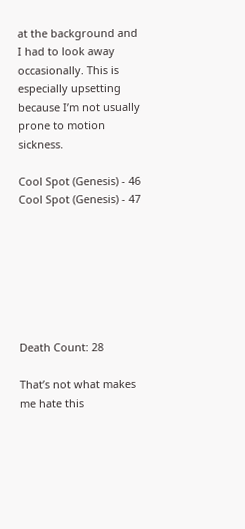at the background and I had to look away occasionally. This is especially upsetting because I’m not usually prone to motion sickness.

Cool Spot (Genesis) - 46 Cool Spot (Genesis) - 47







Death Count: 28

That’s not what makes me hate this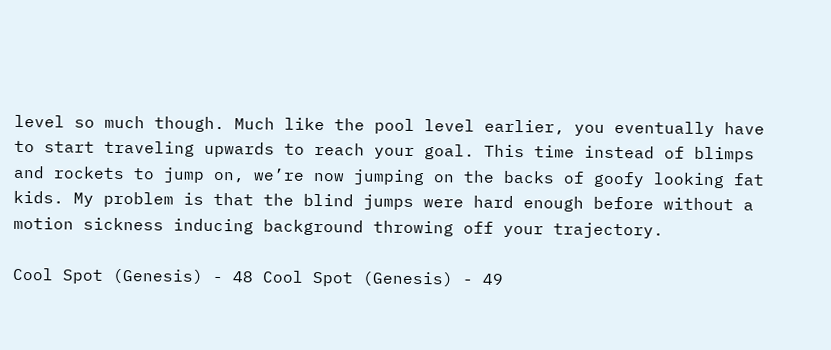level so much though. Much like the pool level earlier, you eventually have to start traveling upwards to reach your goal. This time instead of blimps and rockets to jump on, we’re now jumping on the backs of goofy looking fat kids. My problem is that the blind jumps were hard enough before without a motion sickness inducing background throwing off your trajectory.

Cool Spot (Genesis) - 48 Cool Spot (Genesis) - 49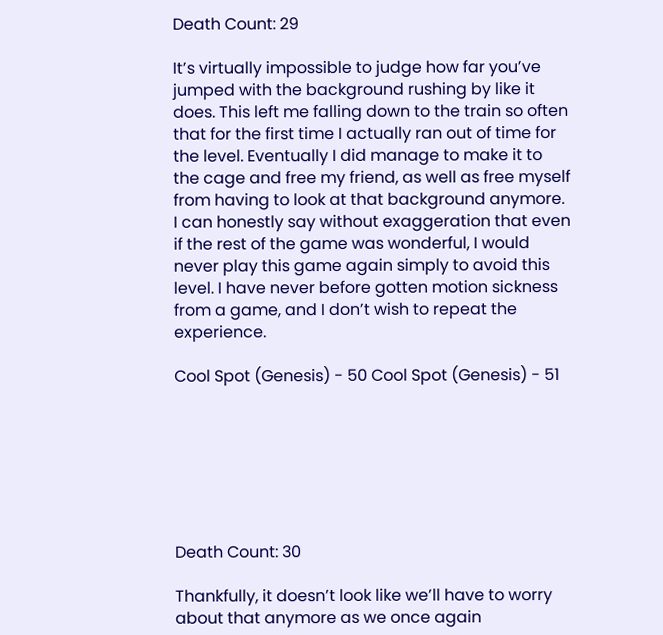Death Count: 29

It’s virtually impossible to judge how far you’ve jumped with the background rushing by like it does. This left me falling down to the train so often that for the first time I actually ran out of time for the level. Eventually I did manage to make it to the cage and free my friend, as well as free myself from having to look at that background anymore. I can honestly say without exaggeration that even if the rest of the game was wonderful, I would never play this game again simply to avoid this level. I have never before gotten motion sickness from a game, and I don’t wish to repeat the experience.

Cool Spot (Genesis) - 50 Cool Spot (Genesis) - 51







Death Count: 30

Thankfully, it doesn’t look like we’ll have to worry about that anymore as we once again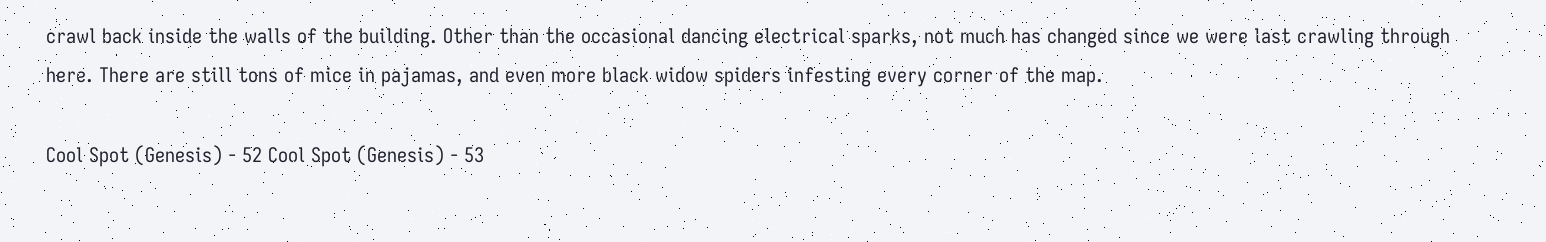crawl back inside the walls of the building. Other than the occasional dancing electrical sparks, not much has changed since we were last crawling through here. There are still tons of mice in pajamas, and even more black widow spiders infesting every corner of the map.

Cool Spot (Genesis) - 52 Cool Spot (Genesis) - 53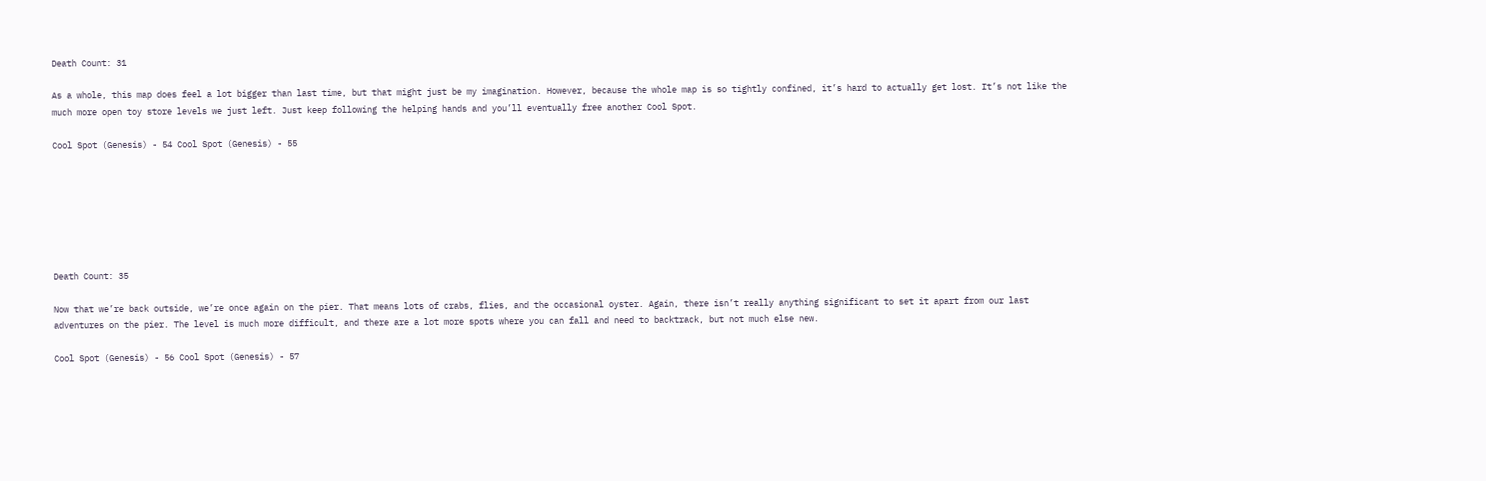Death Count: 31

As a whole, this map does feel a lot bigger than last time, but that might just be my imagination. However, because the whole map is so tightly confined, it’s hard to actually get lost. It’s not like the much more open toy store levels we just left. Just keep following the helping hands and you’ll eventually free another Cool Spot.

Cool Spot (Genesis) - 54 Cool Spot (Genesis) - 55







Death Count: 35

Now that we’re back outside, we’re once again on the pier. That means lots of crabs, flies, and the occasional oyster. Again, there isn’t really anything significant to set it apart from our last adventures on the pier. The level is much more difficult, and there are a lot more spots where you can fall and need to backtrack, but not much else new.

Cool Spot (Genesis) - 56 Cool Spot (Genesis) - 57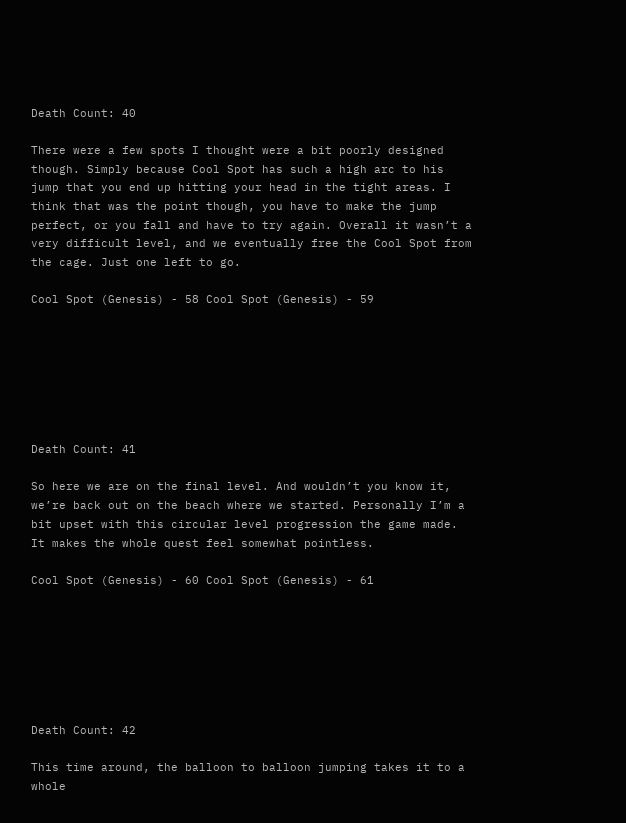Death Count: 40

There were a few spots I thought were a bit poorly designed though. Simply because Cool Spot has such a high arc to his jump that you end up hitting your head in the tight areas. I think that was the point though, you have to make the jump perfect, or you fall and have to try again. Overall it wasn’t a very difficult level, and we eventually free the Cool Spot from the cage. Just one left to go.

Cool Spot (Genesis) - 58 Cool Spot (Genesis) - 59







Death Count: 41

So here we are on the final level. And wouldn’t you know it, we’re back out on the beach where we started. Personally I’m a bit upset with this circular level progression the game made. It makes the whole quest feel somewhat pointless.

Cool Spot (Genesis) - 60 Cool Spot (Genesis) - 61







Death Count: 42

This time around, the balloon to balloon jumping takes it to a whole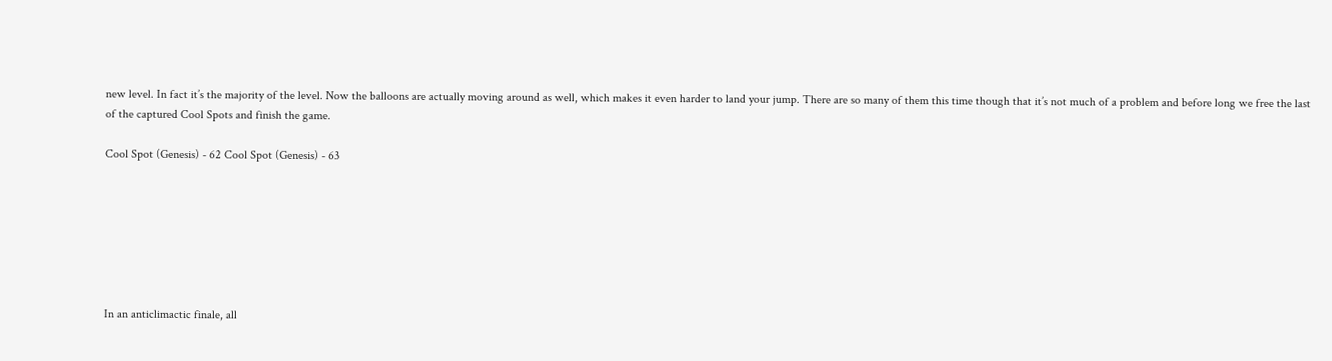new level. In fact it’s the majority of the level. Now the balloons are actually moving around as well, which makes it even harder to land your jump. There are so many of them this time though that it’s not much of a problem and before long we free the last of the captured Cool Spots and finish the game.

Cool Spot (Genesis) - 62 Cool Spot (Genesis) - 63







In an anticlimactic finale, all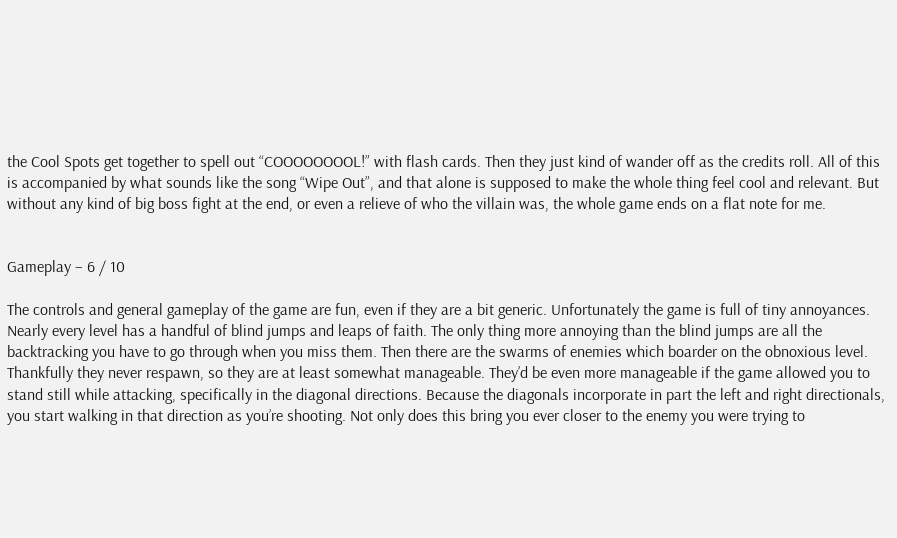the Cool Spots get together to spell out “COOOOOOOOL!” with flash cards. Then they just kind of wander off as the credits roll. All of this is accompanied by what sounds like the song “Wipe Out”, and that alone is supposed to make the whole thing feel cool and relevant. But without any kind of big boss fight at the end, or even a relieve of who the villain was, the whole game ends on a flat note for me.


Gameplay – 6 / 10

The controls and general gameplay of the game are fun, even if they are a bit generic. Unfortunately the game is full of tiny annoyances. Nearly every level has a handful of blind jumps and leaps of faith. The only thing more annoying than the blind jumps are all the backtracking you have to go through when you miss them. Then there are the swarms of enemies which boarder on the obnoxious level. Thankfully they never respawn, so they are at least somewhat manageable. They’d be even more manageable if the game allowed you to stand still while attacking, specifically in the diagonal directions. Because the diagonals incorporate in part the left and right directionals, you start walking in that direction as you’re shooting. Not only does this bring you ever closer to the enemy you were trying to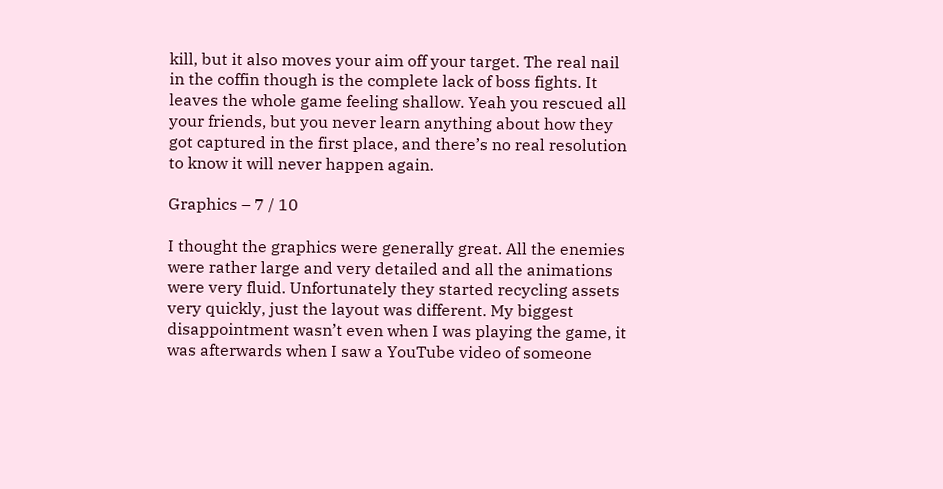kill, but it also moves your aim off your target. The real nail in the coffin though is the complete lack of boss fights. It leaves the whole game feeling shallow. Yeah you rescued all your friends, but you never learn anything about how they got captured in the first place, and there’s no real resolution to know it will never happen again.

Graphics – 7 / 10

I thought the graphics were generally great. All the enemies were rather large and very detailed and all the animations were very fluid. Unfortunately they started recycling assets very quickly, just the layout was different. My biggest disappointment wasn’t even when I was playing the game, it was afterwards when I saw a YouTube video of someone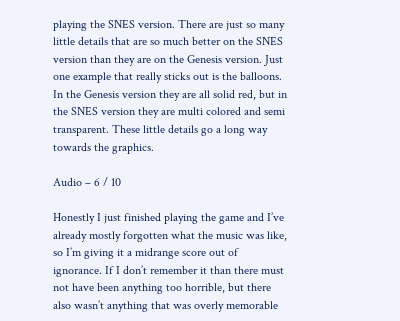playing the SNES version. There are just so many little details that are so much better on the SNES version than they are on the Genesis version. Just one example that really sticks out is the balloons. In the Genesis version they are all solid red, but in the SNES version they are multi colored and semi transparent. These little details go a long way towards the graphics.

Audio – 6 / 10

Honestly I just finished playing the game and I’ve already mostly forgotten what the music was like, so I’m giving it a midrange score out of ignorance. If I don’t remember it than there must not have been anything too horrible, but there also wasn’t anything that was overly memorable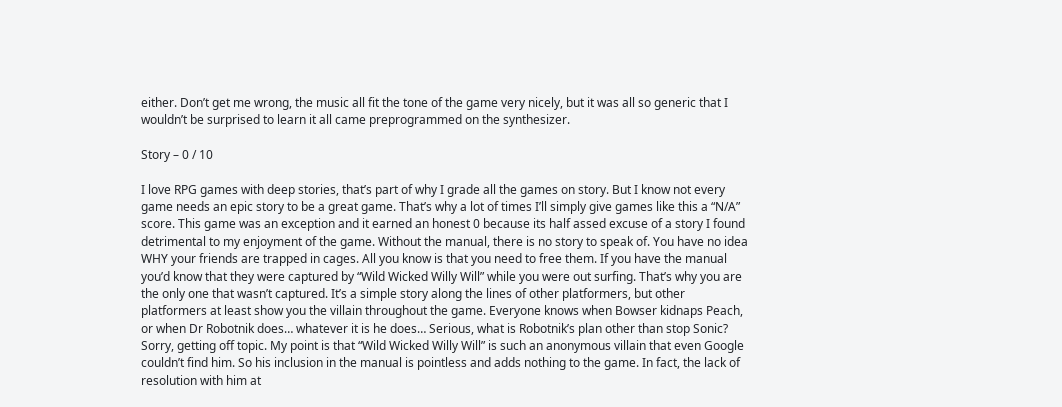either. Don’t get me wrong, the music all fit the tone of the game very nicely, but it was all so generic that I wouldn’t be surprised to learn it all came preprogrammed on the synthesizer.

Story – 0 / 10

I love RPG games with deep stories, that’s part of why I grade all the games on story. But I know not every game needs an epic story to be a great game. That’s why a lot of times I’ll simply give games like this a “N/A” score. This game was an exception and it earned an honest 0 because its half assed excuse of a story I found detrimental to my enjoyment of the game. Without the manual, there is no story to speak of. You have no idea WHY your friends are trapped in cages. All you know is that you need to free them. If you have the manual you’d know that they were captured by “Wild Wicked Willy Will” while you were out surfing. That’s why you are the only one that wasn’t captured. It’s a simple story along the lines of other platformers, but other platformers at least show you the villain throughout the game. Everyone knows when Bowser kidnaps Peach, or when Dr Robotnik does… whatever it is he does… Serious, what is Robotnik’s plan other than stop Sonic? Sorry, getting off topic. My point is that “Wild Wicked Willy Will” is such an anonymous villain that even Google couldn’t find him. So his inclusion in the manual is pointless and adds nothing to the game. In fact, the lack of resolution with him at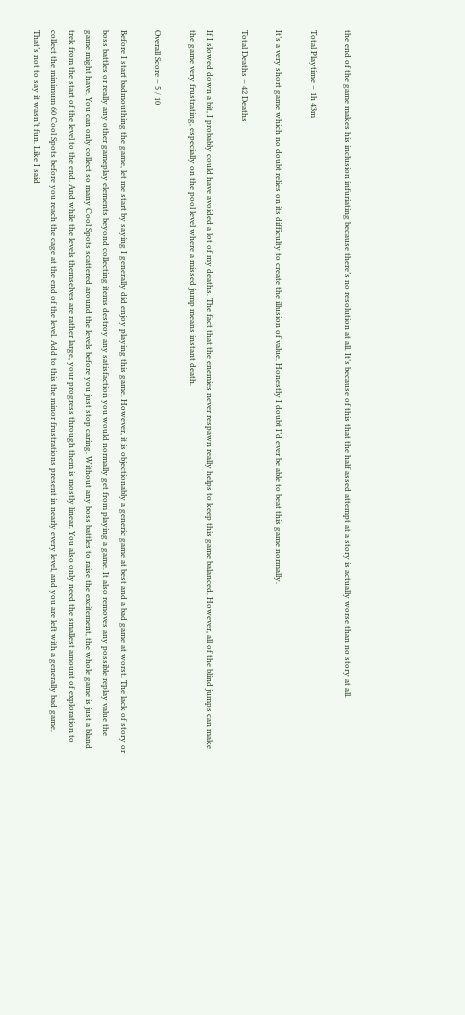the end of the game makes his inclusion infuriating because there’s no resolution at all. It’s because of this that the half assed attempt at a story is actually worse than no story at all.

Total Playtime – 1h 43m

It’s a very short game which no doubt relies on its difficulty to create the illusion of value. Honestly I doubt I’d ever be able to beat this game normally.

Total Deaths – 42 Deaths

If I slowed down a bit, I probably could have avoided a lot of my deaths. The fact that the enemies never respawn really helps to keep this game balanced. However, all of the blind jumps can make the game very frustrating, especially on the pool level where a missed jump means instant death.

Overall Score – 5 / 10

Before I start badmouthing the game, let me start by saying I generally did enjoy playing this game. However, it is objectionably a generic game at best and a bad game at worst. The lack of story or boss battles or really any other gameplay elements beyond collecting items destroy any satisfaction you would normally get from playing a game. It also removes any possible replay value the game might have. You can only collect so many Cool Spots scattered around the levels before you just stop caring. Without any boss battles to raise the excitement, the whole game is just a bland trek from the start of the level to the end. And while the levels themselves are rather large, your progress through them is mostly linear. You also only need the smallest amount of exploration to collect the minimum 60 Cool Spots before you reach the cage at the end of the level. Add to this the minor frustrations present in nearly every level, and you are left with a generally bad game. That’s not to say it wasn’t fun. Like I said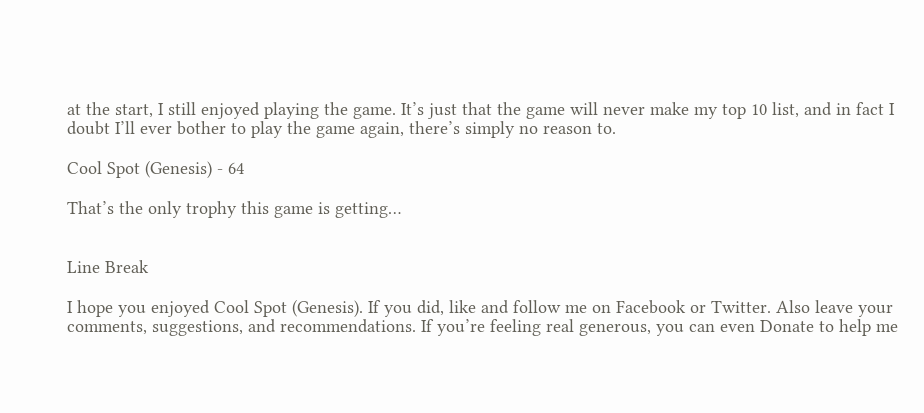at the start, I still enjoyed playing the game. It’s just that the game will never make my top 10 list, and in fact I doubt I’ll ever bother to play the game again, there’s simply no reason to.

Cool Spot (Genesis) - 64

That’s the only trophy this game is getting…


Line Break

I hope you enjoyed Cool Spot (Genesis). If you did, like and follow me on Facebook or Twitter. Also leave your comments, suggestions, and recommendations. If you’re feeling real generous, you can even Donate to help me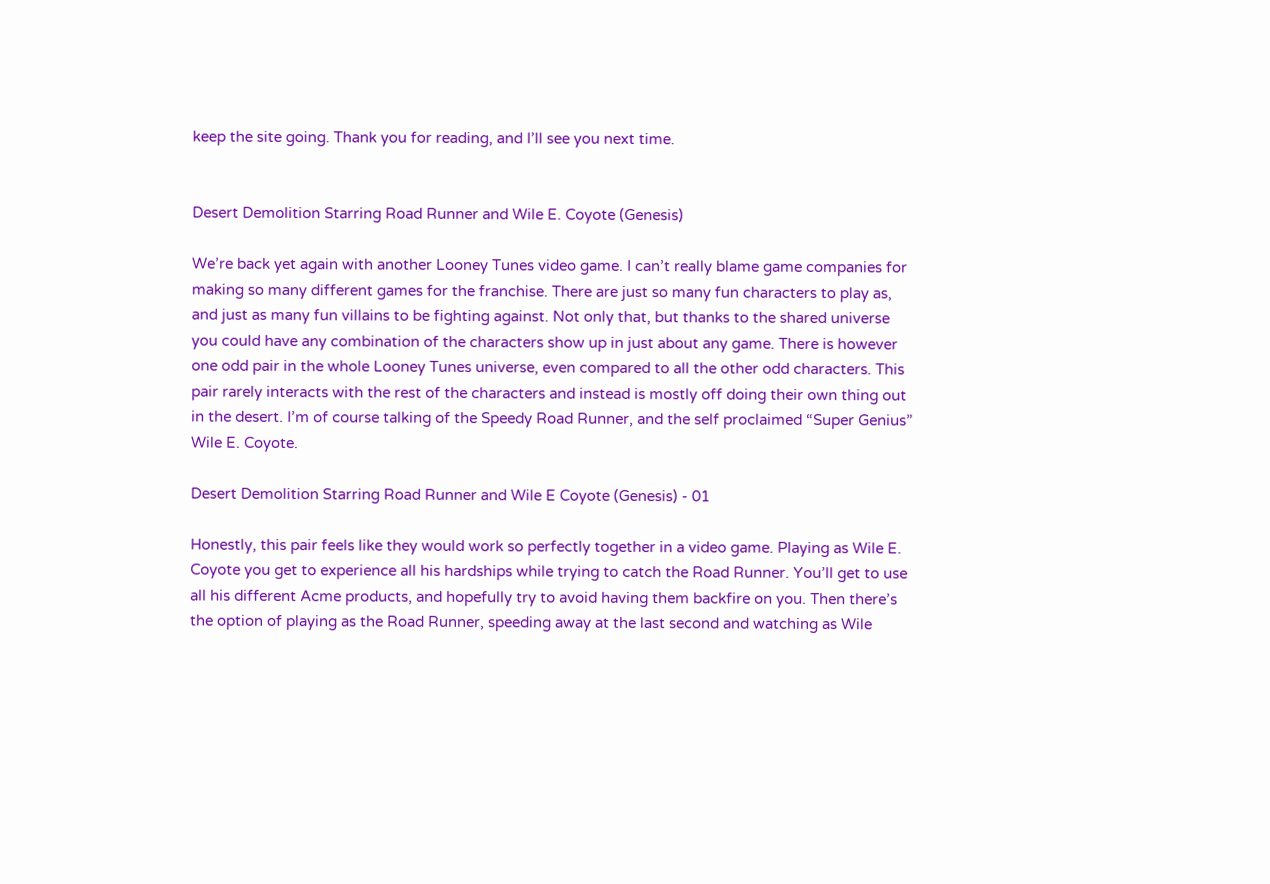keep the site going. Thank you for reading, and I’ll see you next time.


Desert Demolition Starring Road Runner and Wile E. Coyote (Genesis)

We’re back yet again with another Looney Tunes video game. I can’t really blame game companies for making so many different games for the franchise. There are just so many fun characters to play as, and just as many fun villains to be fighting against. Not only that, but thanks to the shared universe you could have any combination of the characters show up in just about any game. There is however one odd pair in the whole Looney Tunes universe, even compared to all the other odd characters. This pair rarely interacts with the rest of the characters and instead is mostly off doing their own thing out in the desert. I’m of course talking of the Speedy Road Runner, and the self proclaimed “Super Genius” Wile E. Coyote.

Desert Demolition Starring Road Runner and Wile E Coyote (Genesis) - 01

Honestly, this pair feels like they would work so perfectly together in a video game. Playing as Wile E. Coyote you get to experience all his hardships while trying to catch the Road Runner. You’ll get to use all his different Acme products, and hopefully try to avoid having them backfire on you. Then there’s the option of playing as the Road Runner, speeding away at the last second and watching as Wile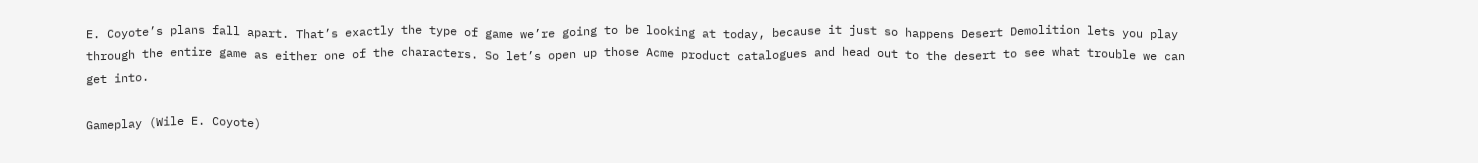E. Coyote’s plans fall apart. That’s exactly the type of game we’re going to be looking at today, because it just so happens Desert Demolition lets you play through the entire game as either one of the characters. So let’s open up those Acme product catalogues and head out to the desert to see what trouble we can get into.

Gameplay (Wile E. Coyote)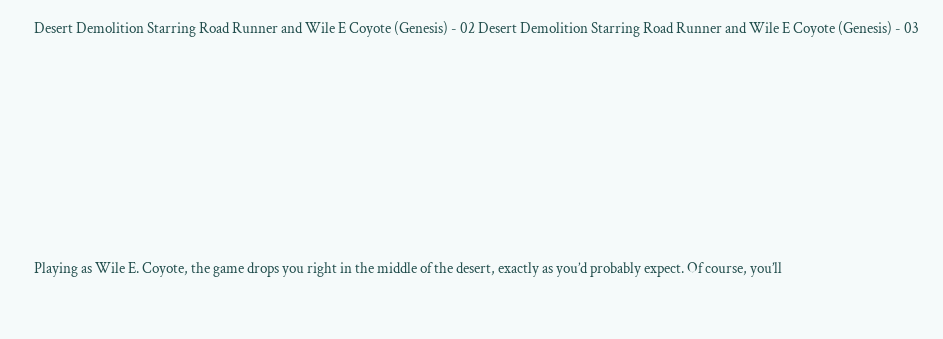Desert Demolition Starring Road Runner and Wile E Coyote (Genesis) - 02 Desert Demolition Starring Road Runner and Wile E Coyote (Genesis) - 03







Playing as Wile E. Coyote, the game drops you right in the middle of the desert, exactly as you’d probably expect. Of course, you’ll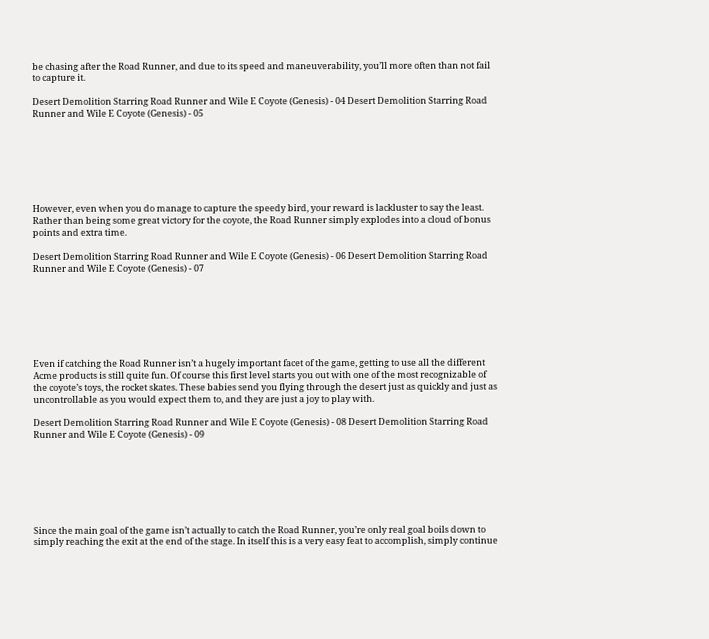be chasing after the Road Runner, and due to its speed and maneuverability, you’ll more often than not fail to capture it.

Desert Demolition Starring Road Runner and Wile E Coyote (Genesis) - 04 Desert Demolition Starring Road Runner and Wile E Coyote (Genesis) - 05







However, even when you do manage to capture the speedy bird, your reward is lackluster to say the least. Rather than being some great victory for the coyote, the Road Runner simply explodes into a cloud of bonus points and extra time.

Desert Demolition Starring Road Runner and Wile E Coyote (Genesis) - 06 Desert Demolition Starring Road Runner and Wile E Coyote (Genesis) - 07







Even if catching the Road Runner isn’t a hugely important facet of the game, getting to use all the different Acme products is still quite fun. Of course this first level starts you out with one of the most recognizable of the coyote’s toys, the rocket skates. These babies send you flying through the desert just as quickly and just as uncontrollable as you would expect them to, and they are just a joy to play with.

Desert Demolition Starring Road Runner and Wile E Coyote (Genesis) - 08 Desert Demolition Starring Road Runner and Wile E Coyote (Genesis) - 09







Since the main goal of the game isn’t actually to catch the Road Runner, you’re only real goal boils down to simply reaching the exit at the end of the stage. In itself this is a very easy feat to accomplish, simply continue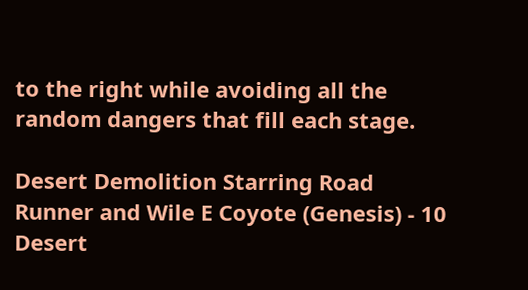to the right while avoiding all the random dangers that fill each stage.

Desert Demolition Starring Road Runner and Wile E Coyote (Genesis) - 10 Desert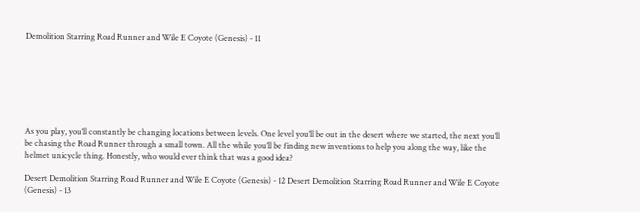Demolition Starring Road Runner and Wile E Coyote (Genesis) - 11







As you play, you’ll constantly be changing locations between levels. One level you’ll be out in the desert where we started, the next you’ll be chasing the Road Runner through a small town. All the while you’ll be finding new inventions to help you along the way, like the helmet unicycle thing. Honestly, who would ever think that was a good idea?

Desert Demolition Starring Road Runner and Wile E Coyote (Genesis) - 12 Desert Demolition Starring Road Runner and Wile E Coyote (Genesis) - 13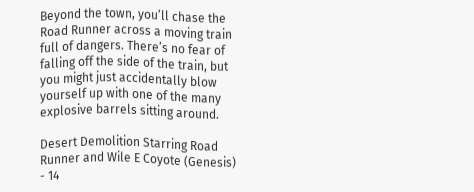Beyond the town, you’ll chase the Road Runner across a moving train full of dangers. There’s no fear of falling off the side of the train, but you might just accidentally blow yourself up with one of the many explosive barrels sitting around.

Desert Demolition Starring Road Runner and Wile E Coyote (Genesis) - 14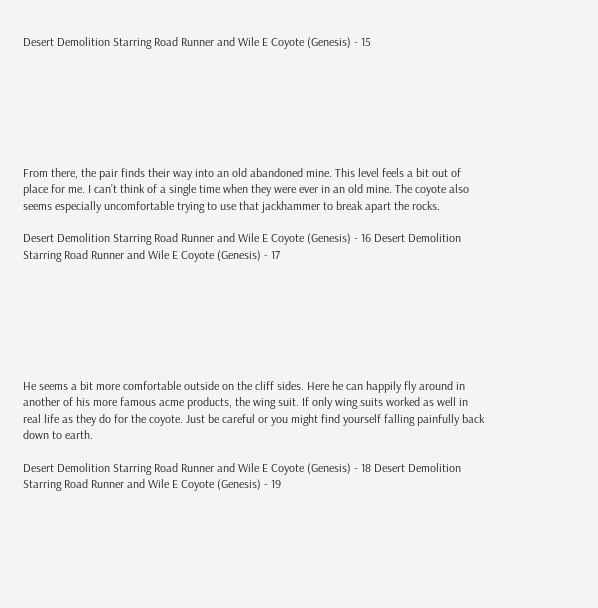Desert Demolition Starring Road Runner and Wile E Coyote (Genesis) - 15







From there, the pair finds their way into an old abandoned mine. This level feels a bit out of place for me. I can’t think of a single time when they were ever in an old mine. The coyote also seems especially uncomfortable trying to use that jackhammer to break apart the rocks.

Desert Demolition Starring Road Runner and Wile E Coyote (Genesis) - 16 Desert Demolition Starring Road Runner and Wile E Coyote (Genesis) - 17







He seems a bit more comfortable outside on the cliff sides. Here he can happily fly around in another of his more famous acme products, the wing suit. If only wing suits worked as well in real life as they do for the coyote. Just be careful or you might find yourself falling painfully back down to earth.

Desert Demolition Starring Road Runner and Wile E Coyote (Genesis) - 18 Desert Demolition Starring Road Runner and Wile E Coyote (Genesis) - 19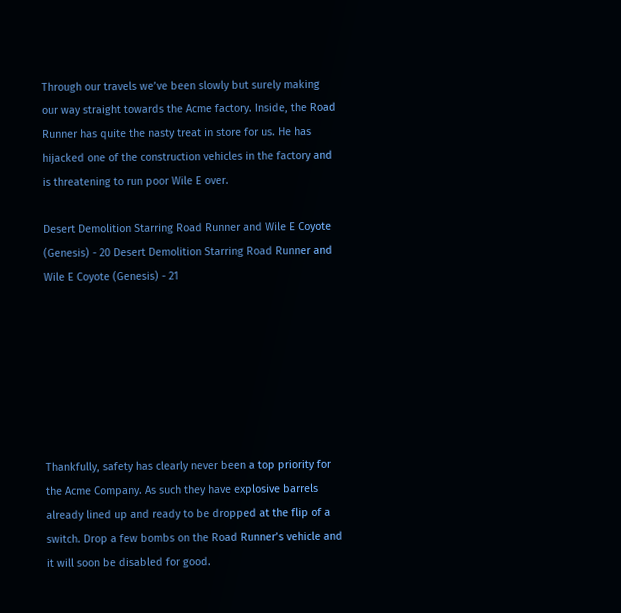Through our travels we’ve been slowly but surely making our way straight towards the Acme factory. Inside, the Road Runner has quite the nasty treat in store for us. He has hijacked one of the construction vehicles in the factory and is threatening to run poor Wile E over.

Desert Demolition Starring Road Runner and Wile E Coyote (Genesis) - 20 Desert Demolition Starring Road Runner and Wile E Coyote (Genesis) - 21







Thankfully, safety has clearly never been a top priority for the Acme Company. As such they have explosive barrels already lined up and ready to be dropped at the flip of a switch. Drop a few bombs on the Road Runner’s vehicle and it will soon be disabled for good.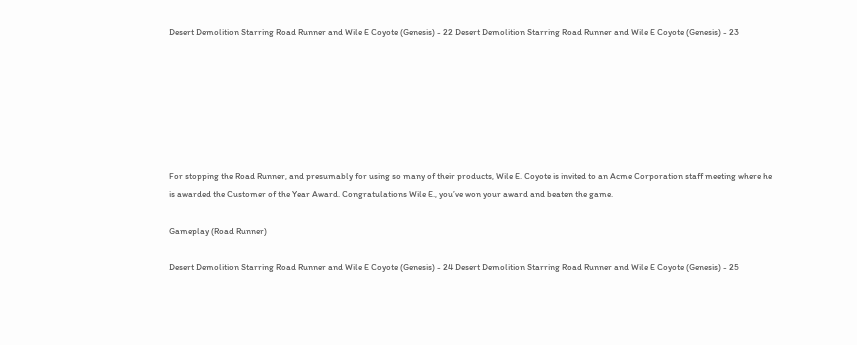Desert Demolition Starring Road Runner and Wile E Coyote (Genesis) - 22 Desert Demolition Starring Road Runner and Wile E Coyote (Genesis) - 23







For stopping the Road Runner, and presumably for using so many of their products, Wile E. Coyote is invited to an Acme Corporation staff meeting where he is awarded the Customer of the Year Award. Congratulations Wile E., you’ve won your award and beaten the game.

Gameplay (Road Runner)

Desert Demolition Starring Road Runner and Wile E Coyote (Genesis) - 24 Desert Demolition Starring Road Runner and Wile E Coyote (Genesis) - 25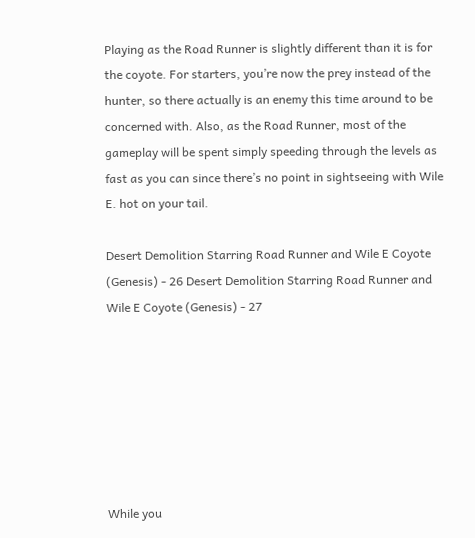Playing as the Road Runner is slightly different than it is for the coyote. For starters, you’re now the prey instead of the hunter, so there actually is an enemy this time around to be concerned with. Also, as the Road Runner, most of the gameplay will be spent simply speeding through the levels as fast as you can since there’s no point in sightseeing with Wile E. hot on your tail.

Desert Demolition Starring Road Runner and Wile E Coyote (Genesis) - 26 Desert Demolition Starring Road Runner and Wile E Coyote (Genesis) - 27







While you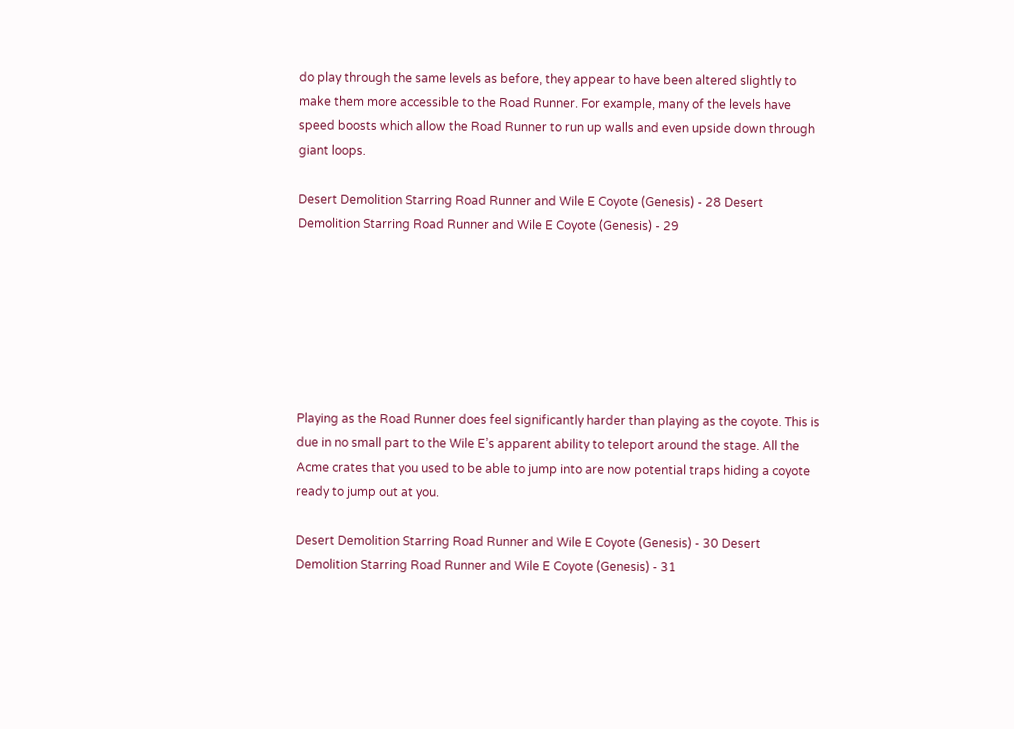do play through the same levels as before, they appear to have been altered slightly to make them more accessible to the Road Runner. For example, many of the levels have speed boosts which allow the Road Runner to run up walls and even upside down through giant loops.

Desert Demolition Starring Road Runner and Wile E Coyote (Genesis) - 28 Desert Demolition Starring Road Runner and Wile E Coyote (Genesis) - 29







Playing as the Road Runner does feel significantly harder than playing as the coyote. This is due in no small part to the Wile E’s apparent ability to teleport around the stage. All the Acme crates that you used to be able to jump into are now potential traps hiding a coyote ready to jump out at you.

Desert Demolition Starring Road Runner and Wile E Coyote (Genesis) - 30 Desert Demolition Starring Road Runner and Wile E Coyote (Genesis) - 31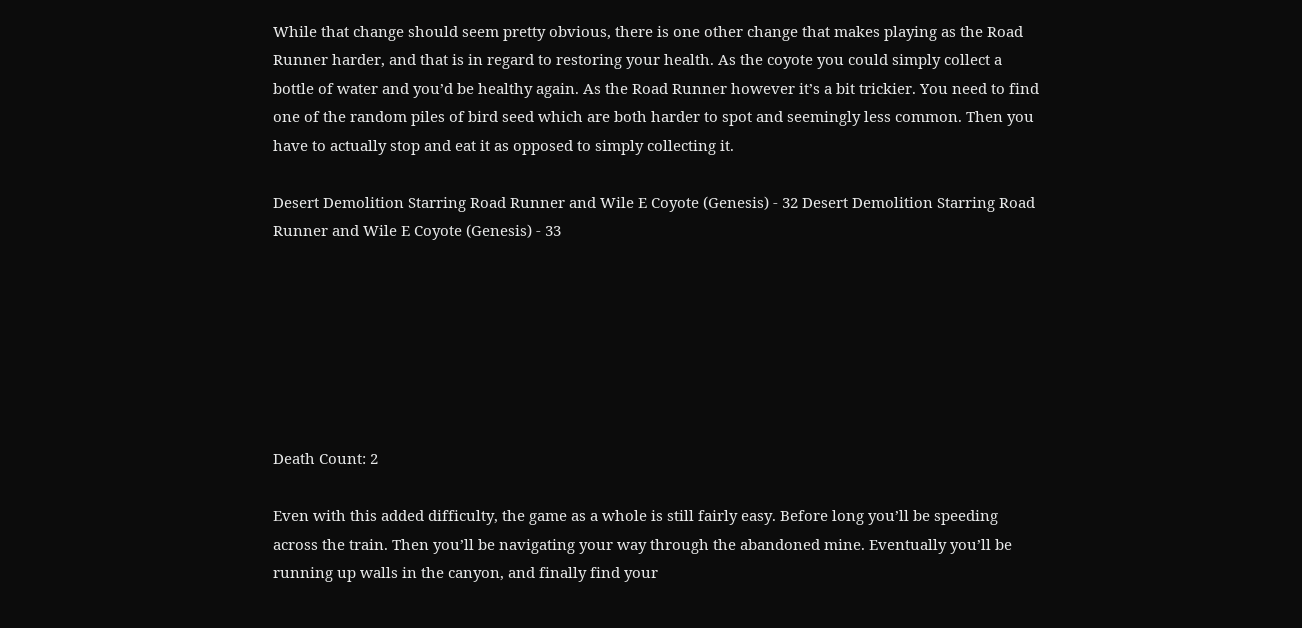While that change should seem pretty obvious, there is one other change that makes playing as the Road Runner harder, and that is in regard to restoring your health. As the coyote you could simply collect a bottle of water and you’d be healthy again. As the Road Runner however it’s a bit trickier. You need to find one of the random piles of bird seed which are both harder to spot and seemingly less common. Then you have to actually stop and eat it as opposed to simply collecting it.

Desert Demolition Starring Road Runner and Wile E Coyote (Genesis) - 32 Desert Demolition Starring Road Runner and Wile E Coyote (Genesis) - 33







Death Count: 2

Even with this added difficulty, the game as a whole is still fairly easy. Before long you’ll be speeding across the train. Then you’ll be navigating your way through the abandoned mine. Eventually you’ll be running up walls in the canyon, and finally find your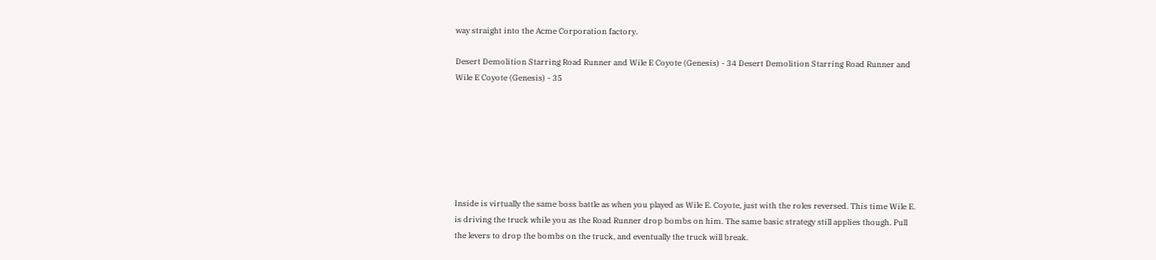way straight into the Acme Corporation factory.

Desert Demolition Starring Road Runner and Wile E Coyote (Genesis) - 34 Desert Demolition Starring Road Runner and Wile E Coyote (Genesis) - 35







Inside is virtually the same boss battle as when you played as Wile E. Coyote, just with the roles reversed. This time Wile E. is driving the truck while you as the Road Runner drop bombs on him. The same basic strategy still applies though. Pull the levers to drop the bombs on the truck, and eventually the truck will break.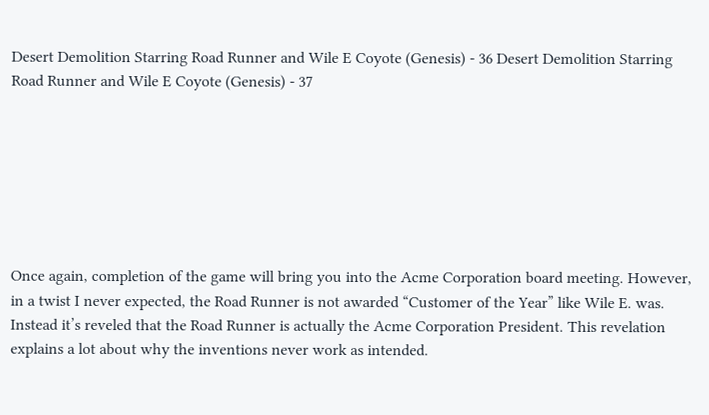Desert Demolition Starring Road Runner and Wile E Coyote (Genesis) - 36 Desert Demolition Starring Road Runner and Wile E Coyote (Genesis) - 37







Once again, completion of the game will bring you into the Acme Corporation board meeting. However, in a twist I never expected, the Road Runner is not awarded “Customer of the Year” like Wile E. was. Instead it’s reveled that the Road Runner is actually the Acme Corporation President. This revelation explains a lot about why the inventions never work as intended.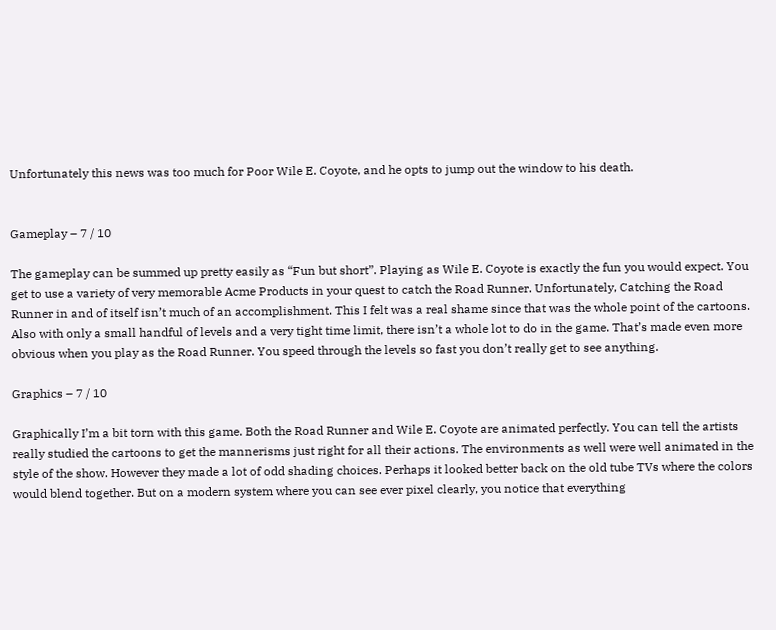Unfortunately this news was too much for Poor Wile E. Coyote, and he opts to jump out the window to his death.


Gameplay – 7 / 10

The gameplay can be summed up pretty easily as “Fun but short”. Playing as Wile E. Coyote is exactly the fun you would expect. You get to use a variety of very memorable Acme Products in your quest to catch the Road Runner. Unfortunately, Catching the Road Runner in and of itself isn’t much of an accomplishment. This I felt was a real shame since that was the whole point of the cartoons. Also with only a small handful of levels and a very tight time limit, there isn’t a whole lot to do in the game. That’s made even more obvious when you play as the Road Runner. You speed through the levels so fast you don’t really get to see anything.

Graphics – 7 / 10

Graphically I’m a bit torn with this game. Both the Road Runner and Wile E. Coyote are animated perfectly. You can tell the artists really studied the cartoons to get the mannerisms just right for all their actions. The environments as well were well animated in the style of the show. However they made a lot of odd shading choices. Perhaps it looked better back on the old tube TVs where the colors would blend together. But on a modern system where you can see ever pixel clearly, you notice that everything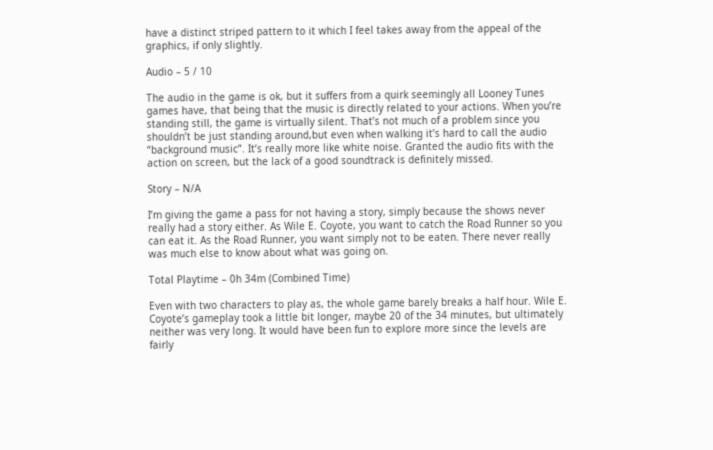have a distinct striped pattern to it which I feel takes away from the appeal of the graphics, if only slightly.

Audio – 5 / 10

The audio in the game is ok, but it suffers from a quirk seemingly all Looney Tunes games have, that being that the music is directly related to your actions. When you’re standing still, the game is virtually silent. That’s not much of a problem since you shouldn’t be just standing around,but even when walking it’s hard to call the audio “background music”. It’s really more like white noise. Granted the audio fits with the action on screen, but the lack of a good soundtrack is definitely missed.

Story – N/A

I’m giving the game a pass for not having a story, simply because the shows never really had a story either. As Wile E. Coyote, you want to catch the Road Runner so you can eat it. As the Road Runner, you want simply not to be eaten. There never really was much else to know about what was going on.

Total Playtime – 0h 34m (Combined Time)

Even with two characters to play as, the whole game barely breaks a half hour. Wile E. Coyote’s gameplay took a little bit longer, maybe 20 of the 34 minutes, but ultimately neither was very long. It would have been fun to explore more since the levels are fairly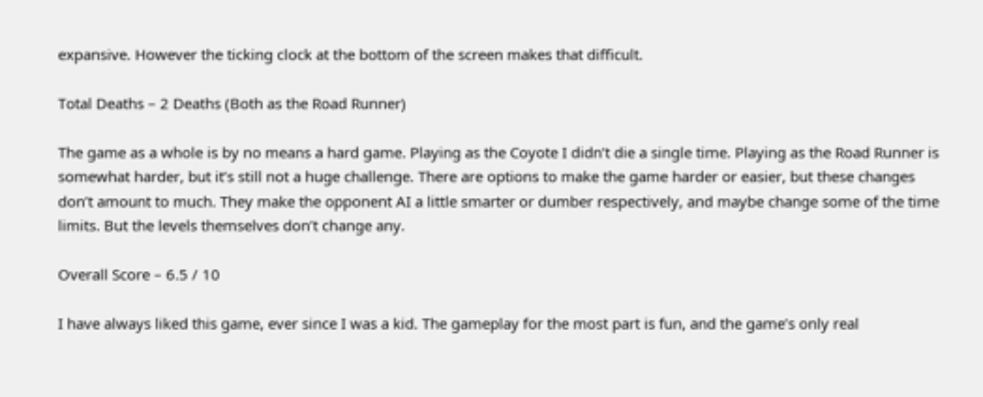expansive. However the ticking clock at the bottom of the screen makes that difficult.

Total Deaths – 2 Deaths (Both as the Road Runner)

The game as a whole is by no means a hard game. Playing as the Coyote I didn’t die a single time. Playing as the Road Runner is somewhat harder, but it’s still not a huge challenge. There are options to make the game harder or easier, but these changes don’t amount to much. They make the opponent AI a little smarter or dumber respectively, and maybe change some of the time limits. But the levels themselves don’t change any.

Overall Score – 6.5 / 10

I have always liked this game, ever since I was a kid. The gameplay for the most part is fun, and the game’s only real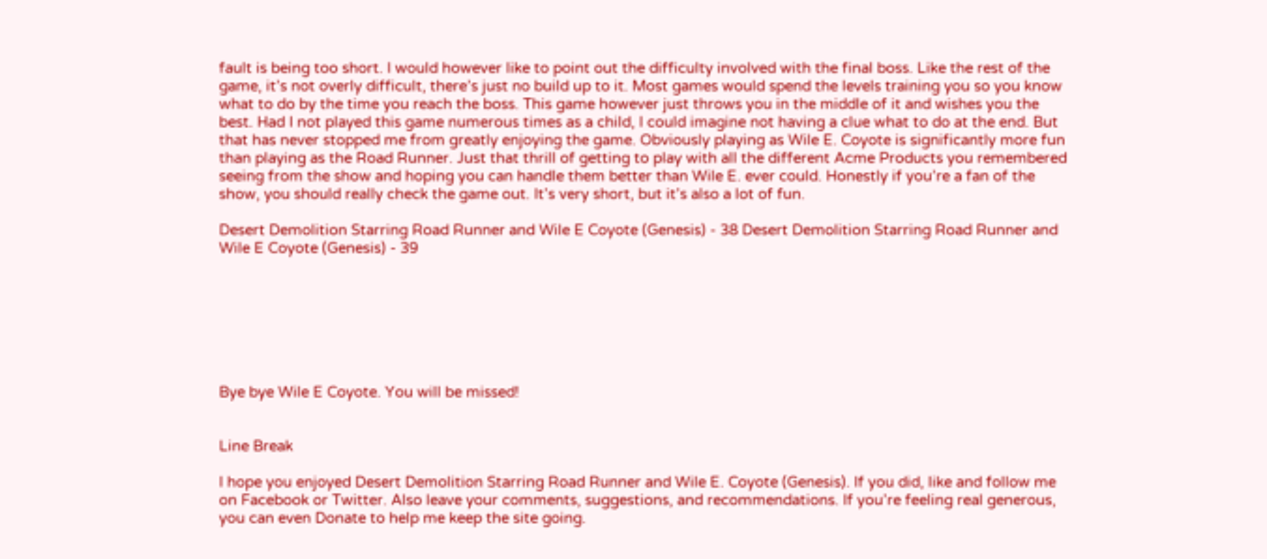fault is being too short. I would however like to point out the difficulty involved with the final boss. Like the rest of the game, it’s not overly difficult, there’s just no build up to it. Most games would spend the levels training you so you know what to do by the time you reach the boss. This game however just throws you in the middle of it and wishes you the best. Had I not played this game numerous times as a child, I could imagine not having a clue what to do at the end. But that has never stopped me from greatly enjoying the game. Obviously playing as Wile E. Coyote is significantly more fun than playing as the Road Runner. Just that thrill of getting to play with all the different Acme Products you remembered seeing from the show and hoping you can handle them better than Wile E. ever could. Honestly if you’re a fan of the show, you should really check the game out. It’s very short, but it’s also a lot of fun.

Desert Demolition Starring Road Runner and Wile E Coyote (Genesis) - 38 Desert Demolition Starring Road Runner and Wile E Coyote (Genesis) - 39







Bye bye Wile E Coyote. You will be missed!


Line Break

I hope you enjoyed Desert Demolition Starring Road Runner and Wile E. Coyote (Genesis). If you did, like and follow me on Facebook or Twitter. Also leave your comments, suggestions, and recommendations. If you’re feeling real generous, you can even Donate to help me keep the site going.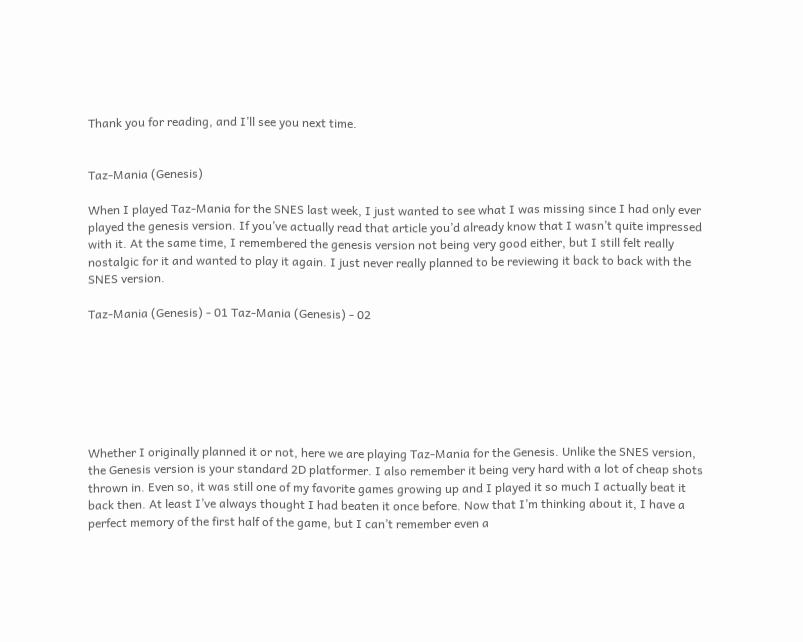Thank you for reading, and I’ll see you next time.


Taz-Mania (Genesis)

When I played Taz-Mania for the SNES last week, I just wanted to see what I was missing since I had only ever played the genesis version. If you’ve actually read that article you’d already know that I wasn’t quite impressed with it. At the same time, I remembered the genesis version not being very good either, but I still felt really nostalgic for it and wanted to play it again. I just never really planned to be reviewing it back to back with the SNES version.

Taz-Mania (Genesis) - 01 Taz-Mania (Genesis) - 02







Whether I originally planned it or not, here we are playing Taz-Mania for the Genesis. Unlike the SNES version, the Genesis version is your standard 2D platformer. I also remember it being very hard with a lot of cheap shots thrown in. Even so, it was still one of my favorite games growing up and I played it so much I actually beat it back then. At least I’ve always thought I had beaten it once before. Now that I’m thinking about it, I have a perfect memory of the first half of the game, but I can’t remember even a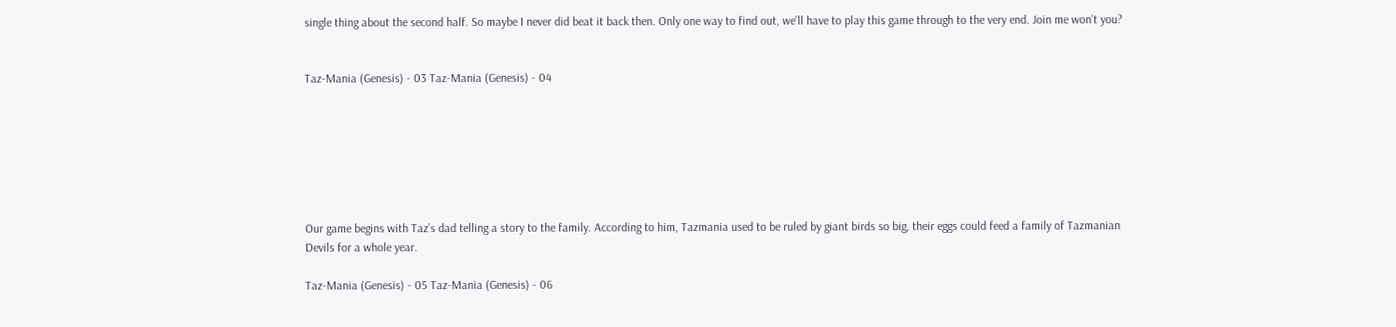single thing about the second half. So maybe I never did beat it back then. Only one way to find out, we’ll have to play this game through to the very end. Join me won’t you?


Taz-Mania (Genesis) - 03 Taz-Mania (Genesis) - 04







Our game begins with Taz’s dad telling a story to the family. According to him, Tazmania used to be ruled by giant birds so big, their eggs could feed a family of Tazmanian Devils for a whole year.

Taz-Mania (Genesis) - 05 Taz-Mania (Genesis) - 06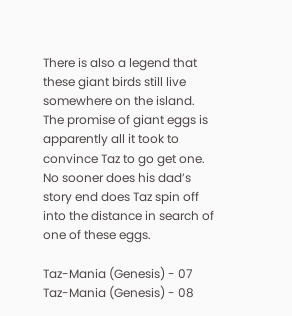There is also a legend that these giant birds still live somewhere on the island. The promise of giant eggs is apparently all it took to convince Taz to go get one. No sooner does his dad’s story end does Taz spin off into the distance in search of one of these eggs.

Taz-Mania (Genesis) - 07 Taz-Mania (Genesis) - 08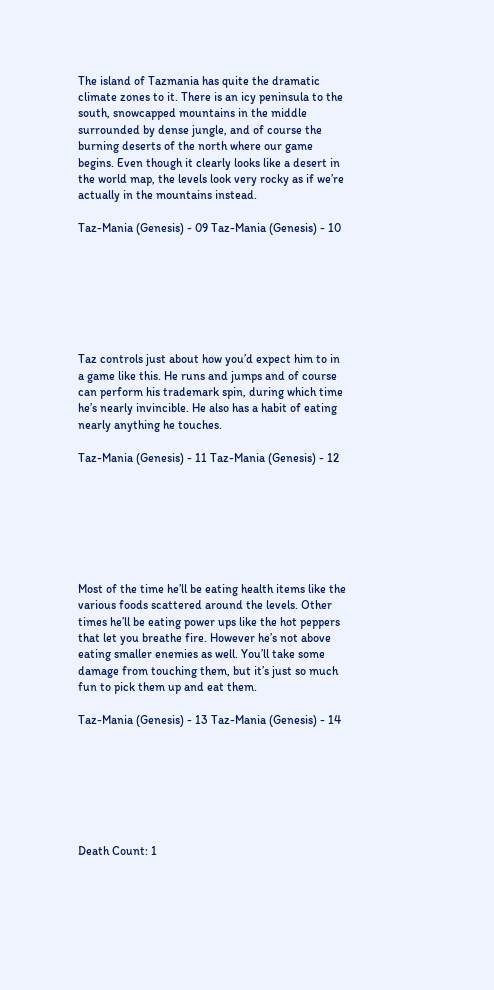The island of Tazmania has quite the dramatic climate zones to it. There is an icy peninsula to the south, snowcapped mountains in the middle surrounded by dense jungle, and of course the burning deserts of the north where our game begins. Even though it clearly looks like a desert in the world map, the levels look very rocky as if we’re actually in the mountains instead.

Taz-Mania (Genesis) - 09 Taz-Mania (Genesis) - 10







Taz controls just about how you’d expect him to in a game like this. He runs and jumps and of course can perform his trademark spin, during which time he’s nearly invincible. He also has a habit of eating nearly anything he touches.

Taz-Mania (Genesis) - 11 Taz-Mania (Genesis) - 12







Most of the time he’ll be eating health items like the various foods scattered around the levels. Other times he’ll be eating power ups like the hot peppers that let you breathe fire. However he’s not above eating smaller enemies as well. You’ll take some damage from touching them, but it’s just so much fun to pick them up and eat them.

Taz-Mania (Genesis) - 13 Taz-Mania (Genesis) - 14







Death Count: 1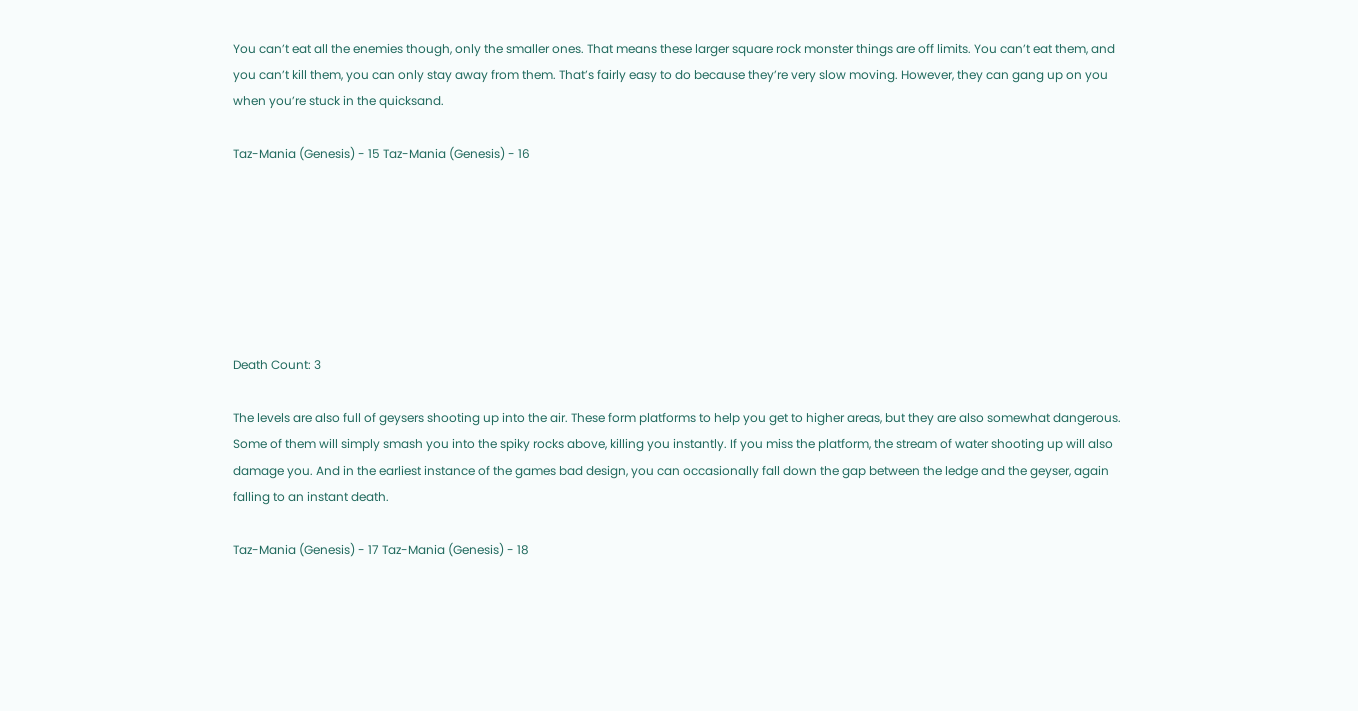You can’t eat all the enemies though, only the smaller ones. That means these larger square rock monster things are off limits. You can’t eat them, and you can’t kill them, you can only stay away from them. That’s fairly easy to do because they’re very slow moving. However, they can gang up on you when you’re stuck in the quicksand.

Taz-Mania (Genesis) - 15 Taz-Mania (Genesis) - 16







Death Count: 3

The levels are also full of geysers shooting up into the air. These form platforms to help you get to higher areas, but they are also somewhat dangerous. Some of them will simply smash you into the spiky rocks above, killing you instantly. If you miss the platform, the stream of water shooting up will also damage you. And in the earliest instance of the games bad design, you can occasionally fall down the gap between the ledge and the geyser, again falling to an instant death.

Taz-Mania (Genesis) - 17 Taz-Mania (Genesis) - 18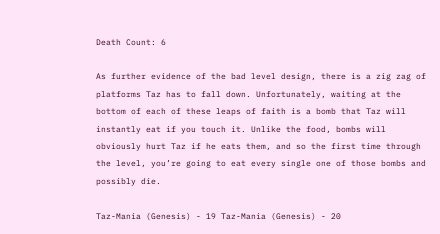Death Count: 6

As further evidence of the bad level design, there is a zig zag of platforms Taz has to fall down. Unfortunately, waiting at the bottom of each of these leaps of faith is a bomb that Taz will instantly eat if you touch it. Unlike the food, bombs will obviously hurt Taz if he eats them, and so the first time through the level, you’re going to eat every single one of those bombs and possibly die.

Taz-Mania (Genesis) - 19 Taz-Mania (Genesis) - 20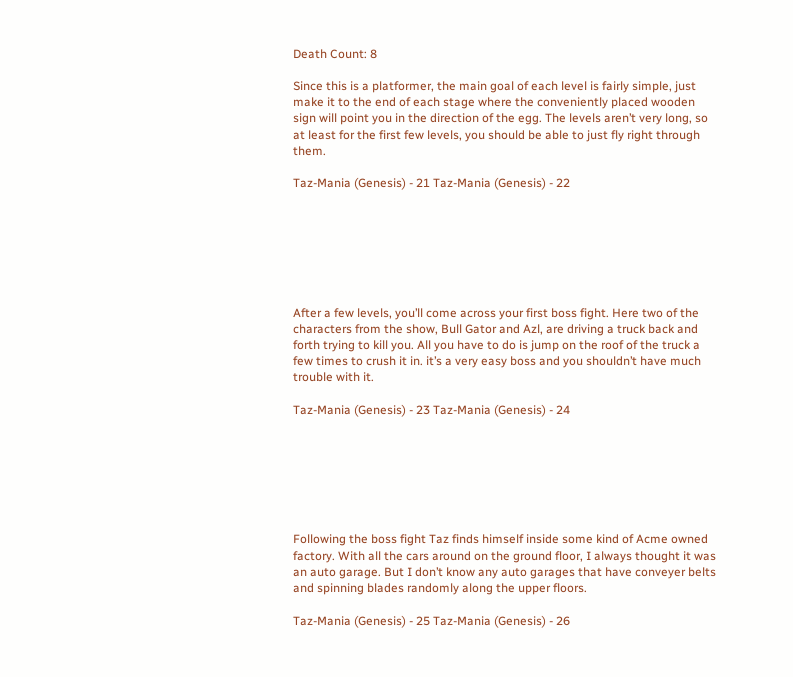Death Count: 8

Since this is a platformer, the main goal of each level is fairly simple, just make it to the end of each stage where the conveniently placed wooden sign will point you in the direction of the egg. The levels aren’t very long, so at least for the first few levels, you should be able to just fly right through them.

Taz-Mania (Genesis) - 21 Taz-Mania (Genesis) - 22







After a few levels, you’ll come across your first boss fight. Here two of the characters from the show, Bull Gator and Azl, are driving a truck back and forth trying to kill you. All you have to do is jump on the roof of the truck a few times to crush it in. it’s a very easy boss and you shouldn’t have much trouble with it.

Taz-Mania (Genesis) - 23 Taz-Mania (Genesis) - 24







Following the boss fight Taz finds himself inside some kind of Acme owned factory. With all the cars around on the ground floor, I always thought it was an auto garage. But I don’t know any auto garages that have conveyer belts and spinning blades randomly along the upper floors.

Taz-Mania (Genesis) - 25 Taz-Mania (Genesis) - 26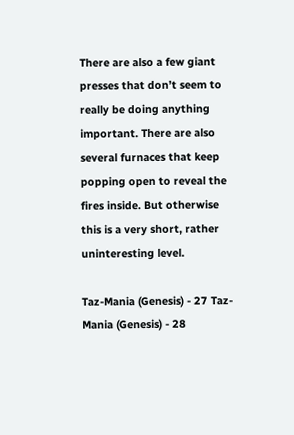There are also a few giant presses that don’t seem to really be doing anything important. There are also several furnaces that keep popping open to reveal the fires inside. But otherwise this is a very short, rather uninteresting level.

Taz-Mania (Genesis) - 27 Taz-Mania (Genesis) - 28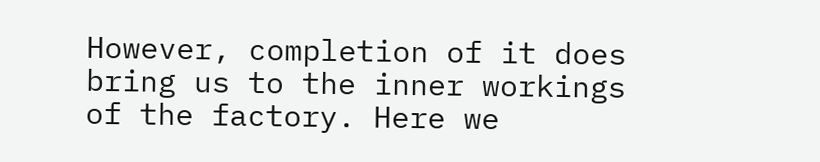However, completion of it does bring us to the inner workings of the factory. Here we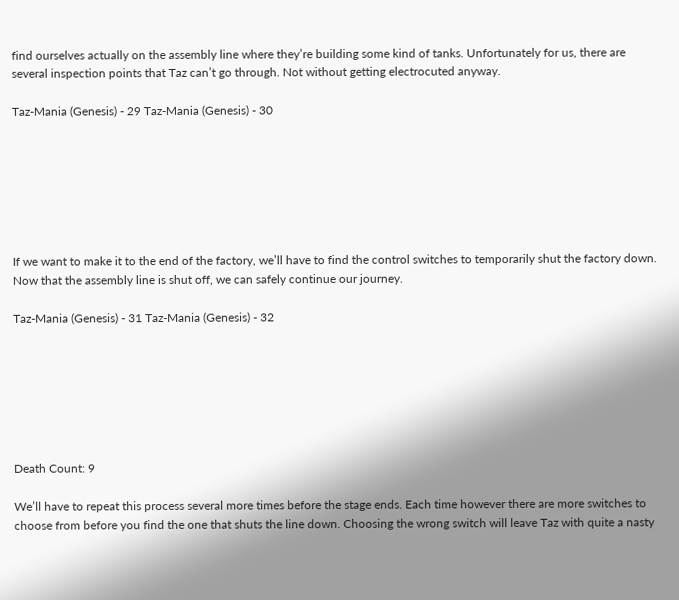find ourselves actually on the assembly line where they’re building some kind of tanks. Unfortunately for us, there are several inspection points that Taz can’t go through. Not without getting electrocuted anyway.

Taz-Mania (Genesis) - 29 Taz-Mania (Genesis) - 30







If we want to make it to the end of the factory, we’ll have to find the control switches to temporarily shut the factory down. Now that the assembly line is shut off, we can safely continue our journey.

Taz-Mania (Genesis) - 31 Taz-Mania (Genesis) - 32







Death Count: 9

We’ll have to repeat this process several more times before the stage ends. Each time however there are more switches to choose from before you find the one that shuts the line down. Choosing the wrong switch will leave Taz with quite a nasty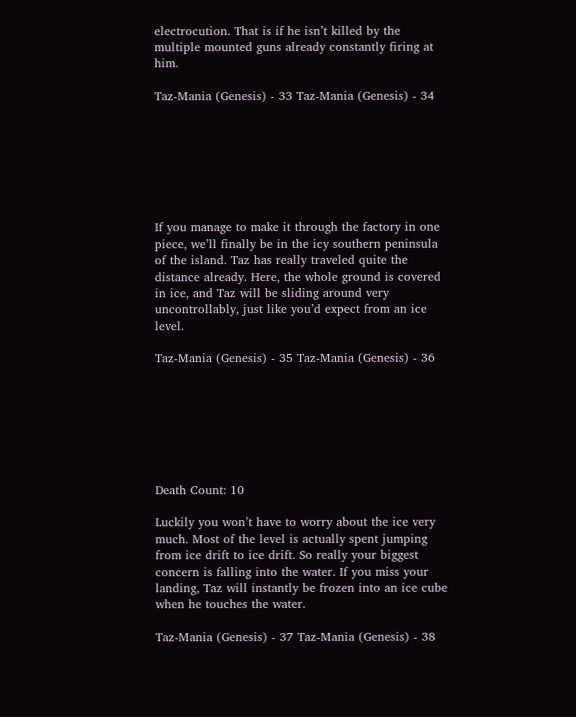electrocution. That is if he isn’t killed by the multiple mounted guns already constantly firing at him.

Taz-Mania (Genesis) - 33 Taz-Mania (Genesis) - 34







If you manage to make it through the factory in one piece, we’ll finally be in the icy southern peninsula of the island. Taz has really traveled quite the distance already. Here, the whole ground is covered in ice, and Taz will be sliding around very uncontrollably, just like you’d expect from an ice level.

Taz-Mania (Genesis) - 35 Taz-Mania (Genesis) - 36







Death Count: 10

Luckily you won’t have to worry about the ice very much. Most of the level is actually spent jumping from ice drift to ice drift. So really your biggest concern is falling into the water. If you miss your landing, Taz will instantly be frozen into an ice cube when he touches the water.

Taz-Mania (Genesis) - 37 Taz-Mania (Genesis) - 38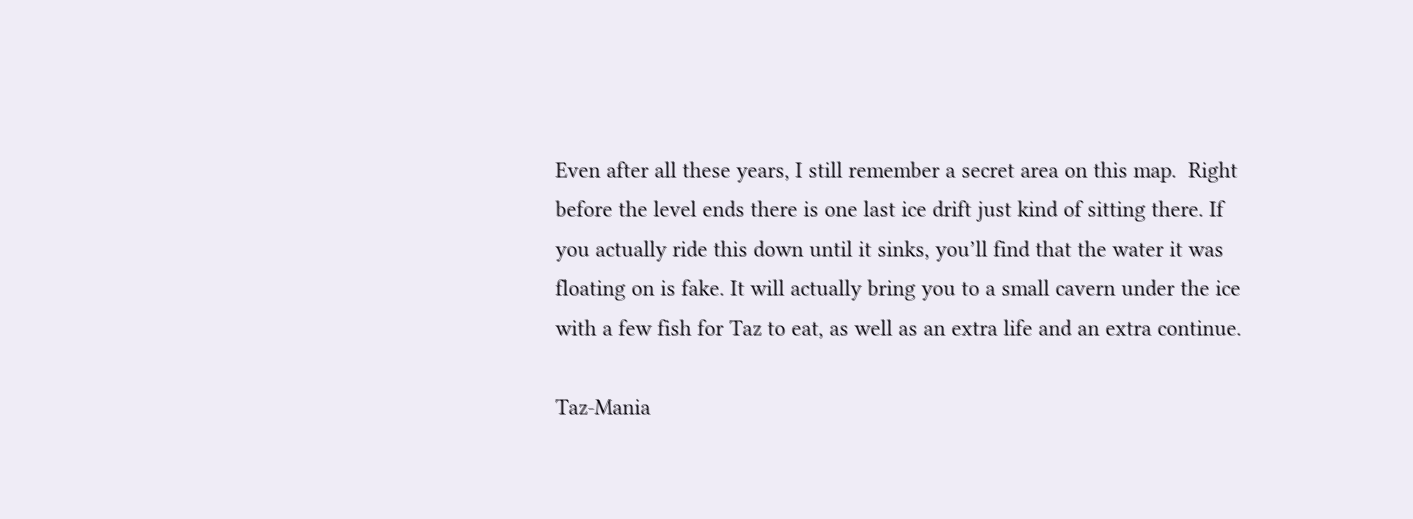Even after all these years, I still remember a secret area on this map.  Right before the level ends there is one last ice drift just kind of sitting there. If you actually ride this down until it sinks, you’ll find that the water it was floating on is fake. It will actually bring you to a small cavern under the ice with a few fish for Taz to eat, as well as an extra life and an extra continue.

Taz-Mania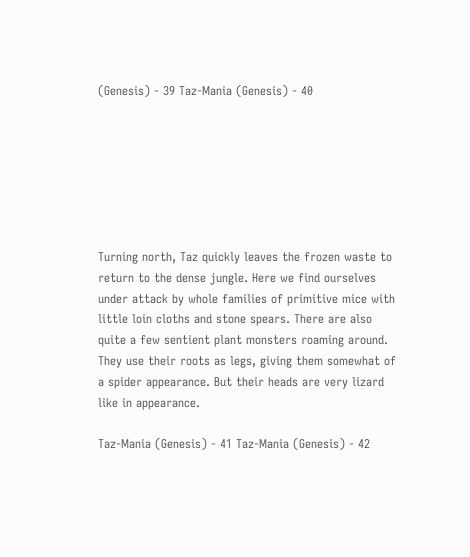(Genesis) - 39 Taz-Mania (Genesis) - 40







Turning north, Taz quickly leaves the frozen waste to return to the dense jungle. Here we find ourselves under attack by whole families of primitive mice with little loin cloths and stone spears. There are also quite a few sentient plant monsters roaming around. They use their roots as legs, giving them somewhat of a spider appearance. But their heads are very lizard like in appearance.

Taz-Mania (Genesis) - 41 Taz-Mania (Genesis) - 42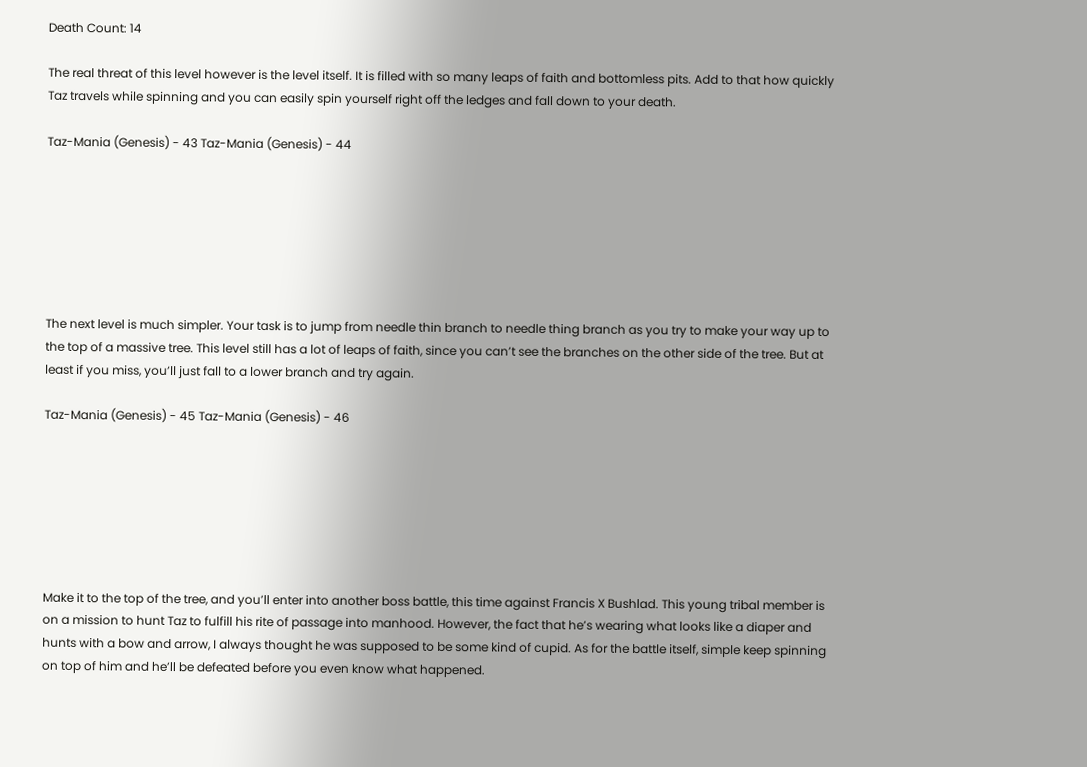Death Count: 14

The real threat of this level however is the level itself. It is filled with so many leaps of faith and bottomless pits. Add to that how quickly Taz travels while spinning and you can easily spin yourself right off the ledges and fall down to your death.

Taz-Mania (Genesis) - 43 Taz-Mania (Genesis) - 44







The next level is much simpler. Your task is to jump from needle thin branch to needle thing branch as you try to make your way up to the top of a massive tree. This level still has a lot of leaps of faith, since you can’t see the branches on the other side of the tree. But at least if you miss, you’ll just fall to a lower branch and try again.

Taz-Mania (Genesis) - 45 Taz-Mania (Genesis) - 46







Make it to the top of the tree, and you’ll enter into another boss battle, this time against Francis X Bushlad. This young tribal member is on a mission to hunt Taz to fulfill his rite of passage into manhood. However, the fact that he’s wearing what looks like a diaper and hunts with a bow and arrow, I always thought he was supposed to be some kind of cupid. As for the battle itself, simple keep spinning on top of him and he’ll be defeated before you even know what happened.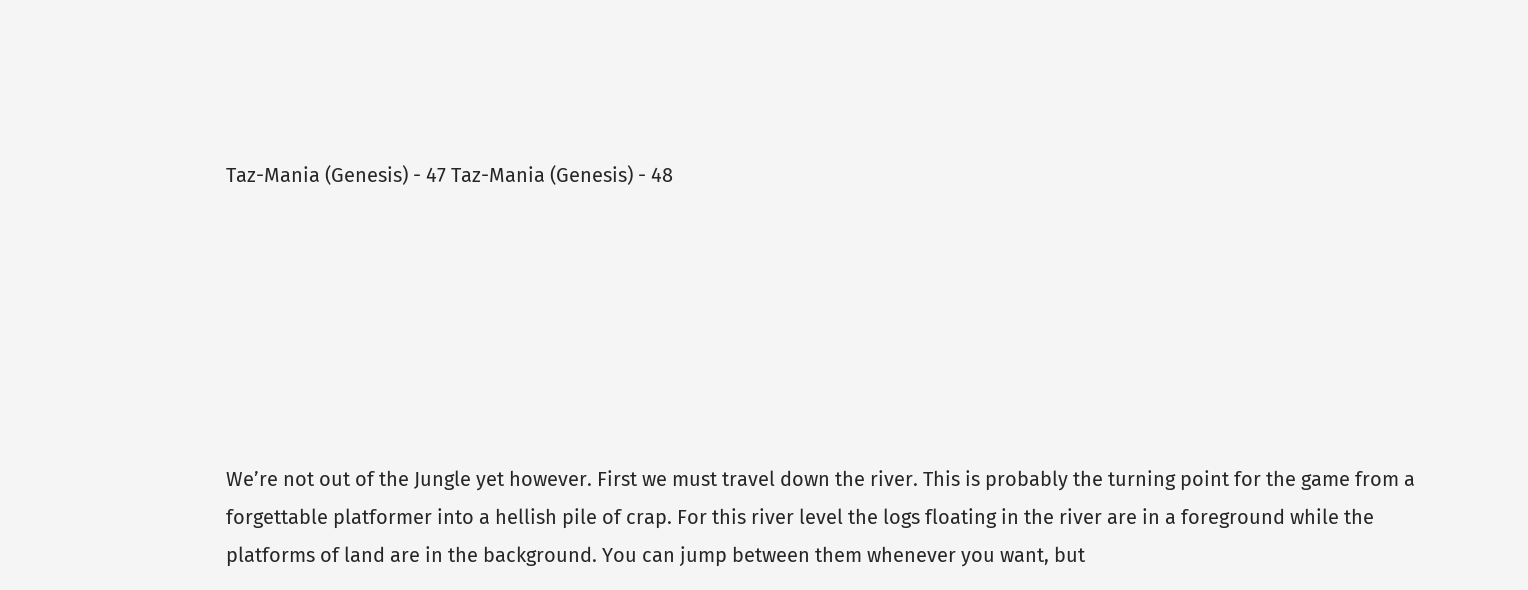Taz-Mania (Genesis) - 47 Taz-Mania (Genesis) - 48







We’re not out of the Jungle yet however. First we must travel down the river. This is probably the turning point for the game from a forgettable platformer into a hellish pile of crap. For this river level the logs floating in the river are in a foreground while the platforms of land are in the background. You can jump between them whenever you want, but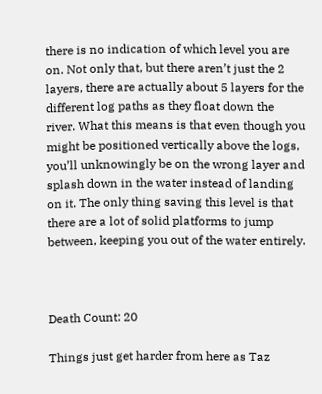there is no indication of which level you are on. Not only that, but there aren’t just the 2 layers, there are actually about 5 layers for the different log paths as they float down the river. What this means is that even though you might be positioned vertically above the logs, you’ll unknowingly be on the wrong layer and splash down in the water instead of landing on it. The only thing saving this level is that there are a lot of solid platforms to jump between, keeping you out of the water entirely.



Death Count: 20

Things just get harder from here as Taz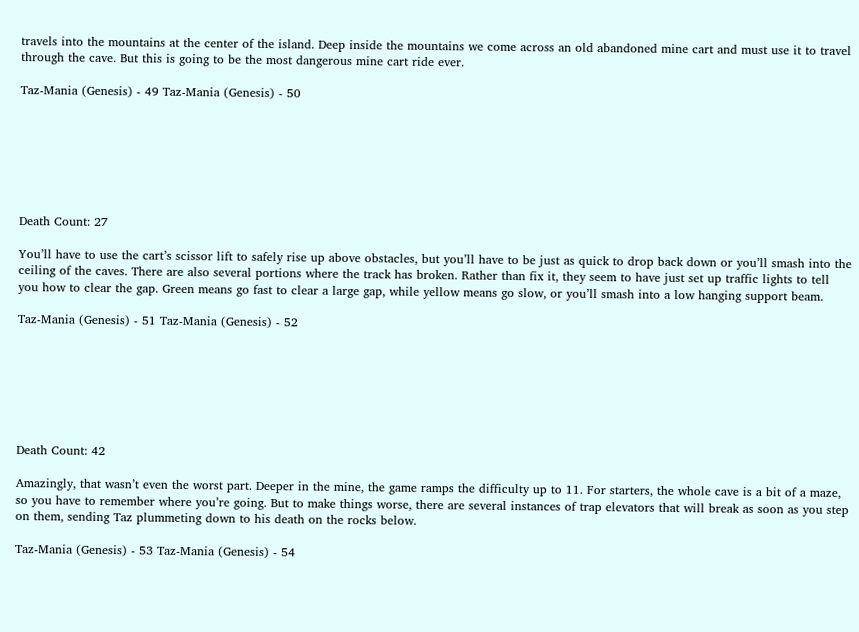travels into the mountains at the center of the island. Deep inside the mountains we come across an old abandoned mine cart and must use it to travel through the cave. But this is going to be the most dangerous mine cart ride ever.

Taz-Mania (Genesis) - 49 Taz-Mania (Genesis) - 50







Death Count: 27

You’ll have to use the cart’s scissor lift to safely rise up above obstacles, but you’ll have to be just as quick to drop back down or you’ll smash into the ceiling of the caves. There are also several portions where the track has broken. Rather than fix it, they seem to have just set up traffic lights to tell you how to clear the gap. Green means go fast to clear a large gap, while yellow means go slow, or you’ll smash into a low hanging support beam.

Taz-Mania (Genesis) - 51 Taz-Mania (Genesis) - 52







Death Count: 42

Amazingly, that wasn’t even the worst part. Deeper in the mine, the game ramps the difficulty up to 11. For starters, the whole cave is a bit of a maze, so you have to remember where you’re going. But to make things worse, there are several instances of trap elevators that will break as soon as you step on them, sending Taz plummeting down to his death on the rocks below.

Taz-Mania (Genesis) - 53 Taz-Mania (Genesis) - 54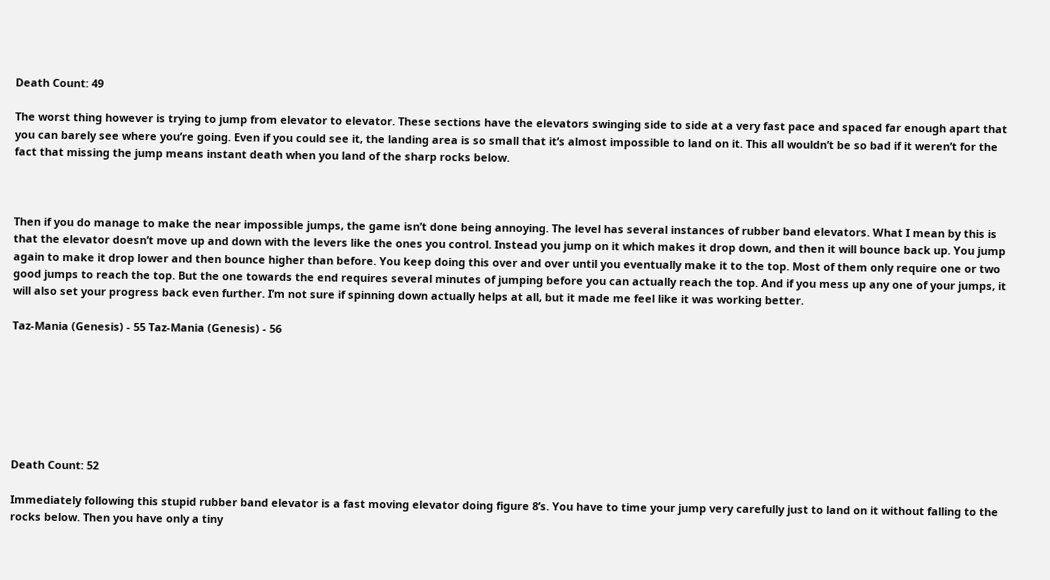Death Count: 49

The worst thing however is trying to jump from elevator to elevator. These sections have the elevators swinging side to side at a very fast pace and spaced far enough apart that you can barely see where you’re going. Even if you could see it, the landing area is so small that it’s almost impossible to land on it. This all wouldn’t be so bad if it weren’t for the fact that missing the jump means instant death when you land of the sharp rocks below.



Then if you do manage to make the near impossible jumps, the game isn’t done being annoying. The level has several instances of rubber band elevators. What I mean by this is that the elevator doesn’t move up and down with the levers like the ones you control. Instead you jump on it which makes it drop down, and then it will bounce back up. You jump again to make it drop lower and then bounce higher than before. You keep doing this over and over until you eventually make it to the top. Most of them only require one or two good jumps to reach the top. But the one towards the end requires several minutes of jumping before you can actually reach the top. And if you mess up any one of your jumps, it will also set your progress back even further. I’m not sure if spinning down actually helps at all, but it made me feel like it was working better.

Taz-Mania (Genesis) - 55 Taz-Mania (Genesis) - 56







Death Count: 52

Immediately following this stupid rubber band elevator is a fast moving elevator doing figure 8’s. You have to time your jump very carefully just to land on it without falling to the rocks below. Then you have only a tiny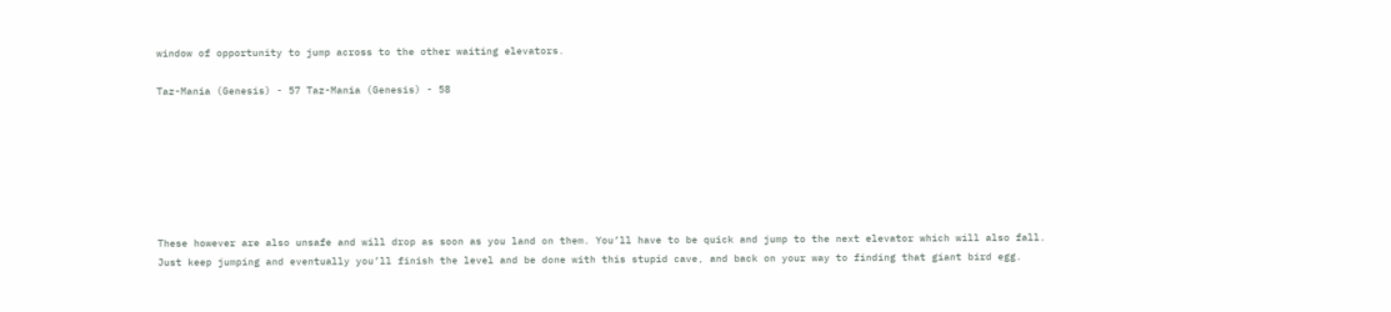window of opportunity to jump across to the other waiting elevators.

Taz-Mania (Genesis) - 57 Taz-Mania (Genesis) - 58







These however are also unsafe and will drop as soon as you land on them. You’ll have to be quick and jump to the next elevator which will also fall. Just keep jumping and eventually you’ll finish the level and be done with this stupid cave, and back on your way to finding that giant bird egg.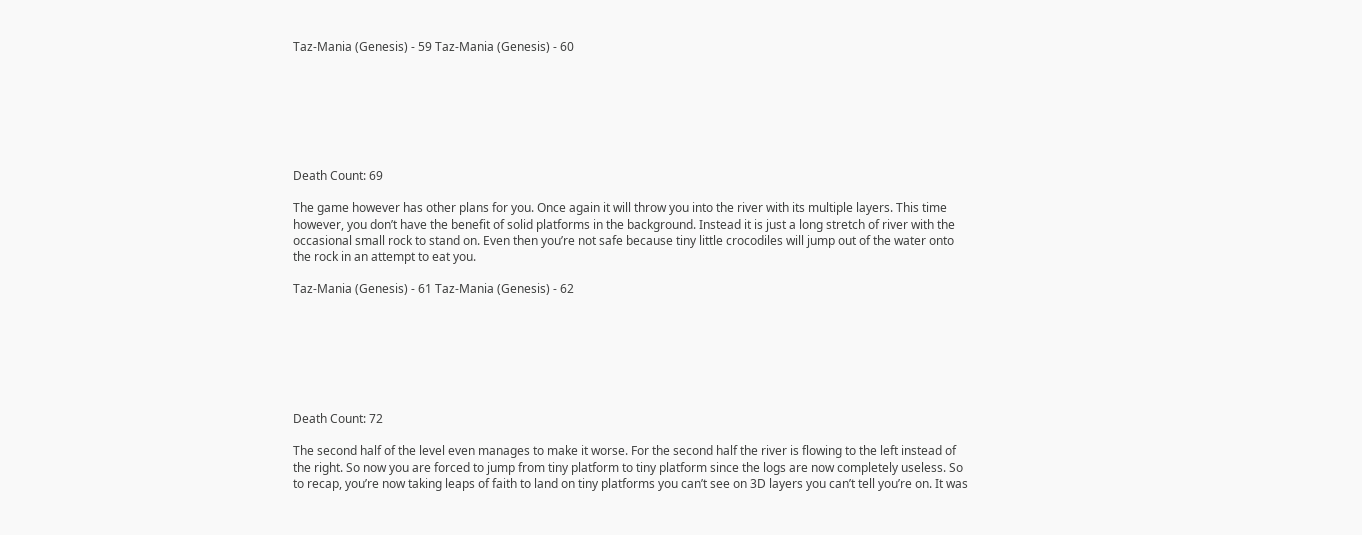Taz-Mania (Genesis) - 59 Taz-Mania (Genesis) - 60







Death Count: 69

The game however has other plans for you. Once again it will throw you into the river with its multiple layers. This time however, you don’t have the benefit of solid platforms in the background. Instead it is just a long stretch of river with the occasional small rock to stand on. Even then you’re not safe because tiny little crocodiles will jump out of the water onto the rock in an attempt to eat you.

Taz-Mania (Genesis) - 61 Taz-Mania (Genesis) - 62







Death Count: 72

The second half of the level even manages to make it worse. For the second half the river is flowing to the left instead of the right. So now you are forced to jump from tiny platform to tiny platform since the logs are now completely useless. So to recap, you’re now taking leaps of faith to land on tiny platforms you can’t see on 3D layers you can’t tell you’re on. It was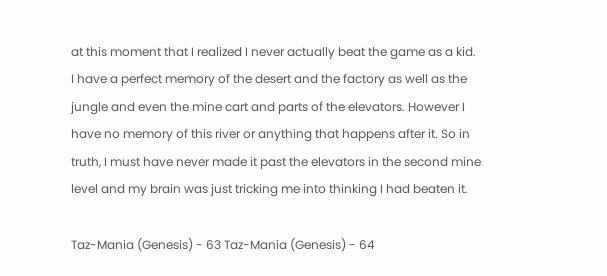at this moment that I realized I never actually beat the game as a kid. I have a perfect memory of the desert and the factory as well as the jungle and even the mine cart and parts of the elevators. However I have no memory of this river or anything that happens after it. So in truth, I must have never made it past the elevators in the second mine level and my brain was just tricking me into thinking I had beaten it.

Taz-Mania (Genesis) - 63 Taz-Mania (Genesis) - 64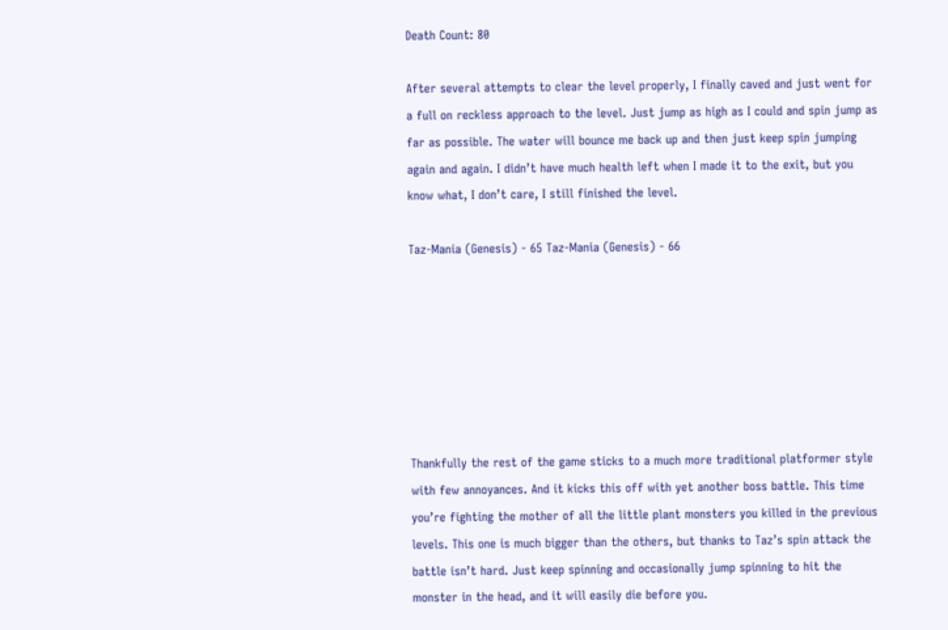Death Count: 80

After several attempts to clear the level properly, I finally caved and just went for a full on reckless approach to the level. Just jump as high as I could and spin jump as far as possible. The water will bounce me back up and then just keep spin jumping again and again. I didn’t have much health left when I made it to the exit, but you know what, I don’t care, I still finished the level.

Taz-Mania (Genesis) - 65 Taz-Mania (Genesis) - 66







Thankfully the rest of the game sticks to a much more traditional platformer style with few annoyances. And it kicks this off with yet another boss battle. This time you’re fighting the mother of all the little plant monsters you killed in the previous levels. This one is much bigger than the others, but thanks to Taz’s spin attack the battle isn’t hard. Just keep spinning and occasionally jump spinning to hit the monster in the head, and it will easily die before you.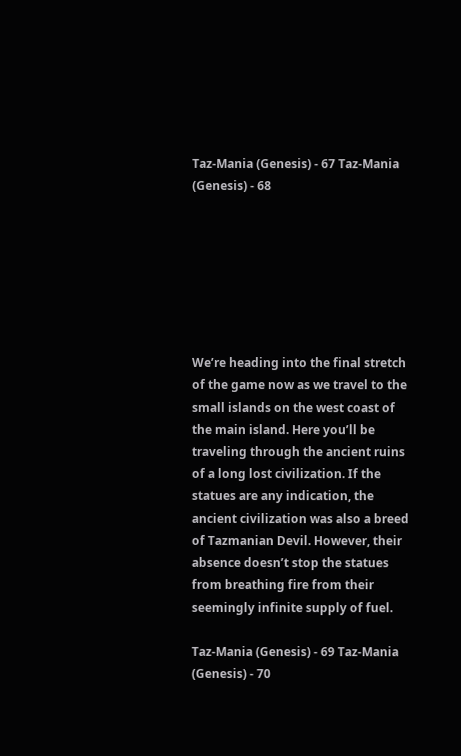Taz-Mania (Genesis) - 67 Taz-Mania (Genesis) - 68







We’re heading into the final stretch of the game now as we travel to the small islands on the west coast of the main island. Here you’ll be traveling through the ancient ruins of a long lost civilization. If the statues are any indication, the ancient civilization was also a breed of Tazmanian Devil. However, their absence doesn’t stop the statues from breathing fire from their seemingly infinite supply of fuel.

Taz-Mania (Genesis) - 69 Taz-Mania (Genesis) - 70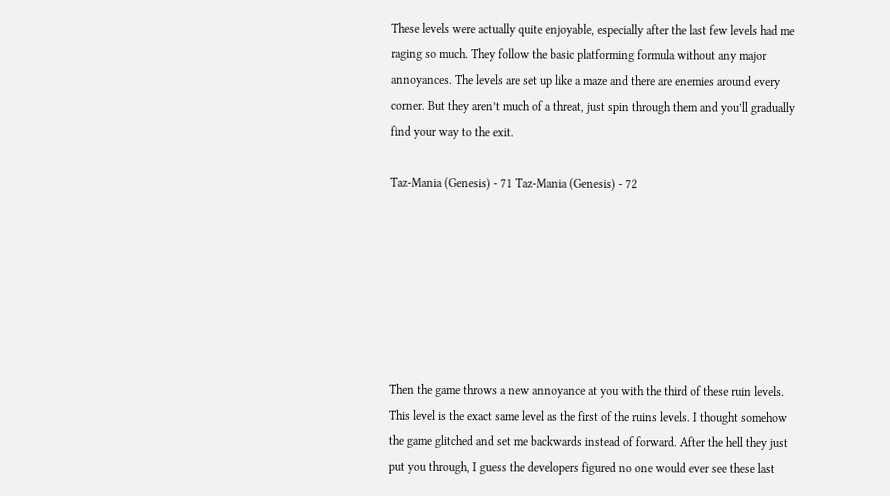These levels were actually quite enjoyable, especially after the last few levels had me raging so much. They follow the basic platforming formula without any major annoyances. The levels are set up like a maze and there are enemies around every corner. But they aren’t much of a threat, just spin through them and you’ll gradually find your way to the exit.

Taz-Mania (Genesis) - 71 Taz-Mania (Genesis) - 72







Then the game throws a new annoyance at you with the third of these ruin levels. This level is the exact same level as the first of the ruins levels. I thought somehow the game glitched and set me backwards instead of forward. After the hell they just put you through, I guess the developers figured no one would ever see these last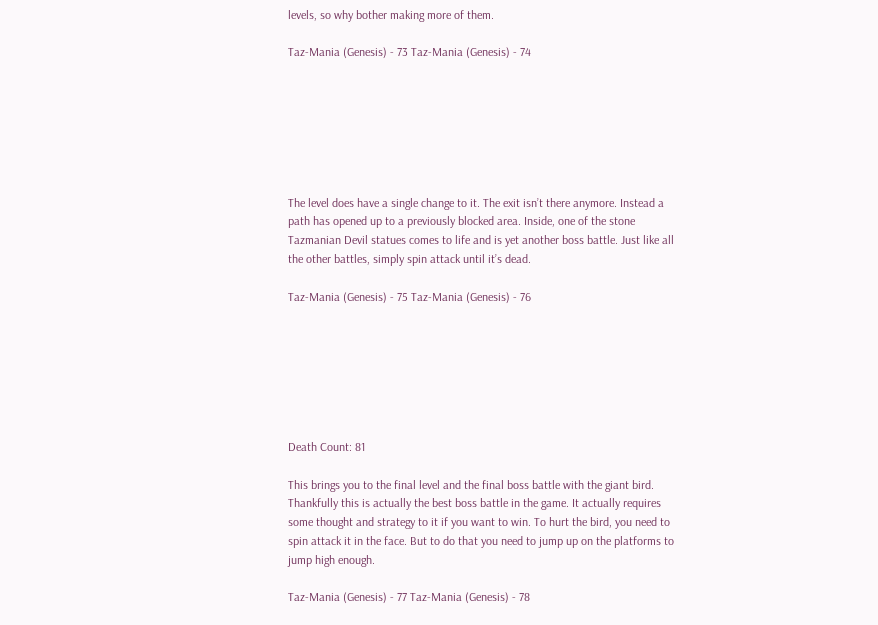levels, so why bother making more of them.

Taz-Mania (Genesis) - 73 Taz-Mania (Genesis) - 74







The level does have a single change to it. The exit isn’t there anymore. Instead a path has opened up to a previously blocked area. Inside, one of the stone Tazmanian Devil statues comes to life and is yet another boss battle. Just like all the other battles, simply spin attack until it’s dead.

Taz-Mania (Genesis) - 75 Taz-Mania (Genesis) - 76







Death Count: 81

This brings you to the final level and the final boss battle with the giant bird. Thankfully this is actually the best boss battle in the game. It actually requires some thought and strategy to it if you want to win. To hurt the bird, you need to spin attack it in the face. But to do that you need to jump up on the platforms to jump high enough.

Taz-Mania (Genesis) - 77 Taz-Mania (Genesis) - 78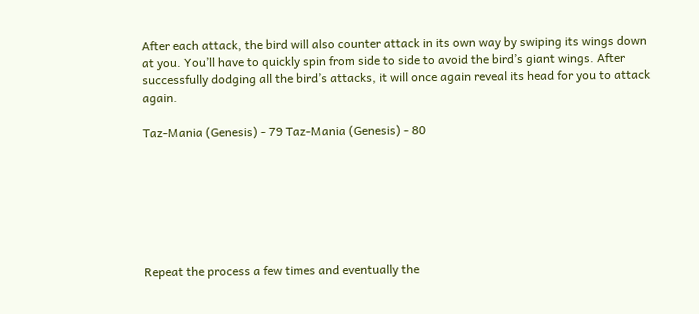After each attack, the bird will also counter attack in its own way by swiping its wings down at you. You’ll have to quickly spin from side to side to avoid the bird’s giant wings. After successfully dodging all the bird’s attacks, it will once again reveal its head for you to attack again.

Taz-Mania (Genesis) - 79 Taz-Mania (Genesis) - 80







Repeat the process a few times and eventually the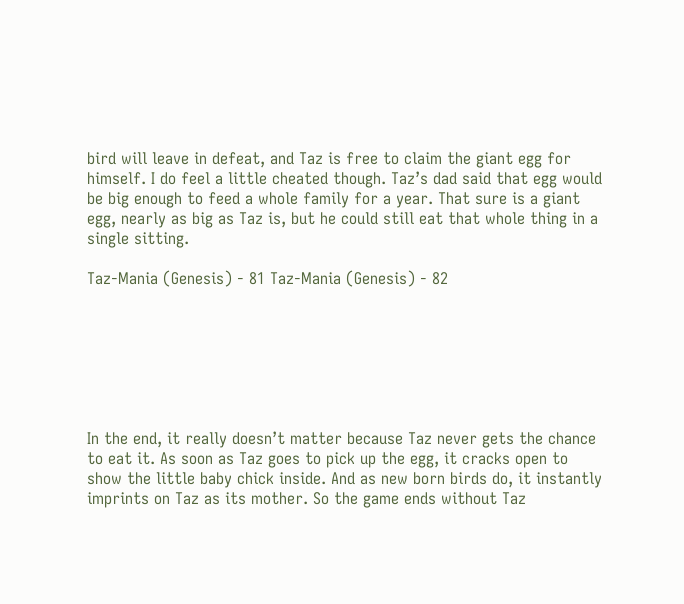bird will leave in defeat, and Taz is free to claim the giant egg for himself. I do feel a little cheated though. Taz’s dad said that egg would be big enough to feed a whole family for a year. That sure is a giant egg, nearly as big as Taz is, but he could still eat that whole thing in a single sitting.

Taz-Mania (Genesis) - 81 Taz-Mania (Genesis) - 82







In the end, it really doesn’t matter because Taz never gets the chance to eat it. As soon as Taz goes to pick up the egg, it cracks open to show the little baby chick inside. And as new born birds do, it instantly imprints on Taz as its mother. So the game ends without Taz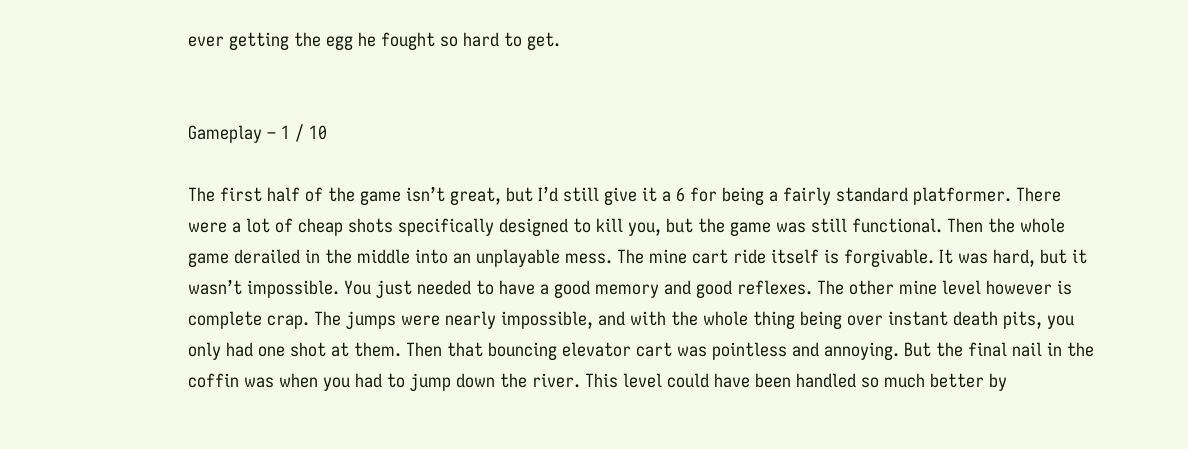ever getting the egg he fought so hard to get.


Gameplay – 1 / 10

The first half of the game isn’t great, but I’d still give it a 6 for being a fairly standard platformer. There were a lot of cheap shots specifically designed to kill you, but the game was still functional. Then the whole game derailed in the middle into an unplayable mess. The mine cart ride itself is forgivable. It was hard, but it wasn’t impossible. You just needed to have a good memory and good reflexes. The other mine level however is complete crap. The jumps were nearly impossible, and with the whole thing being over instant death pits, you only had one shot at them. Then that bouncing elevator cart was pointless and annoying. But the final nail in the coffin was when you had to jump down the river. This level could have been handled so much better by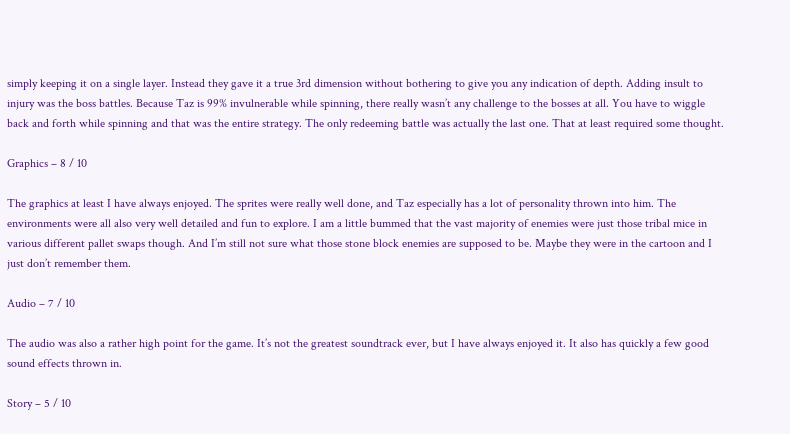simply keeping it on a single layer. Instead they gave it a true 3rd dimension without bothering to give you any indication of depth. Adding insult to injury was the boss battles. Because Taz is 99% invulnerable while spinning, there really wasn’t any challenge to the bosses at all. You have to wiggle back and forth while spinning and that was the entire strategy. The only redeeming battle was actually the last one. That at least required some thought.

Graphics – 8 / 10

The graphics at least I have always enjoyed. The sprites were really well done, and Taz especially has a lot of personality thrown into him. The environments were all also very well detailed and fun to explore. I am a little bummed that the vast majority of enemies were just those tribal mice in various different pallet swaps though. And I’m still not sure what those stone block enemies are supposed to be. Maybe they were in the cartoon and I just don’t remember them.

Audio – 7 / 10

The audio was also a rather high point for the game. It’s not the greatest soundtrack ever, but I have always enjoyed it. It also has quickly a few good sound effects thrown in.

Story – 5 / 10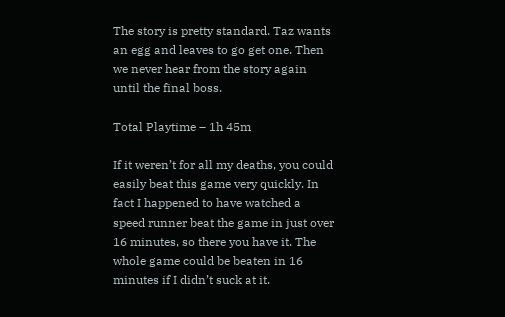The story is pretty standard. Taz wants an egg and leaves to go get one. Then we never hear from the story again until the final boss.

Total Playtime – 1h 45m

If it weren’t for all my deaths, you could easily beat this game very quickly. In fact I happened to have watched a speed runner beat the game in just over 16 minutes, so there you have it. The whole game could be beaten in 16 minutes if I didn’t suck at it.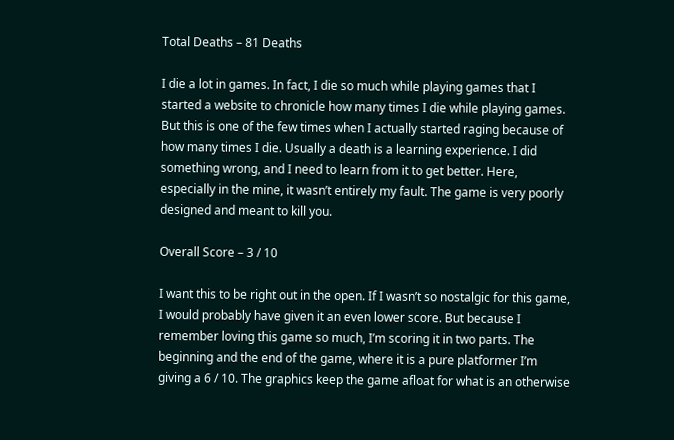Total Deaths – 81 Deaths

I die a lot in games. In fact, I die so much while playing games that I started a website to chronicle how many times I die while playing games. But this is one of the few times when I actually started raging because of how many times I die. Usually a death is a learning experience. I did something wrong, and I need to learn from it to get better. Here, especially in the mine, it wasn’t entirely my fault. The game is very poorly designed and meant to kill you.

Overall Score – 3 / 10

I want this to be right out in the open. If I wasn’t so nostalgic for this game, I would probably have given it an even lower score. But because I remember loving this game so much, I’m scoring it in two parts. The beginning and the end of the game, where it is a pure platformer I’m giving a 6 / 10. The graphics keep the game afloat for what is an otherwise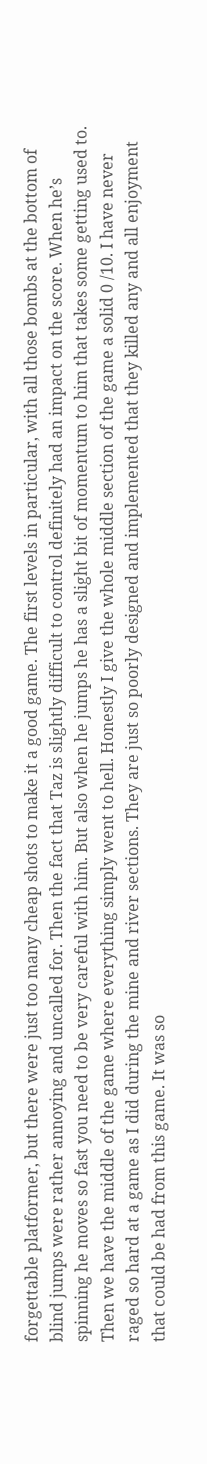forgettable platformer, but there were just too many cheap shots to make it a good game. The first levels in particular, with all those bombs at the bottom of blind jumps were rather annoying and uncalled for. Then the fact that Taz is slightly difficult to control definitely had an impact on the score. When he’s spinning he moves so fast you need to be very careful with him. But also when he jumps he has a slight bit of momentum to him that takes some getting used to. Then we have the middle of the game where everything simply went to hell. Honestly I give the whole middle section of the game a solid 0 /10. I have never raged so hard at a game as I did during the mine and river sections. They are just so poorly designed and implemented that they killed any and all enjoyment that could be had from this game. It was so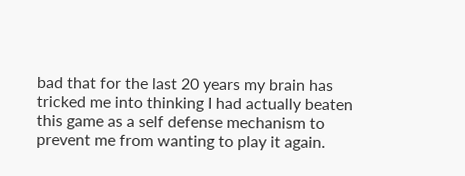bad that for the last 20 years my brain has tricked me into thinking I had actually beaten this game as a self defense mechanism to prevent me from wanting to play it again.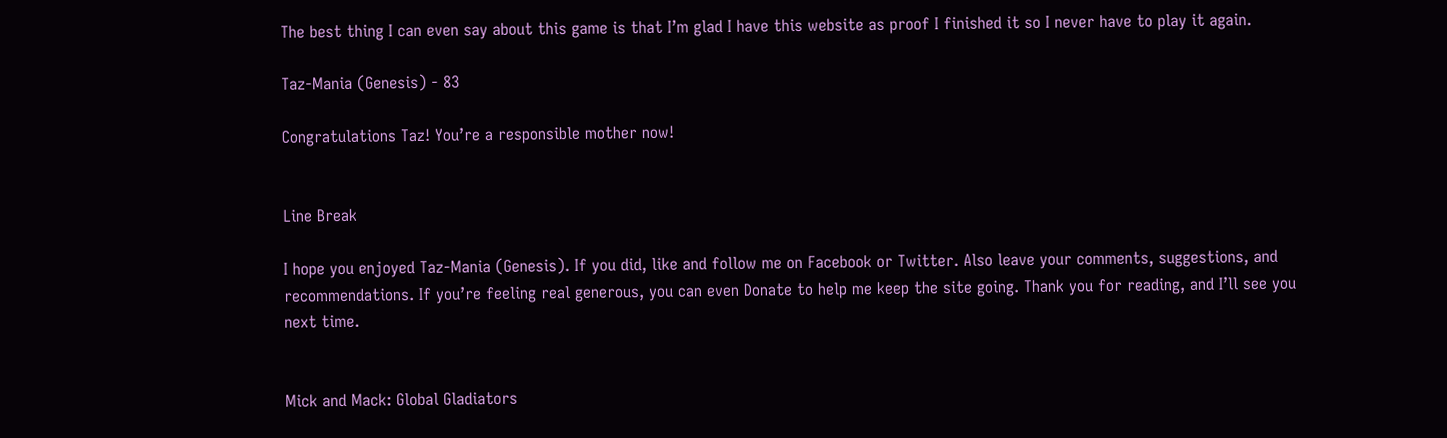The best thing I can even say about this game is that I’m glad I have this website as proof I finished it so I never have to play it again.

Taz-Mania (Genesis) - 83

Congratulations Taz! You’re a responsible mother now!


Line Break

I hope you enjoyed Taz-Mania (Genesis). If you did, like and follow me on Facebook or Twitter. Also leave your comments, suggestions, and recommendations. If you’re feeling real generous, you can even Donate to help me keep the site going. Thank you for reading, and I’ll see you next time.


Mick and Mack: Global Gladiators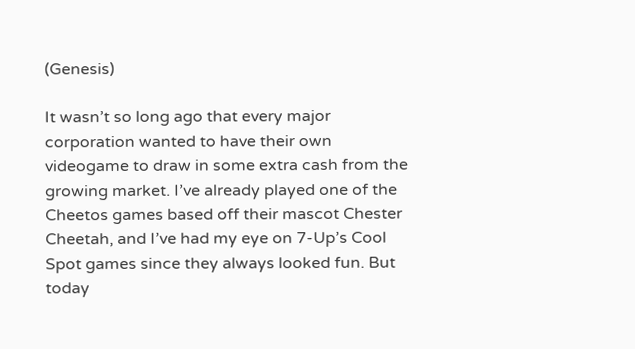(Genesis)

It wasn’t so long ago that every major corporation wanted to have their own videogame to draw in some extra cash from the growing market. I’ve already played one of the Cheetos games based off their mascot Chester Cheetah, and I’ve had my eye on 7-Up’s Cool Spot games since they always looked fun. But today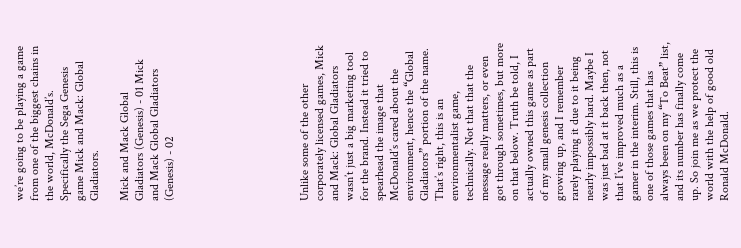we’re going to be playing a game from one of the biggest chains in the world, McDonald’s. Specifically the Sega Genesis game Mick and Mack: Global Gladiators.

Mick and Mack Global Gladiators (Genesis) - 01 Mick and Mack Global Gladiators (Genesis) - 02








Unlike some of the other corporately licensed games, Mick and Mack: Global Gladiators wasn’t just a big marketing tool for the brand. Instead it tried to spearhead the image that McDonald’s cared about the environment, hence the “Global Gladiators” portion of the name. That’s right, this is an environmentalist game, technically. Not that that the message really matters, or even got through sometimes, but more on that below. Truth be told, I actually owned this game as part of my small genesis collection growing up, and I remember rarely playing it due to it being nearly impossibly hard. Maybe I was just bad at it back then, not that I’ve improved much as a gamer in the interim. Still, this is one of those games that has always been on my “To Beat” list, and its number has finally come up. So join me as we protect the world with the help of good old Ronald McDonald.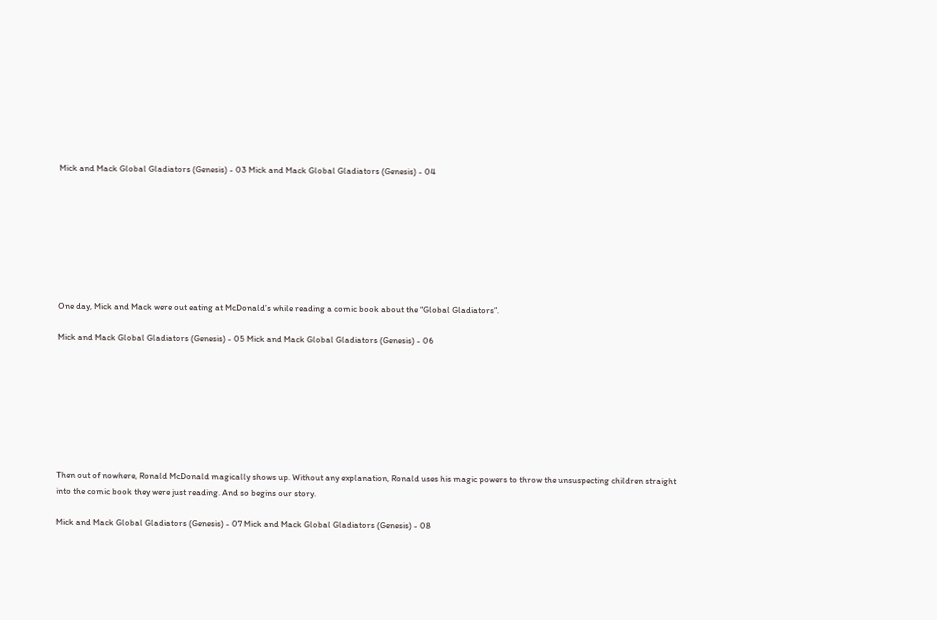Mick and Mack Global Gladiators (Genesis) - 03 Mick and Mack Global Gladiators (Genesis) - 04








One day, Mick and Mack were out eating at McDonald’s while reading a comic book about the “Global Gladiators”.

Mick and Mack Global Gladiators (Genesis) - 05 Mick and Mack Global Gladiators (Genesis) - 06








Then out of nowhere, Ronald McDonald magically shows up. Without any explanation, Ronald uses his magic powers to throw the unsuspecting children straight into the comic book they were just reading. And so begins our story.

Mick and Mack Global Gladiators (Genesis) - 07 Mick and Mack Global Gladiators (Genesis) - 08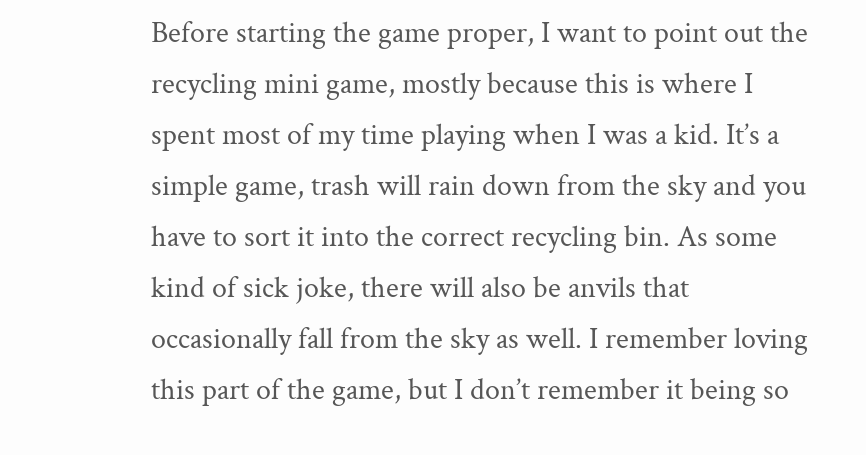Before starting the game proper, I want to point out the recycling mini game, mostly because this is where I spent most of my time playing when I was a kid. It’s a simple game, trash will rain down from the sky and you have to sort it into the correct recycling bin. As some kind of sick joke, there will also be anvils that occasionally fall from the sky as well. I remember loving this part of the game, but I don’t remember it being so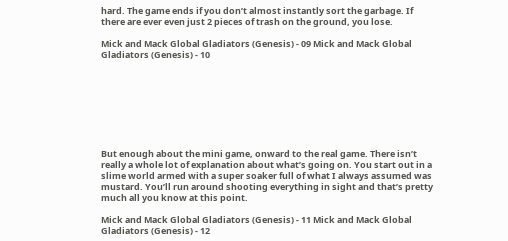hard. The game ends if you don’t almost instantly sort the garbage. If there are ever even just 2 pieces of trash on the ground, you lose.

Mick and Mack Global Gladiators (Genesis) - 09 Mick and Mack Global Gladiators (Genesis) - 10








But enough about the mini game, onward to the real game. There isn’t really a whole lot of explanation about what’s going on. You start out in a slime world armed with a super soaker full of what I always assumed was mustard. You’ll run around shooting everything in sight and that’s pretty much all you know at this point.

Mick and Mack Global Gladiators (Genesis) - 11 Mick and Mack Global Gladiators (Genesis) - 12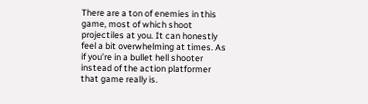There are a ton of enemies in this game, most of which shoot projectiles at you. It can honestly feel a bit overwhelming at times. As if you’re in a bullet hell shooter instead of the action platformer that game really is.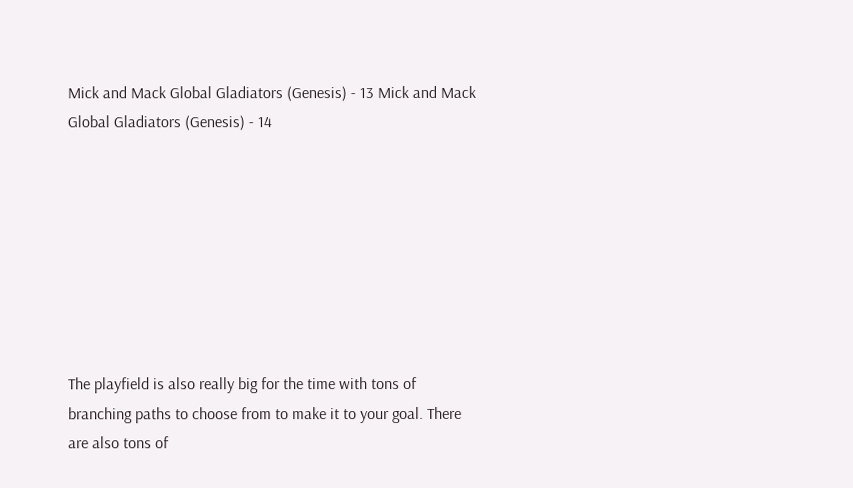Mick and Mack Global Gladiators (Genesis) - 13 Mick and Mack Global Gladiators (Genesis) - 14








The playfield is also really big for the time with tons of branching paths to choose from to make it to your goal. There are also tons of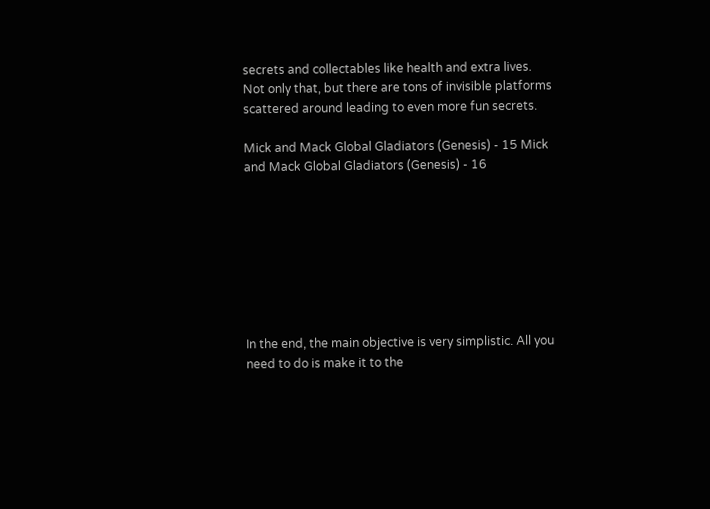secrets and collectables like health and extra lives. Not only that, but there are tons of invisible platforms scattered around leading to even more fun secrets.

Mick and Mack Global Gladiators (Genesis) - 15 Mick and Mack Global Gladiators (Genesis) - 16








In the end, the main objective is very simplistic. All you need to do is make it to the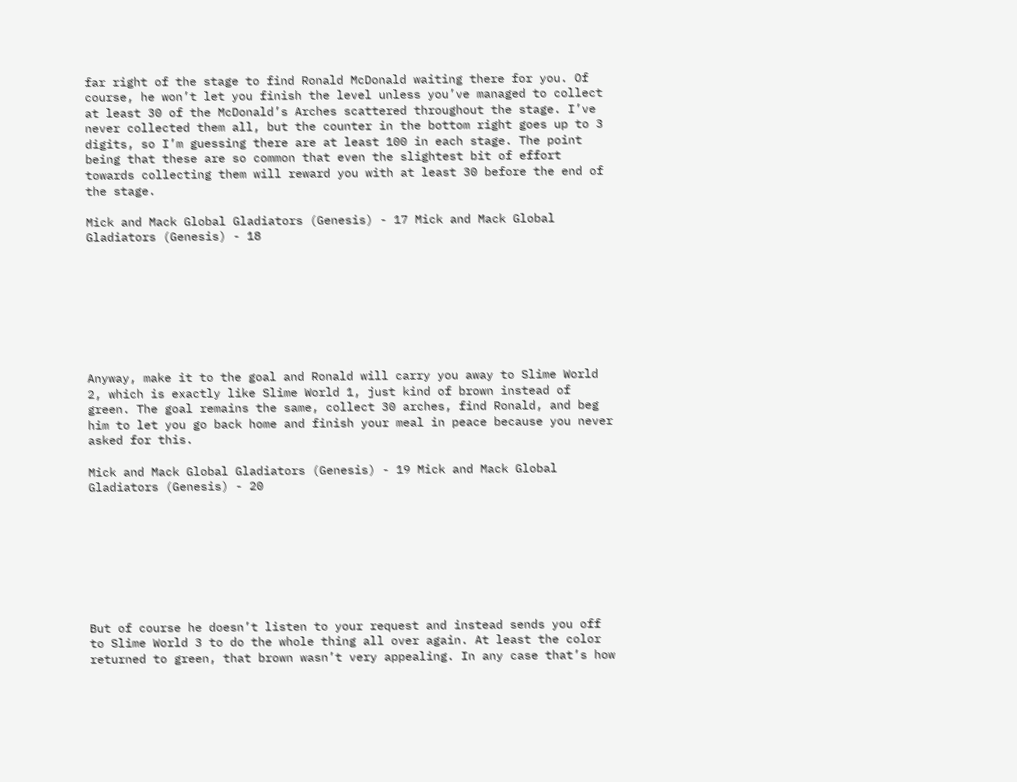far right of the stage to find Ronald McDonald waiting there for you. Of course, he won’t let you finish the level unless you’ve managed to collect at least 30 of the McDonald’s Arches scattered throughout the stage. I’ve never collected them all, but the counter in the bottom right goes up to 3 digits, so I’m guessing there are at least 100 in each stage. The point being that these are so common that even the slightest bit of effort towards collecting them will reward you with at least 30 before the end of the stage.

Mick and Mack Global Gladiators (Genesis) - 17 Mick and Mack Global Gladiators (Genesis) - 18








Anyway, make it to the goal and Ronald will carry you away to Slime World 2, which is exactly like Slime World 1, just kind of brown instead of green. The goal remains the same, collect 30 arches, find Ronald, and beg him to let you go back home and finish your meal in peace because you never asked for this.

Mick and Mack Global Gladiators (Genesis) - 19 Mick and Mack Global Gladiators (Genesis) - 20








But of course he doesn’t listen to your request and instead sends you off to Slime World 3 to do the whole thing all over again. At least the color returned to green, that brown wasn’t very appealing. In any case that’s how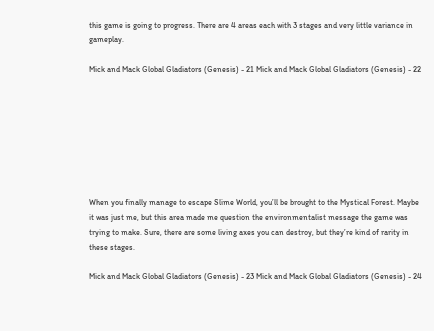this game is going to progress. There are 4 areas each with 3 stages and very little variance in gameplay.

Mick and Mack Global Gladiators (Genesis) - 21 Mick and Mack Global Gladiators (Genesis) - 22








When you finally manage to escape Slime World, you’ll be brought to the Mystical Forest. Maybe it was just me, but this area made me question the environmentalist message the game was trying to make. Sure, there are some living axes you can destroy, but they’re kind of rarity in these stages.

Mick and Mack Global Gladiators (Genesis) - 23 Mick and Mack Global Gladiators (Genesis) - 24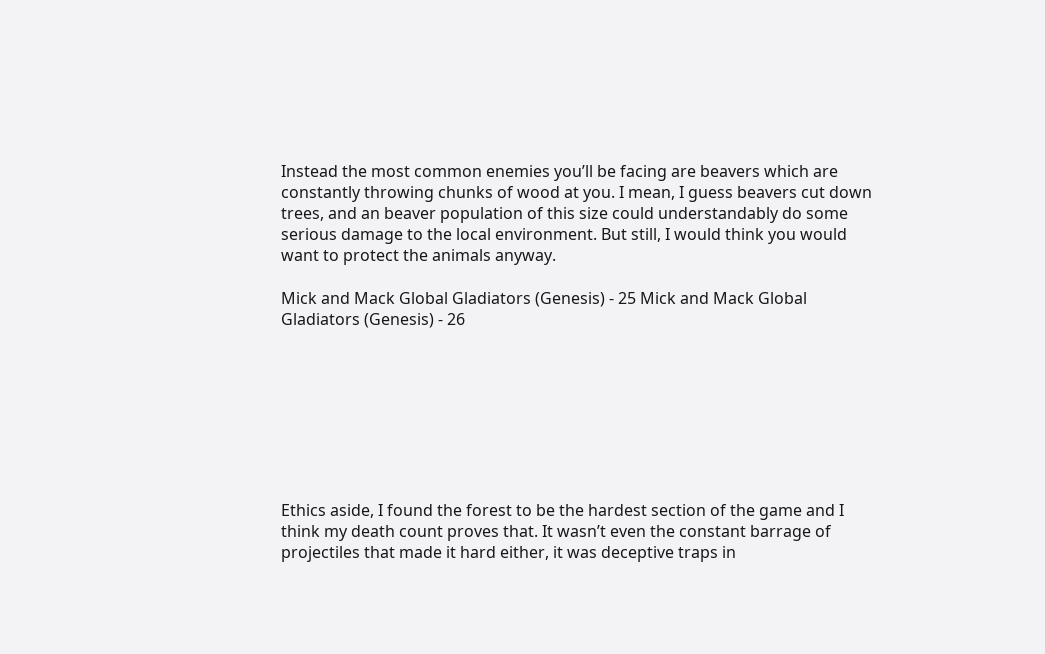Instead the most common enemies you’ll be facing are beavers which are constantly throwing chunks of wood at you. I mean, I guess beavers cut down trees, and an beaver population of this size could understandably do some serious damage to the local environment. But still, I would think you would want to protect the animals anyway.

Mick and Mack Global Gladiators (Genesis) - 25 Mick and Mack Global Gladiators (Genesis) - 26








Ethics aside, I found the forest to be the hardest section of the game and I think my death count proves that. It wasn’t even the constant barrage of projectiles that made it hard either, it was deceptive traps in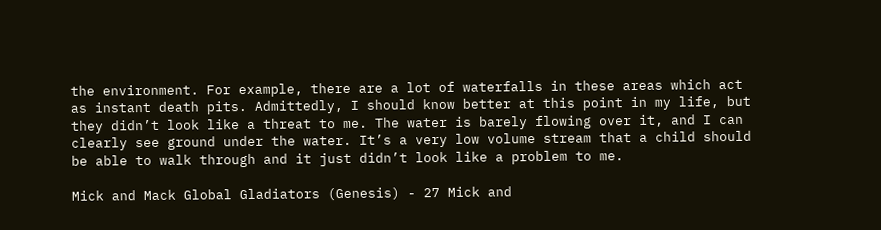the environment. For example, there are a lot of waterfalls in these areas which act as instant death pits. Admittedly, I should know better at this point in my life, but they didn’t look like a threat to me. The water is barely flowing over it, and I can clearly see ground under the water. It’s a very low volume stream that a child should be able to walk through and it just didn’t look like a problem to me.

Mick and Mack Global Gladiators (Genesis) - 27 Mick and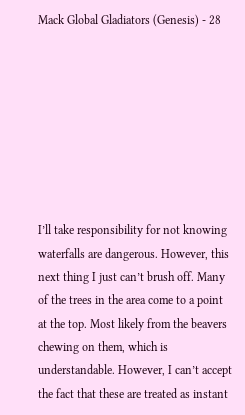Mack Global Gladiators (Genesis) - 28








I’ll take responsibility for not knowing waterfalls are dangerous. However, this next thing I just can’t brush off. Many of the trees in the area come to a point at the top. Most likely from the beavers chewing on them, which is understandable. However, I can’t accept the fact that these are treated as instant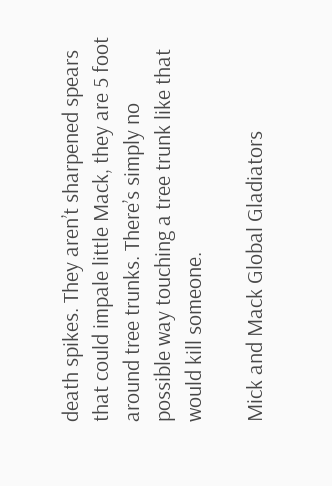death spikes. They aren’t sharpened spears that could impale little Mack, they are 5 foot around tree trunks. There’s simply no possible way touching a tree trunk like that would kill someone.

Mick and Mack Global Gladiators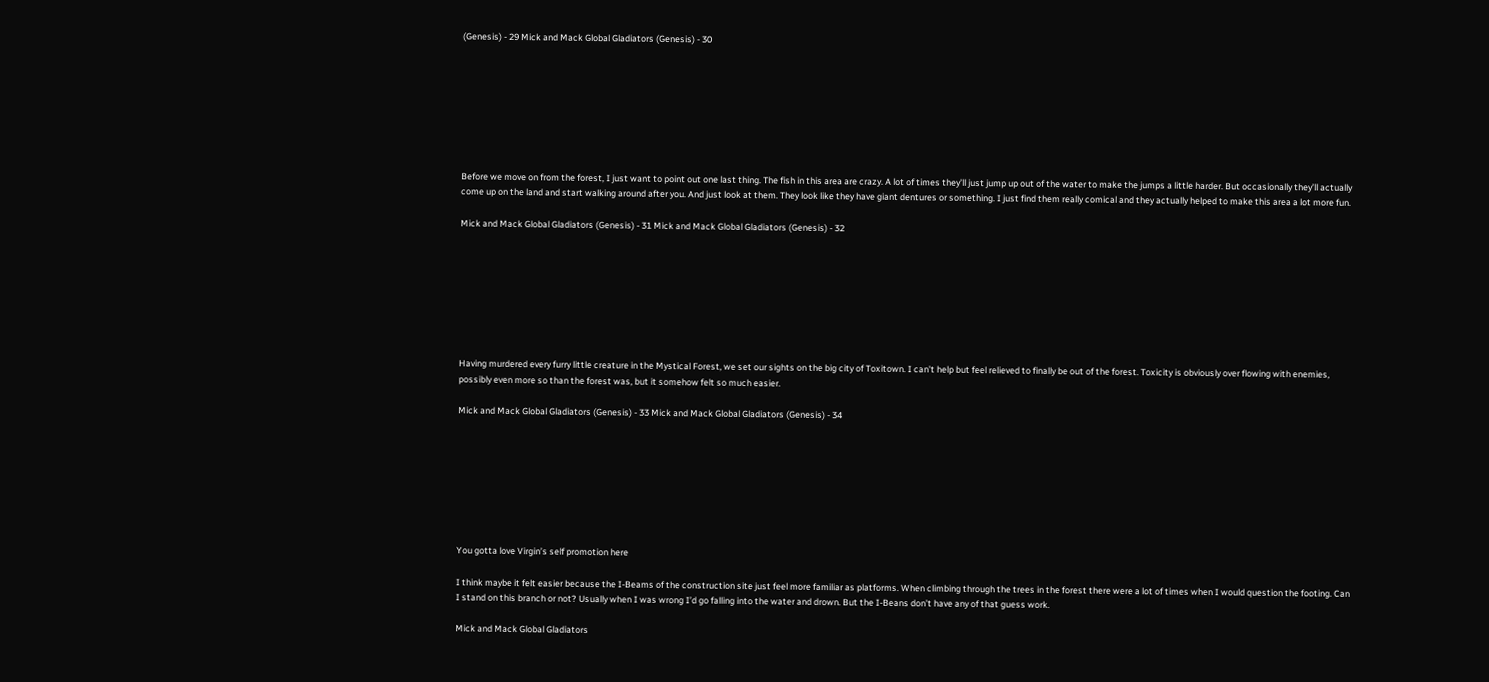(Genesis) - 29 Mick and Mack Global Gladiators (Genesis) - 30








Before we move on from the forest, I just want to point out one last thing. The fish in this area are crazy. A lot of times they’ll just jump up out of the water to make the jumps a little harder. But occasionally they’ll actually come up on the land and start walking around after you. And just look at them. They look like they have giant dentures or something. I just find them really comical and they actually helped to make this area a lot more fun.

Mick and Mack Global Gladiators (Genesis) - 31 Mick and Mack Global Gladiators (Genesis) - 32








Having murdered every furry little creature in the Mystical Forest, we set our sights on the big city of Toxitown. I can’t help but feel relieved to finally be out of the forest. Toxicity is obviously over flowing with enemies, possibly even more so than the forest was, but it somehow felt so much easier.

Mick and Mack Global Gladiators (Genesis) - 33 Mick and Mack Global Gladiators (Genesis) - 34








You gotta love Virgin’s self promotion here

I think maybe it felt easier because the I-Beams of the construction site just feel more familiar as platforms. When climbing through the trees in the forest there were a lot of times when I would question the footing. Can I stand on this branch or not? Usually when I was wrong I’d go falling into the water and drown. But the I-Beans don’t have any of that guess work.

Mick and Mack Global Gladiators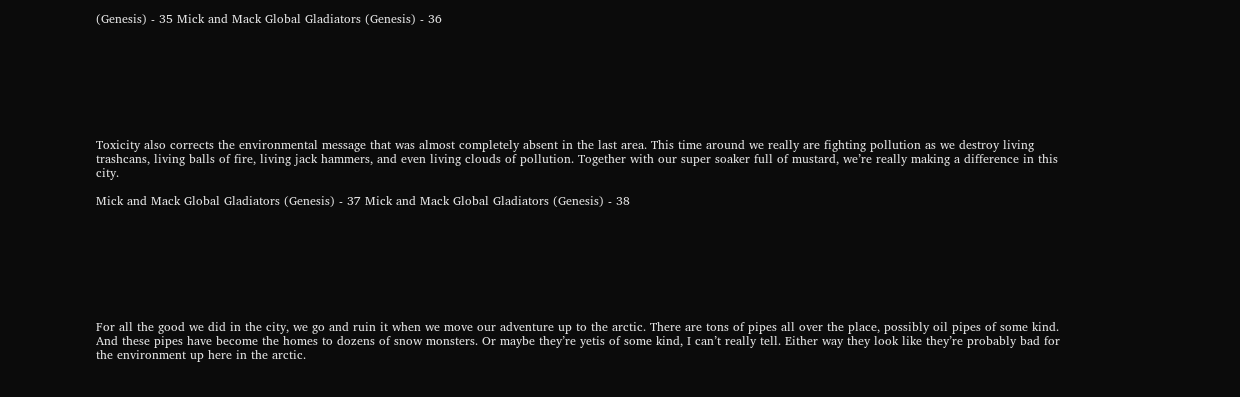(Genesis) - 35 Mick and Mack Global Gladiators (Genesis) - 36








Toxicity also corrects the environmental message that was almost completely absent in the last area. This time around we really are fighting pollution as we destroy living trashcans, living balls of fire, living jack hammers, and even living clouds of pollution. Together with our super soaker full of mustard, we’re really making a difference in this city.

Mick and Mack Global Gladiators (Genesis) - 37 Mick and Mack Global Gladiators (Genesis) - 38








For all the good we did in the city, we go and ruin it when we move our adventure up to the arctic. There are tons of pipes all over the place, possibly oil pipes of some kind. And these pipes have become the homes to dozens of snow monsters. Or maybe they’re yetis of some kind, I can’t really tell. Either way they look like they’re probably bad for the environment up here in the arctic.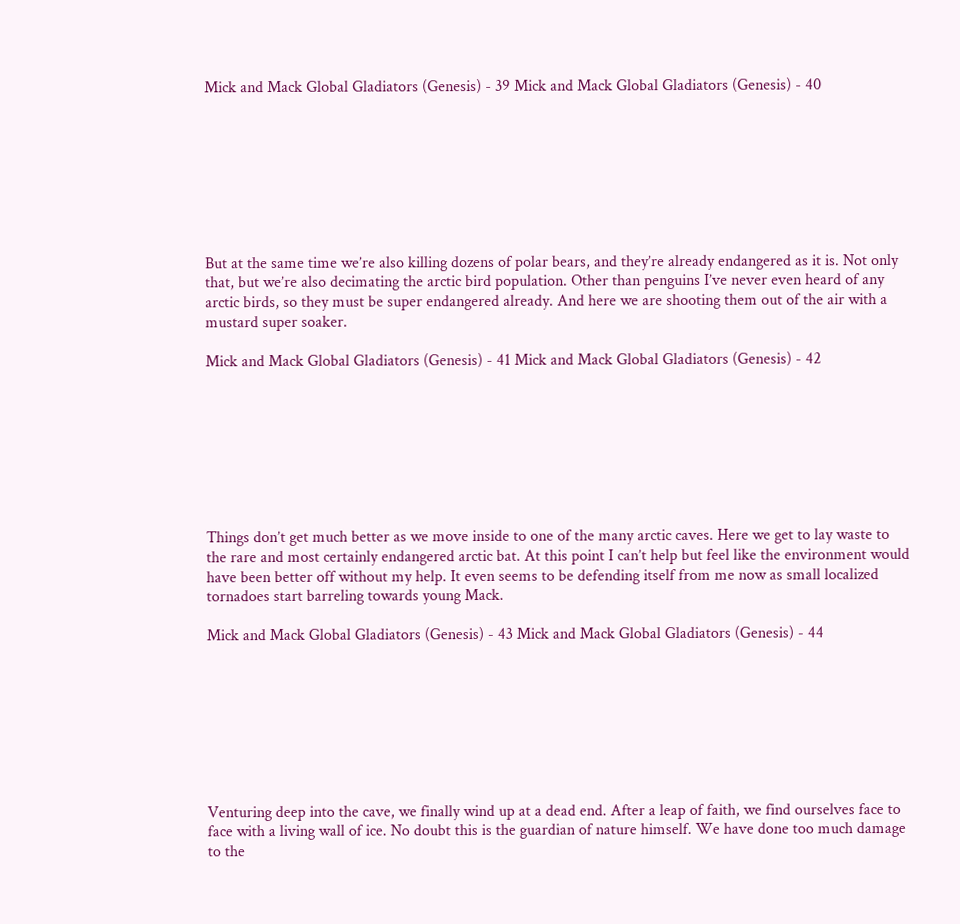Mick and Mack Global Gladiators (Genesis) - 39 Mick and Mack Global Gladiators (Genesis) - 40








But at the same time we’re also killing dozens of polar bears, and they’re already endangered as it is. Not only that, but we’re also decimating the arctic bird population. Other than penguins I’ve never even heard of any arctic birds, so they must be super endangered already. And here we are shooting them out of the air with a mustard super soaker.

Mick and Mack Global Gladiators (Genesis) - 41 Mick and Mack Global Gladiators (Genesis) - 42








Things don’t get much better as we move inside to one of the many arctic caves. Here we get to lay waste to the rare and most certainly endangered arctic bat. At this point I can’t help but feel like the environment would have been better off without my help. It even seems to be defending itself from me now as small localized tornadoes start barreling towards young Mack.

Mick and Mack Global Gladiators (Genesis) - 43 Mick and Mack Global Gladiators (Genesis) - 44








Venturing deep into the cave, we finally wind up at a dead end. After a leap of faith, we find ourselves face to face with a living wall of ice. No doubt this is the guardian of nature himself. We have done too much damage to the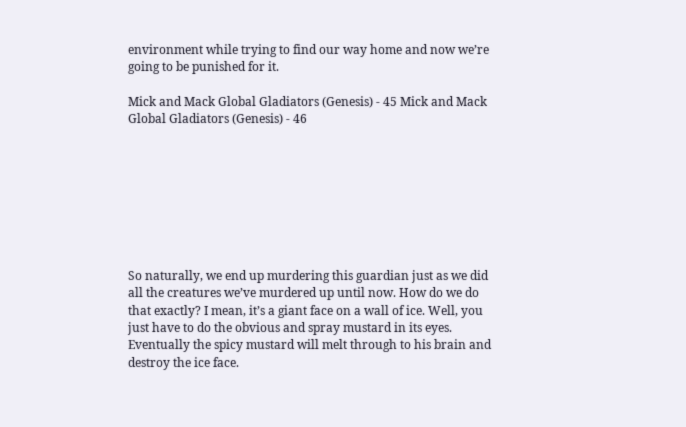environment while trying to find our way home and now we’re going to be punished for it.

Mick and Mack Global Gladiators (Genesis) - 45 Mick and Mack Global Gladiators (Genesis) - 46








So naturally, we end up murdering this guardian just as we did all the creatures we’ve murdered up until now. How do we do that exactly? I mean, it’s a giant face on a wall of ice. Well, you just have to do the obvious and spray mustard in its eyes. Eventually the spicy mustard will melt through to his brain and destroy the ice face.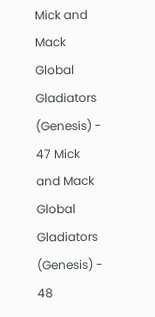Mick and Mack Global Gladiators (Genesis) - 47 Mick and Mack Global Gladiators (Genesis) - 48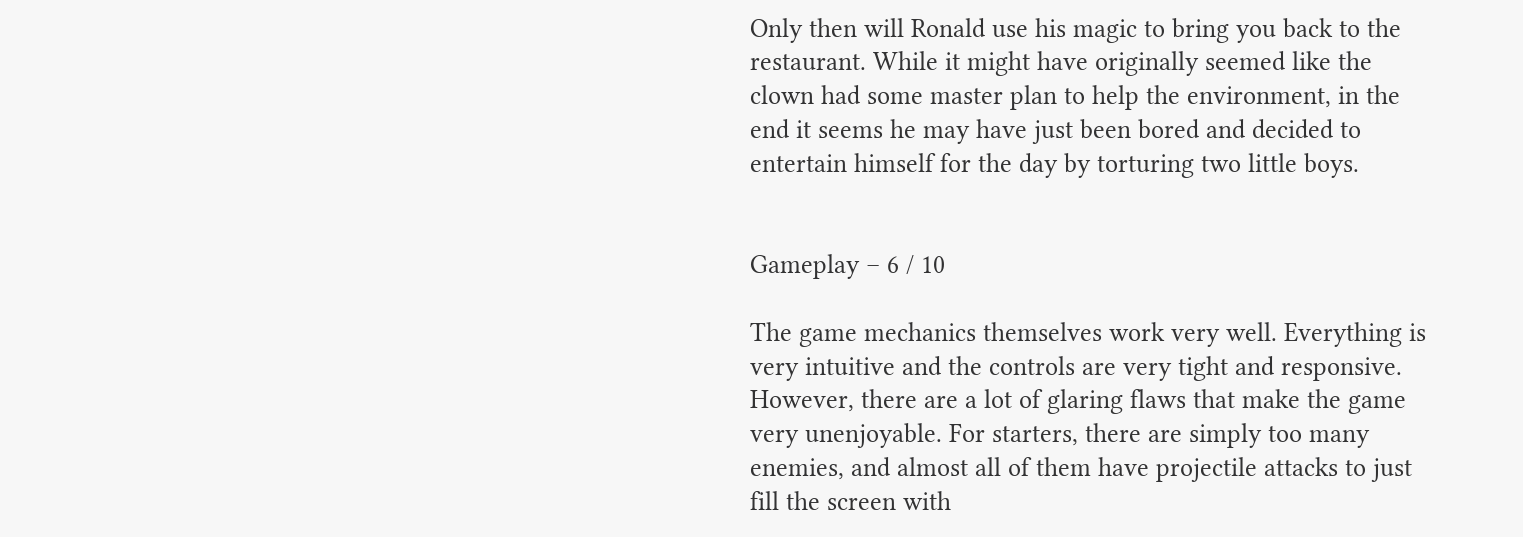Only then will Ronald use his magic to bring you back to the restaurant. While it might have originally seemed like the clown had some master plan to help the environment, in the end it seems he may have just been bored and decided to entertain himself for the day by torturing two little boys.


Gameplay – 6 / 10

The game mechanics themselves work very well. Everything is very intuitive and the controls are very tight and responsive. However, there are a lot of glaring flaws that make the game very unenjoyable. For starters, there are simply too many enemies, and almost all of them have projectile attacks to just fill the screen with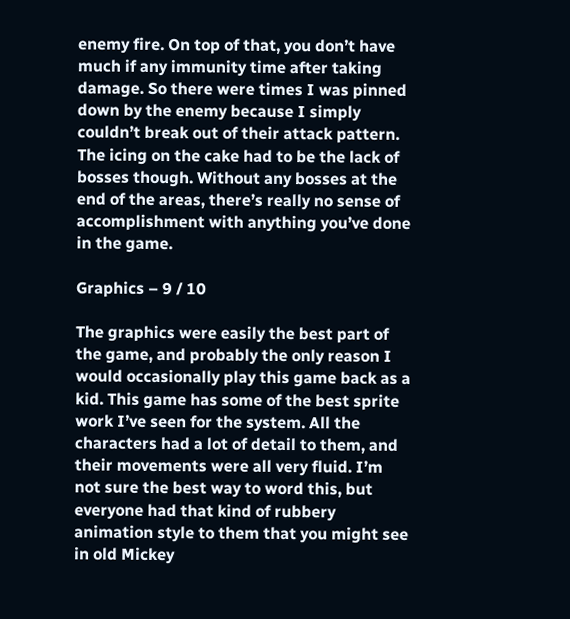enemy fire. On top of that, you don’t have much if any immunity time after taking damage. So there were times I was pinned down by the enemy because I simply couldn’t break out of their attack pattern. The icing on the cake had to be the lack of bosses though. Without any bosses at the end of the areas, there’s really no sense of accomplishment with anything you’ve done in the game.

Graphics – 9 / 10

The graphics were easily the best part of the game, and probably the only reason I would occasionally play this game back as a kid. This game has some of the best sprite work I’ve seen for the system. All the characters had a lot of detail to them, and their movements were all very fluid. I’m not sure the best way to word this, but everyone had that kind of rubbery animation style to them that you might see in old Mickey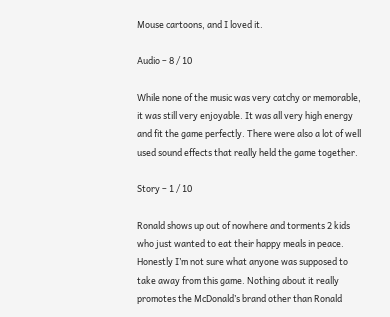Mouse cartoons, and I loved it.

Audio – 8 / 10

While none of the music was very catchy or memorable, it was still very enjoyable. It was all very high energy and fit the game perfectly. There were also a lot of well used sound effects that really held the game together.

Story – 1 / 10

Ronald shows up out of nowhere and torments 2 kids who just wanted to eat their happy meals in peace. Honestly I’m not sure what anyone was supposed to take away from this game. Nothing about it really promotes the McDonald’s brand other than Ronald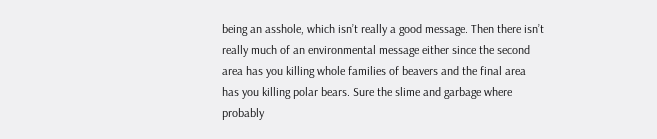being an asshole, which isn’t really a good message. Then there isn’t really much of an environmental message either since the second area has you killing whole families of beavers and the final area has you killing polar bears. Sure the slime and garbage where probably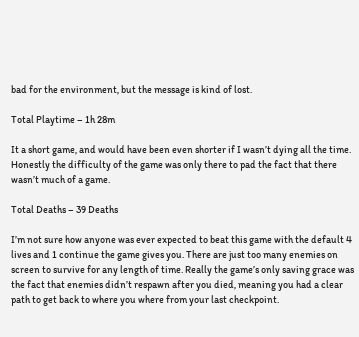bad for the environment, but the message is kind of lost.

Total Playtime – 1h 28m

It a short game, and would have been even shorter if I wasn’t dying all the time. Honestly the difficulty of the game was only there to pad the fact that there wasn’t much of a game.

Total Deaths – 39 Deaths

I’m not sure how anyone was ever expected to beat this game with the default 4 lives and 1 continue the game gives you. There are just too many enemies on screen to survive for any length of time. Really the game’s only saving grace was the fact that enemies didn’t respawn after you died, meaning you had a clear path to get back to where you where from your last checkpoint.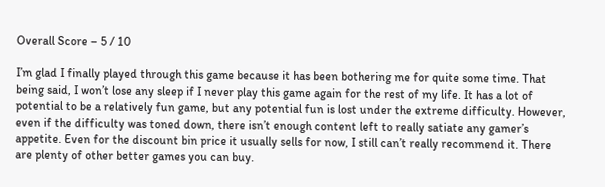Overall Score – 5 / 10

I’m glad I finally played through this game because it has been bothering me for quite some time. That being said, I won’t lose any sleep if I never play this game again for the rest of my life. It has a lot of potential to be a relatively fun game, but any potential fun is lost under the extreme difficulty. However, even if the difficulty was toned down, there isn’t enough content left to really satiate any gamer’s appetite. Even for the discount bin price it usually sells for now, I still can’t really recommend it. There are plenty of other better games you can buy.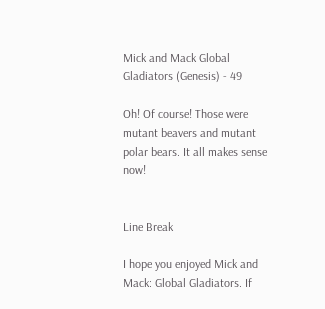Mick and Mack Global Gladiators (Genesis) - 49

Oh! Of course! Those were mutant beavers and mutant polar bears. It all makes sense now!


Line Break

I hope you enjoyed Mick and Mack: Global Gladiators. If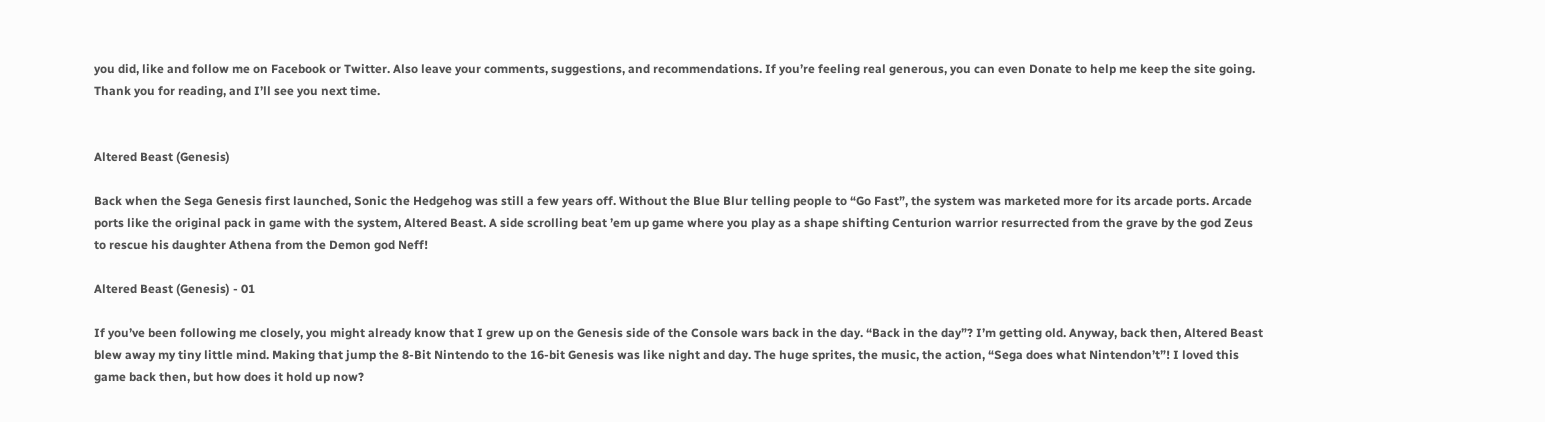you did, like and follow me on Facebook or Twitter. Also leave your comments, suggestions, and recommendations. If you’re feeling real generous, you can even Donate to help me keep the site going. Thank you for reading, and I’ll see you next time.


Altered Beast (Genesis)

Back when the Sega Genesis first launched, Sonic the Hedgehog was still a few years off. Without the Blue Blur telling people to “Go Fast”, the system was marketed more for its arcade ports. Arcade ports like the original pack in game with the system, Altered Beast. A side scrolling beat ’em up game where you play as a shape shifting Centurion warrior resurrected from the grave by the god Zeus to rescue his daughter Athena from the Demon god Neff!

Altered Beast (Genesis) - 01

If you’ve been following me closely, you might already know that I grew up on the Genesis side of the Console wars back in the day. “Back in the day”? I’m getting old. Anyway, back then, Altered Beast blew away my tiny little mind. Making that jump the 8-Bit Nintendo to the 16-bit Genesis was like night and day. The huge sprites, the music, the action, “Sega does what Nintendon’t”! I loved this game back then, but how does it hold up now?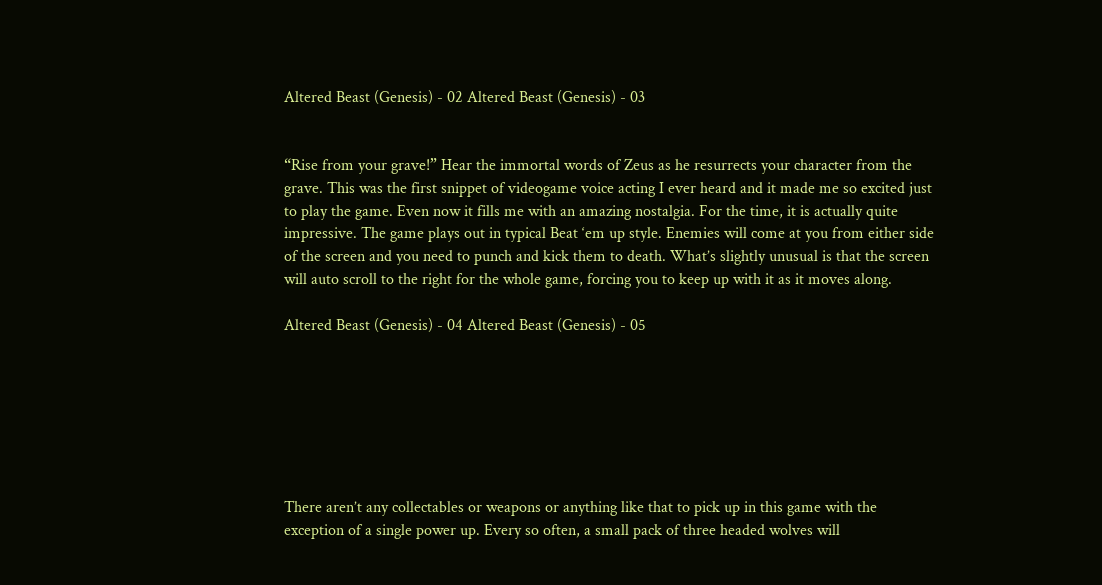Altered Beast (Genesis) - 02 Altered Beast (Genesis) - 03


“Rise from your grave!” Hear the immortal words of Zeus as he resurrects your character from the grave. This was the first snippet of videogame voice acting I ever heard and it made me so excited just to play the game. Even now it fills me with an amazing nostalgia. For the time, it is actually quite impressive. The game plays out in typical Beat ‘em up style. Enemies will come at you from either side of the screen and you need to punch and kick them to death. What’s slightly unusual is that the screen will auto scroll to the right for the whole game, forcing you to keep up with it as it moves along.

Altered Beast (Genesis) - 04 Altered Beast (Genesis) - 05







There aren’t any collectables or weapons or anything like that to pick up in this game with the exception of a single power up. Every so often, a small pack of three headed wolves will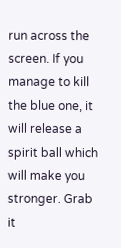run across the screen. If you manage to kill the blue one, it will release a spirit ball which will make you stronger. Grab it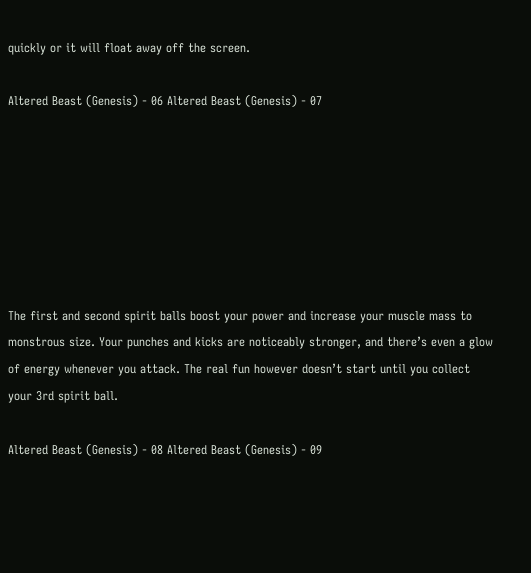quickly or it will float away off the screen.

Altered Beast (Genesis) - 06 Altered Beast (Genesis) - 07







The first and second spirit balls boost your power and increase your muscle mass to monstrous size. Your punches and kicks are noticeably stronger, and there’s even a glow of energy whenever you attack. The real fun however doesn’t start until you collect your 3rd spirit ball.

Altered Beast (Genesis) - 08 Altered Beast (Genesis) - 09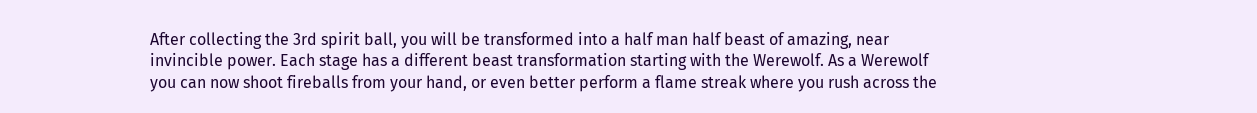After collecting the 3rd spirit ball, you will be transformed into a half man half beast of amazing, near invincible power. Each stage has a different beast transformation starting with the Werewolf. As a Werewolf you can now shoot fireballs from your hand, or even better perform a flame streak where you rush across the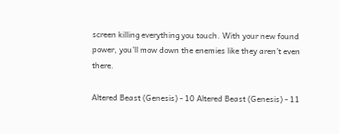screen killing everything you touch. With your new found power, you’ll mow down the enemies like they aren’t even there.

Altered Beast (Genesis) - 10 Altered Beast (Genesis) - 11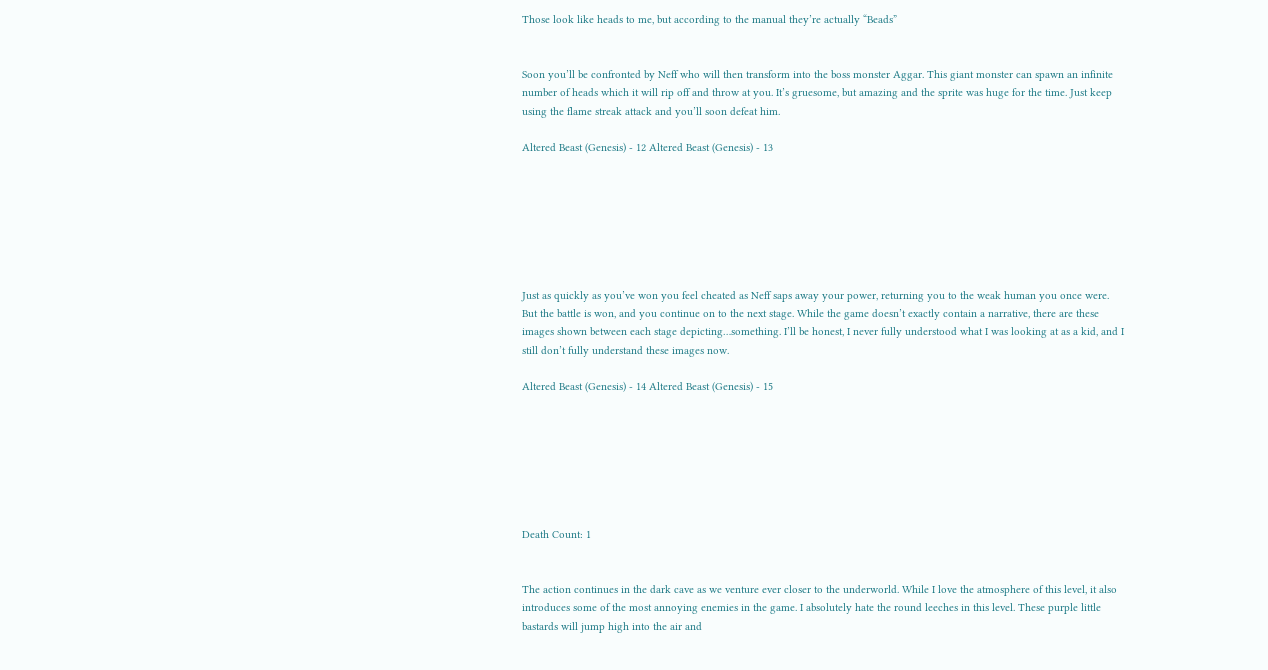Those look like heads to me, but according to the manual they’re actually “Beads”


Soon you’ll be confronted by Neff who will then transform into the boss monster Aggar. This giant monster can spawn an infinite number of heads which it will rip off and throw at you. It’s gruesome, but amazing and the sprite was huge for the time. Just keep using the flame streak attack and you’ll soon defeat him.

Altered Beast (Genesis) - 12 Altered Beast (Genesis) - 13







Just as quickly as you’ve won you feel cheated as Neff saps away your power, returning you to the weak human you once were. But the battle is won, and you continue on to the next stage. While the game doesn’t exactly contain a narrative, there are these images shown between each stage depicting…something. I’ll be honest, I never fully understood what I was looking at as a kid, and I still don’t fully understand these images now.

Altered Beast (Genesis) - 14 Altered Beast (Genesis) - 15







Death Count: 1


The action continues in the dark cave as we venture ever closer to the underworld. While I love the atmosphere of this level, it also introduces some of the most annoying enemies in the game. I absolutely hate the round leeches in this level. These purple little bastards will jump high into the air and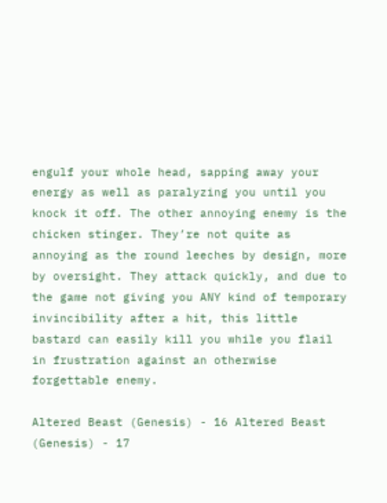engulf your whole head, sapping away your energy as well as paralyzing you until you knock it off. The other annoying enemy is the chicken stinger. They’re not quite as annoying as the round leeches by design, more by oversight. They attack quickly, and due to the game not giving you ANY kind of temporary invincibility after a hit, this little bastard can easily kill you while you flail in frustration against an otherwise forgettable enemy.

Altered Beast (Genesis) - 16 Altered Beast (Genesis) - 17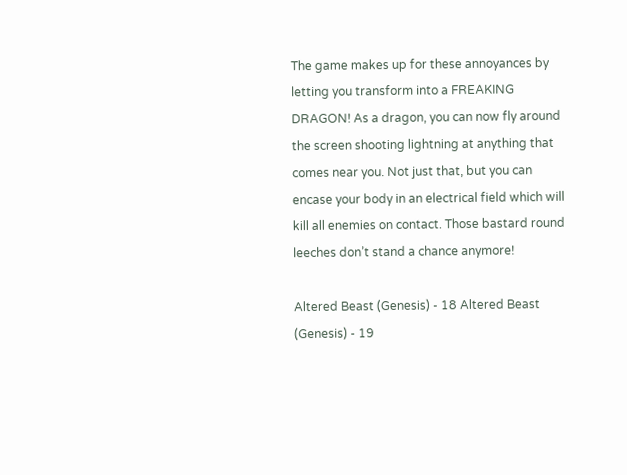The game makes up for these annoyances by letting you transform into a FREAKING DRAGON! As a dragon, you can now fly around the screen shooting lightning at anything that comes near you. Not just that, but you can encase your body in an electrical field which will kill all enemies on contact. Those bastard round leeches don’t stand a chance anymore!

Altered Beast (Genesis) - 18 Altered Beast (Genesis) - 19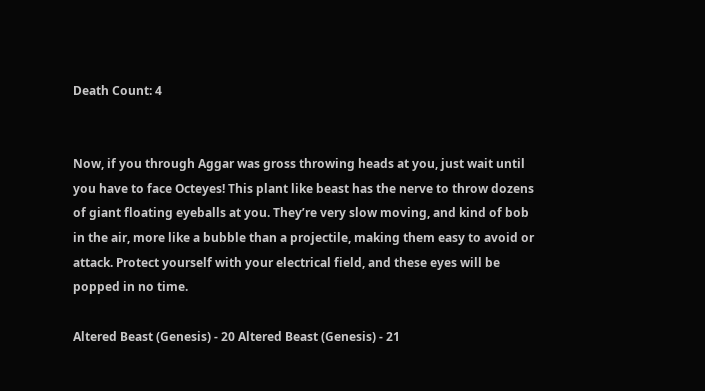Death Count: 4


Now, if you through Aggar was gross throwing heads at you, just wait until you have to face Octeyes! This plant like beast has the nerve to throw dozens of giant floating eyeballs at you. They’re very slow moving, and kind of bob in the air, more like a bubble than a projectile, making them easy to avoid or attack. Protect yourself with your electrical field, and these eyes will be popped in no time.

Altered Beast (Genesis) - 20 Altered Beast (Genesis) - 21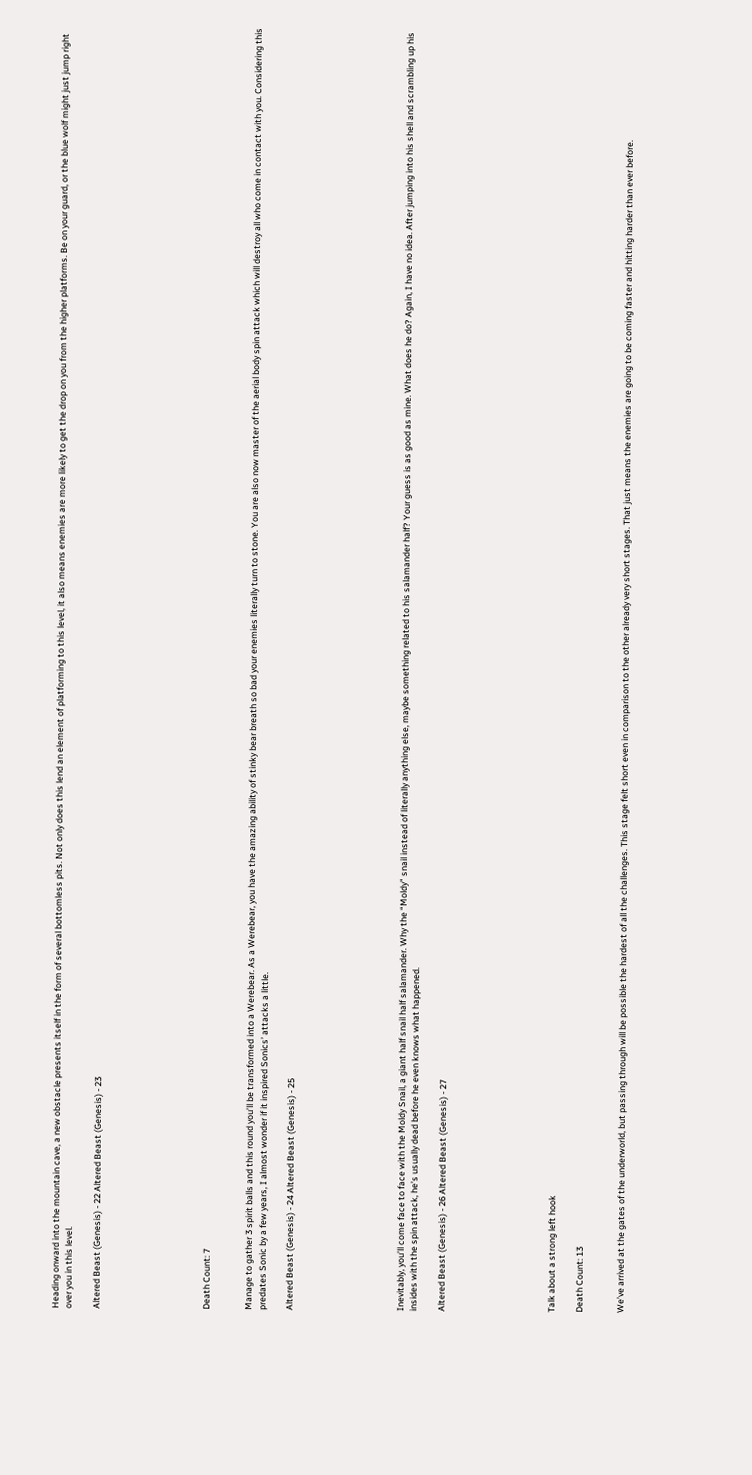Heading onward into the mountain cave, a new obstacle presents itself in the form of several bottomless pits. Not only does this lend an element of platforming to this level, it also means enemies are more likely to get the drop on you from the higher platforms. Be on your guard, or the blue wolf might just jump right over you in this level.

Altered Beast (Genesis) - 22 Altered Beast (Genesis) - 23







Death Count: 7


Manage to gather 3 spirit balls and this round you’ll be transformed into a Werebear. As a Werebear, you have the amazing ability of stinky bear breath so bad your enemies literally turn to stone. You are also now master of the aerial body spin attack which will destroy all who come in contact with you. Considering this predates Sonic by a few years, I almost wonder if it inspired Sonics’ attacks a little.

Altered Beast (Genesis) - 24 Altered Beast (Genesis) - 25







Inevitably, you’ll come face to face with the Moldy Snail, a giant half snail half salamander. Why the “Moldy” snail instead of literally anything else, maybe something related to his salamander half? Your guess is as good as mine. What does he do? Again, I have no idea. After jumping into his shell and scrambling up his insides with the spin attack, he’s usually dead before he even knows what happened.

Altered Beast (Genesis) - 26 Altered Beast (Genesis) - 27







Talk about a strong left hook

Death Count: 13


We’ve arrived at the gates of the underworld, but passing through will be possible the hardest of all the challenges. This stage felt short even in comparison to the other already very short stages. That just means the enemies are going to be coming faster and hitting harder than ever before.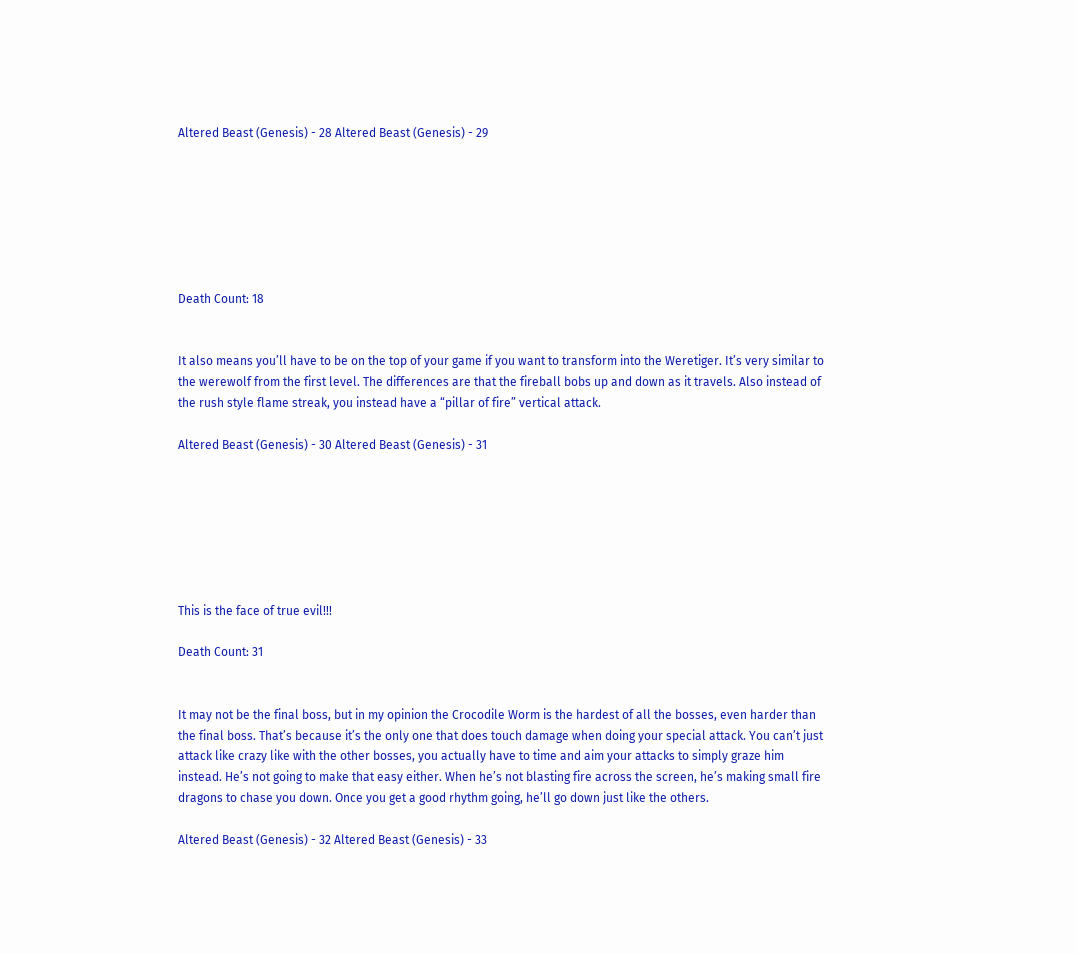Altered Beast (Genesis) - 28 Altered Beast (Genesis) - 29







Death Count: 18


It also means you’ll have to be on the top of your game if you want to transform into the Weretiger. It’s very similar to the werewolf from the first level. The differences are that the fireball bobs up and down as it travels. Also instead of the rush style flame streak, you instead have a “pillar of fire” vertical attack.

Altered Beast (Genesis) - 30 Altered Beast (Genesis) - 31







This is the face of true evil!!!

Death Count: 31


It may not be the final boss, but in my opinion the Crocodile Worm is the hardest of all the bosses, even harder than the final boss. That’s because it’s the only one that does touch damage when doing your special attack. You can’t just attack like crazy like with the other bosses, you actually have to time and aim your attacks to simply graze him instead. He’s not going to make that easy either. When he’s not blasting fire across the screen, he’s making small fire dragons to chase you down. Once you get a good rhythm going, he’ll go down just like the others.

Altered Beast (Genesis) - 32 Altered Beast (Genesis) - 33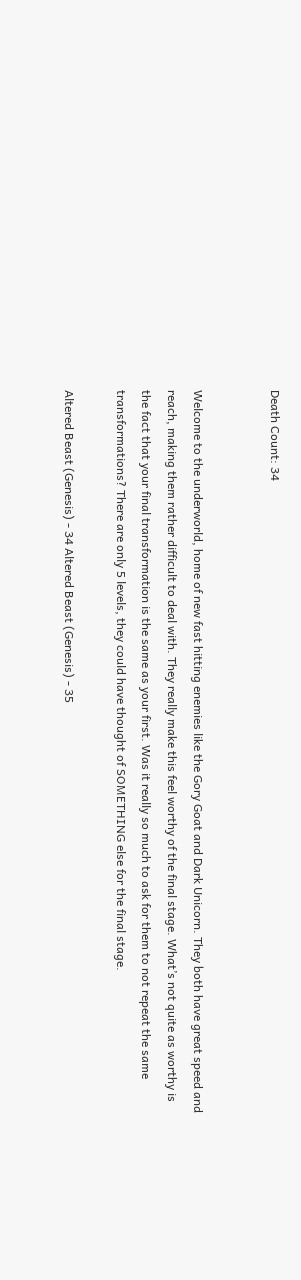Death Count: 34


Welcome to the underworld, home of new fast hitting enemies like the Gory Goat and Dark Unicorn. They both have great speed and reach, making them rather difficult to deal with. They really make this feel worthy of the final stage. What’s not quite as worthy is the fact that your final transformation is the same as your first. Was it really so much to ask for them to not repeat the same transformations? There are only 5 levels, they could have thought of SOMETHING else for the final stage.

Altered Beast (Genesis) - 34 Altered Beast (Genesis) - 35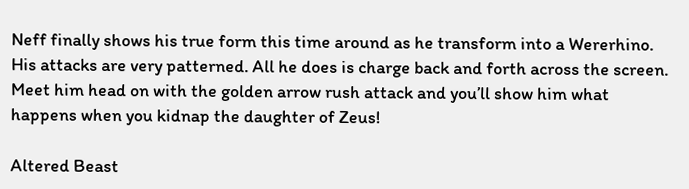Neff finally shows his true form this time around as he transform into a Wererhino. His attacks are very patterned. All he does is charge back and forth across the screen. Meet him head on with the golden arrow rush attack and you’ll show him what happens when you kidnap the daughter of Zeus!

Altered Beast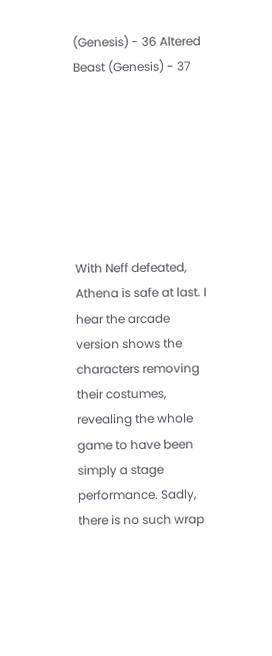(Genesis) - 36 Altered Beast (Genesis) - 37







With Neff defeated, Athena is safe at last. I hear the arcade version shows the characters removing their costumes, revealing the whole game to have been simply a stage performance. Sadly, there is no such wrap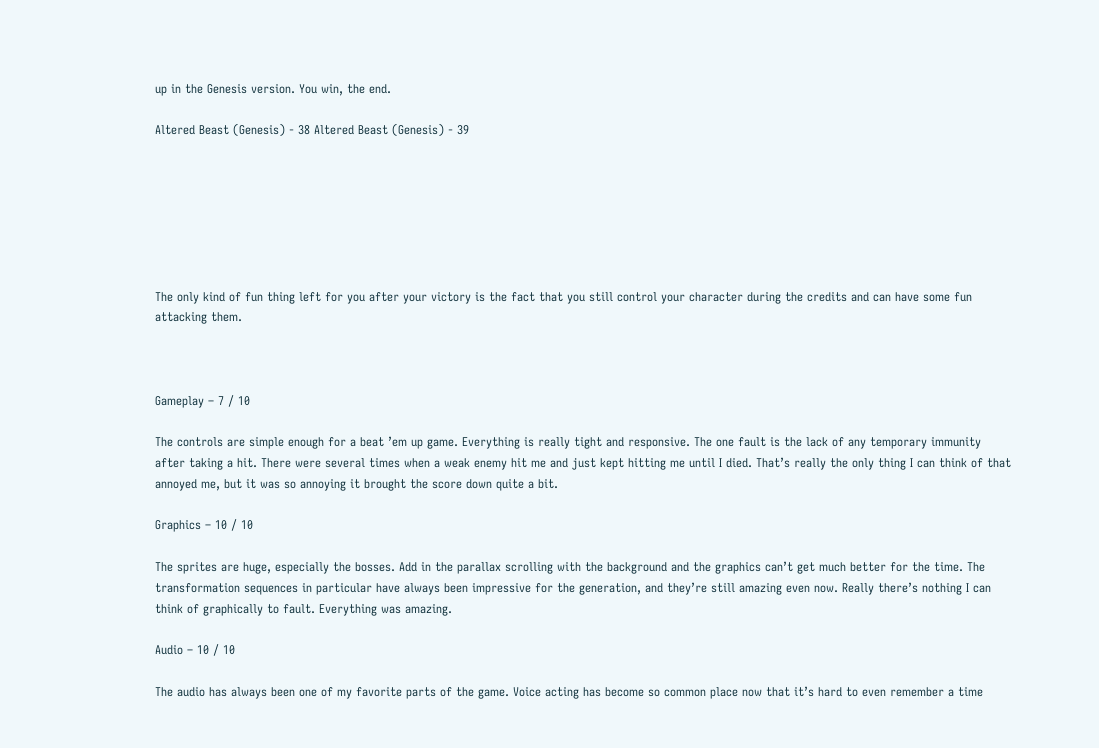up in the Genesis version. You win, the end.

Altered Beast (Genesis) - 38 Altered Beast (Genesis) - 39







The only kind of fun thing left for you after your victory is the fact that you still control your character during the credits and can have some fun attacking them.



Gameplay – 7 / 10

The controls are simple enough for a beat ’em up game. Everything is really tight and responsive. The one fault is the lack of any temporary immunity after taking a hit. There were several times when a weak enemy hit me and just kept hitting me until I died. That’s really the only thing I can think of that annoyed me, but it was so annoying it brought the score down quite a bit.

Graphics – 10 / 10

The sprites are huge, especially the bosses. Add in the parallax scrolling with the background and the graphics can’t get much better for the time. The transformation sequences in particular have always been impressive for the generation, and they’re still amazing even now. Really there’s nothing I can think of graphically to fault. Everything was amazing.

Audio – 10 / 10

The audio has always been one of my favorite parts of the game. Voice acting has become so common place now that it’s hard to even remember a time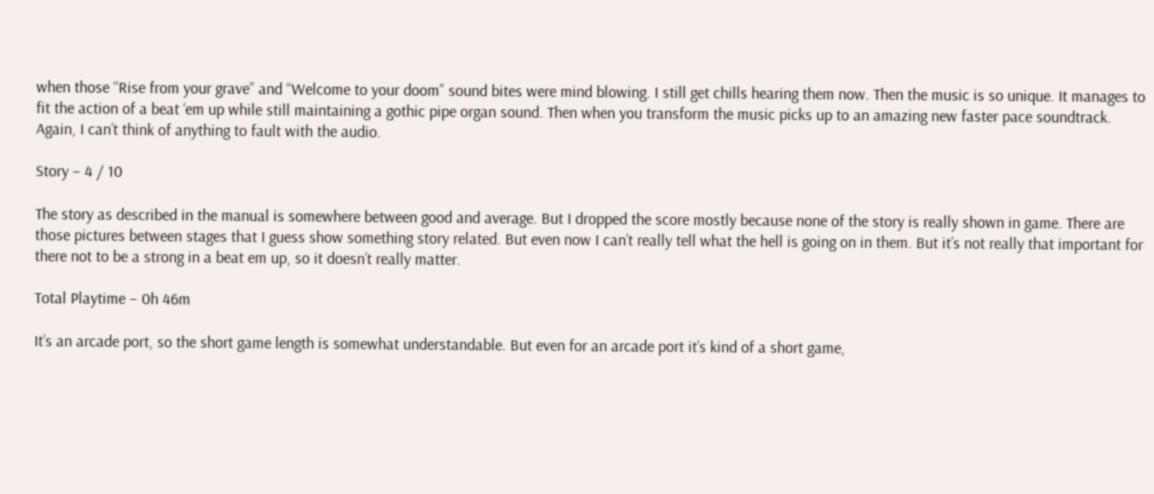when those “Rise from your grave” and “Welcome to your doom” sound bites were mind blowing. I still get chills hearing them now. Then the music is so unique. It manages to fit the action of a beat ‘em up while still maintaining a gothic pipe organ sound. Then when you transform the music picks up to an amazing new faster pace soundtrack. Again, I can’t think of anything to fault with the audio.

Story – 4 / 10

The story as described in the manual is somewhere between good and average. But I dropped the score mostly because none of the story is really shown in game. There are those pictures between stages that I guess show something story related. But even now I can’t really tell what the hell is going on in them. But it’s not really that important for there not to be a strong in a beat em up, so it doesn’t really matter.

Total Playtime – 0h 46m

It’s an arcade port, so the short game length is somewhat understandable. But even for an arcade port it’s kind of a short game,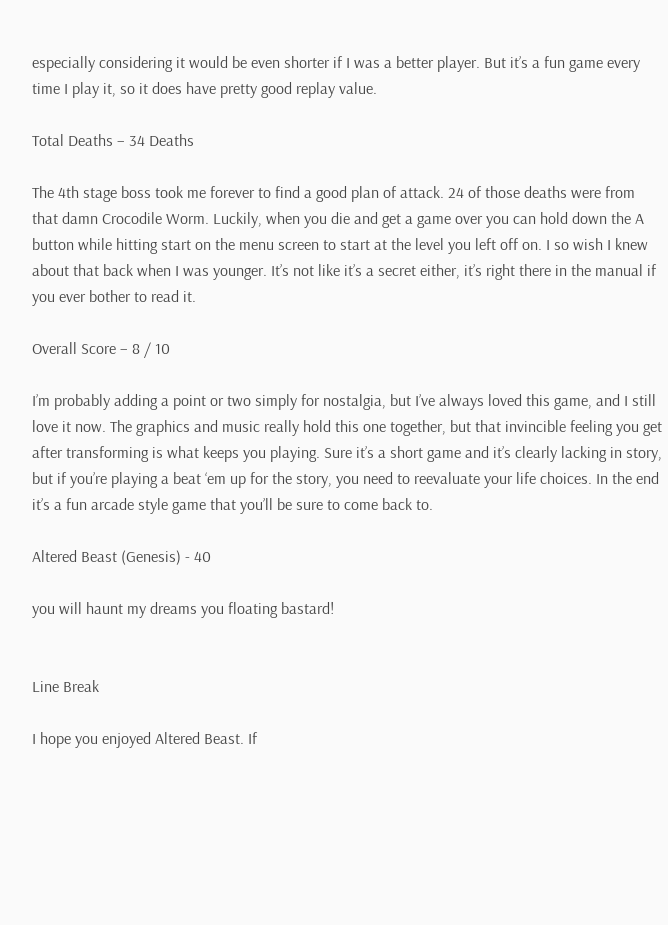especially considering it would be even shorter if I was a better player. But it’s a fun game every time I play it, so it does have pretty good replay value.

Total Deaths – 34 Deaths

The 4th stage boss took me forever to find a good plan of attack. 24 of those deaths were from that damn Crocodile Worm. Luckily, when you die and get a game over you can hold down the A button while hitting start on the menu screen to start at the level you left off on. I so wish I knew about that back when I was younger. It’s not like it’s a secret either, it’s right there in the manual if you ever bother to read it.

Overall Score – 8 / 10

I’m probably adding a point or two simply for nostalgia, but I’ve always loved this game, and I still love it now. The graphics and music really hold this one together, but that invincible feeling you get after transforming is what keeps you playing. Sure it’s a short game and it’s clearly lacking in story, but if you’re playing a beat ‘em up for the story, you need to reevaluate your life choices. In the end it’s a fun arcade style game that you’ll be sure to come back to.

Altered Beast (Genesis) - 40

you will haunt my dreams you floating bastard!


Line Break

I hope you enjoyed Altered Beast. If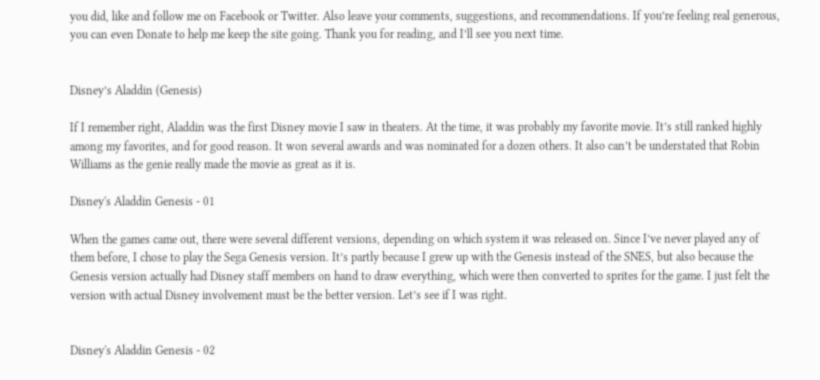you did, like and follow me on Facebook or Twitter. Also leave your comments, suggestions, and recommendations. If you’re feeling real generous, you can even Donate to help me keep the site going. Thank you for reading, and I’ll see you next time.


Disney’s Aladdin (Genesis)

If I remember right, Aladdin was the first Disney movie I saw in theaters. At the time, it was probably my favorite movie. It’s still ranked highly among my favorites, and for good reason. It won several awards and was nominated for a dozen others. It also can’t be understated that Robin Williams as the genie really made the movie as great as it is.

Disney's Aladdin Genesis - 01

When the games came out, there were several different versions, depending on which system it was released on. Since I’ve never played any of them before, I chose to play the Sega Genesis version. It’s partly because I grew up with the Genesis instead of the SNES, but also because the Genesis version actually had Disney staff members on hand to draw everything, which were then converted to sprites for the game. I just felt the version with actual Disney involvement must be the better version. Let’s see if I was right.


Disney's Aladdin Genesis - 02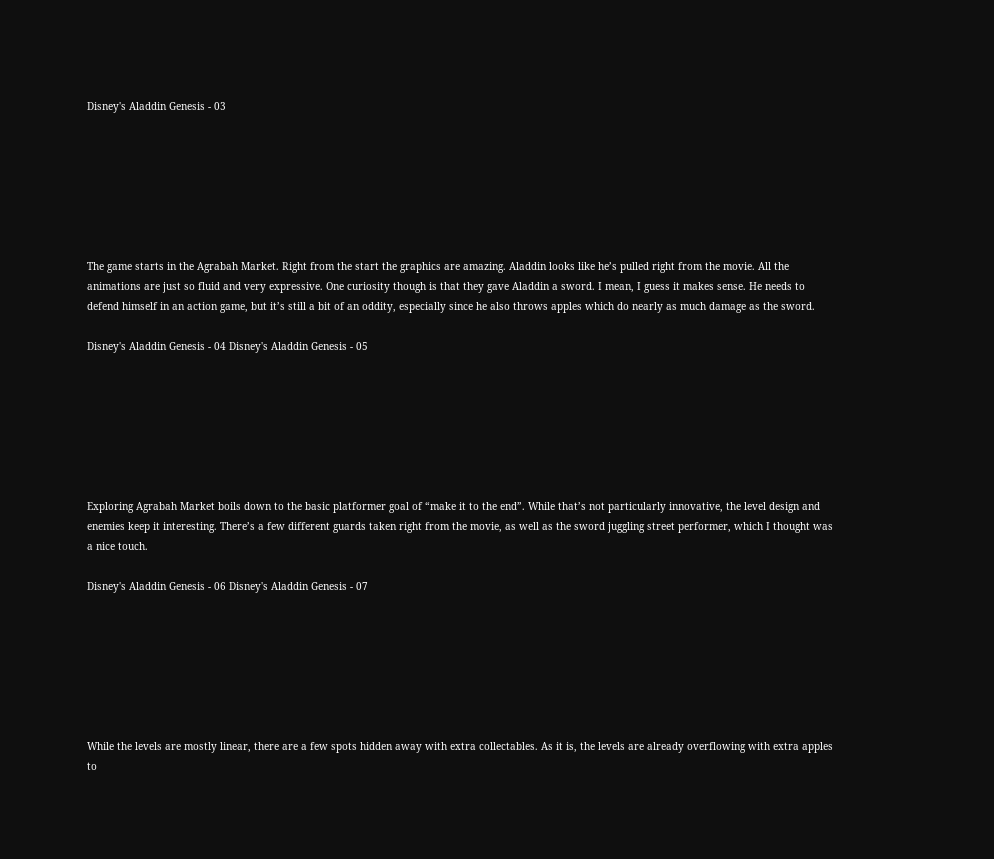Disney's Aladdin Genesis - 03







The game starts in the Agrabah Market. Right from the start the graphics are amazing. Aladdin looks like he’s pulled right from the movie. All the animations are just so fluid and very expressive. One curiosity though is that they gave Aladdin a sword. I mean, I guess it makes sense. He needs to defend himself in an action game, but it’s still a bit of an oddity, especially since he also throws apples which do nearly as much damage as the sword.

Disney's Aladdin Genesis - 04 Disney's Aladdin Genesis - 05







Exploring Agrabah Market boils down to the basic platformer goal of “make it to the end”. While that’s not particularly innovative, the level design and enemies keep it interesting. There’s a few different guards taken right from the movie, as well as the sword juggling street performer, which I thought was a nice touch.

Disney's Aladdin Genesis - 06 Disney's Aladdin Genesis - 07







While the levels are mostly linear, there are a few spots hidden away with extra collectables. As it is, the levels are already overflowing with extra apples to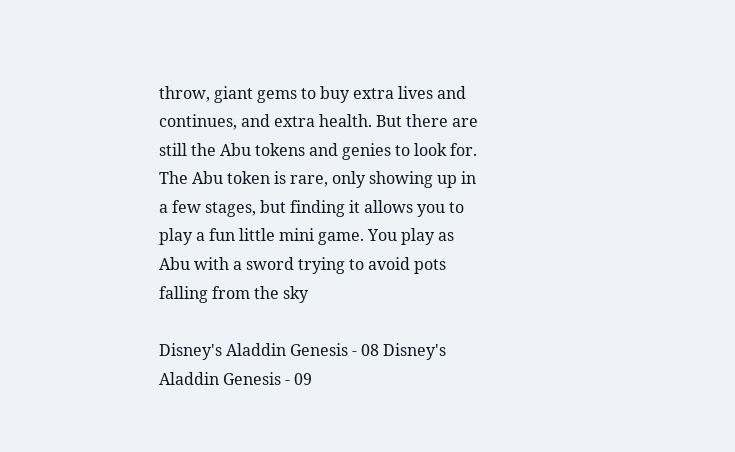throw, giant gems to buy extra lives and continues, and extra health. But there are still the Abu tokens and genies to look for. The Abu token is rare, only showing up in a few stages, but finding it allows you to play a fun little mini game. You play as Abu with a sword trying to avoid pots falling from the sky

Disney's Aladdin Genesis - 08 Disney's Aladdin Genesis - 09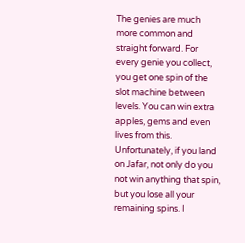The genies are much more common and straight forward. For every genie you collect, you get one spin of the slot machine between levels. You can win extra apples, gems and even lives from this. Unfortunately, if you land on Jafar, not only do you not win anything that spin, but you lose all your remaining spins. I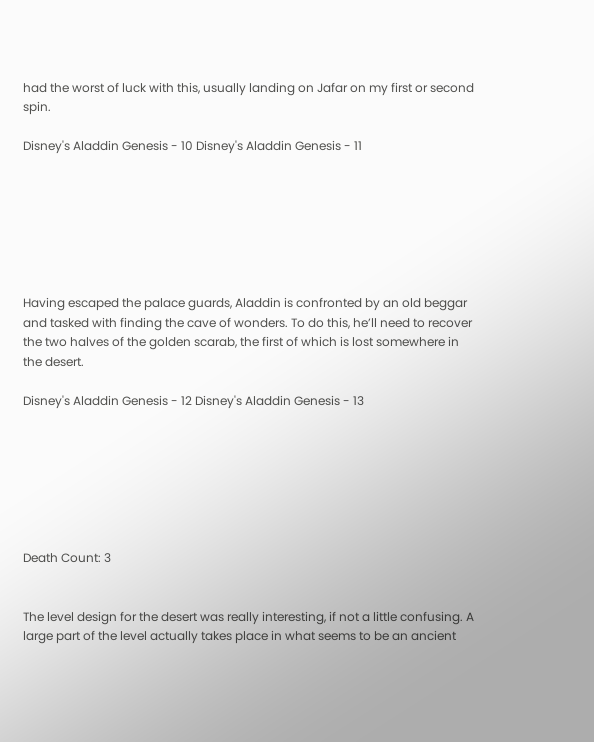had the worst of luck with this, usually landing on Jafar on my first or second spin.

Disney's Aladdin Genesis - 10 Disney's Aladdin Genesis - 11







Having escaped the palace guards, Aladdin is confronted by an old beggar and tasked with finding the cave of wonders. To do this, he’ll need to recover the two halves of the golden scarab, the first of which is lost somewhere in the desert.

Disney's Aladdin Genesis - 12 Disney's Aladdin Genesis - 13







Death Count: 3


The level design for the desert was really interesting, if not a little confusing. A large part of the level actually takes place in what seems to be an ancient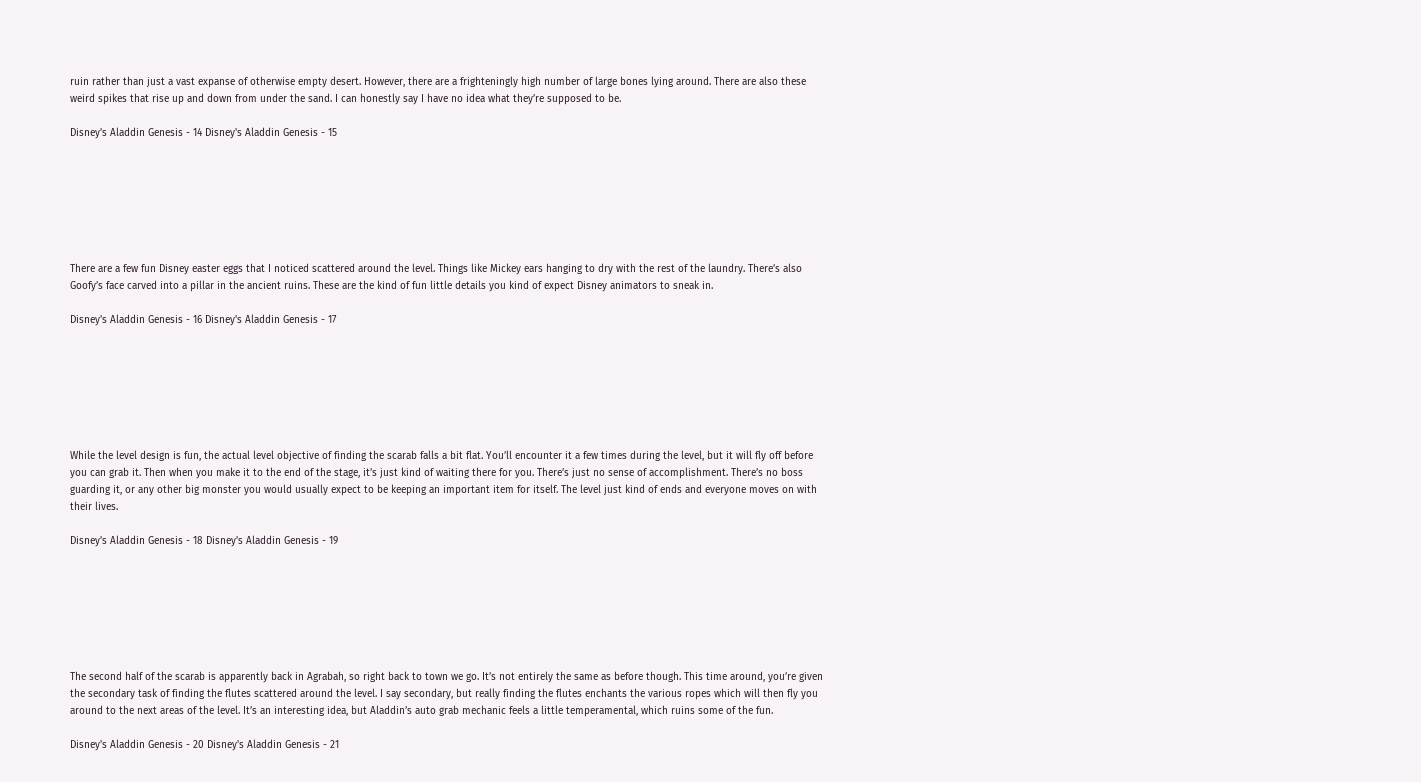ruin rather than just a vast expanse of otherwise empty desert. However, there are a frighteningly high number of large bones lying around. There are also these weird spikes that rise up and down from under the sand. I can honestly say I have no idea what they’re supposed to be.

Disney's Aladdin Genesis - 14 Disney's Aladdin Genesis - 15







There are a few fun Disney easter eggs that I noticed scattered around the level. Things like Mickey ears hanging to dry with the rest of the laundry. There’s also Goofy’s face carved into a pillar in the ancient ruins. These are the kind of fun little details you kind of expect Disney animators to sneak in.

Disney's Aladdin Genesis - 16 Disney's Aladdin Genesis - 17







While the level design is fun, the actual level objective of finding the scarab falls a bit flat. You’ll encounter it a few times during the level, but it will fly off before you can grab it. Then when you make it to the end of the stage, it’s just kind of waiting there for you. There’s just no sense of accomplishment. There’s no boss guarding it, or any other big monster you would usually expect to be keeping an important item for itself. The level just kind of ends and everyone moves on with their lives.

Disney's Aladdin Genesis - 18 Disney's Aladdin Genesis - 19







The second half of the scarab is apparently back in Agrabah, so right back to town we go. It’s not entirely the same as before though. This time around, you’re given the secondary task of finding the flutes scattered around the level. I say secondary, but really finding the flutes enchants the various ropes which will then fly you around to the next areas of the level. It’s an interesting idea, but Aladdin’s auto grab mechanic feels a little temperamental, which ruins some of the fun.

Disney's Aladdin Genesis - 20 Disney's Aladdin Genesis - 21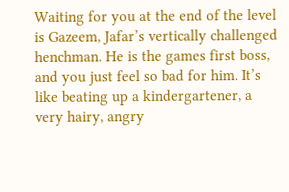Waiting for you at the end of the level is Gazeem, Jafar’s vertically challenged henchman. He is the games first boss, and you just feel so bad for him. It’s like beating up a kindergartener, a very hairy, angry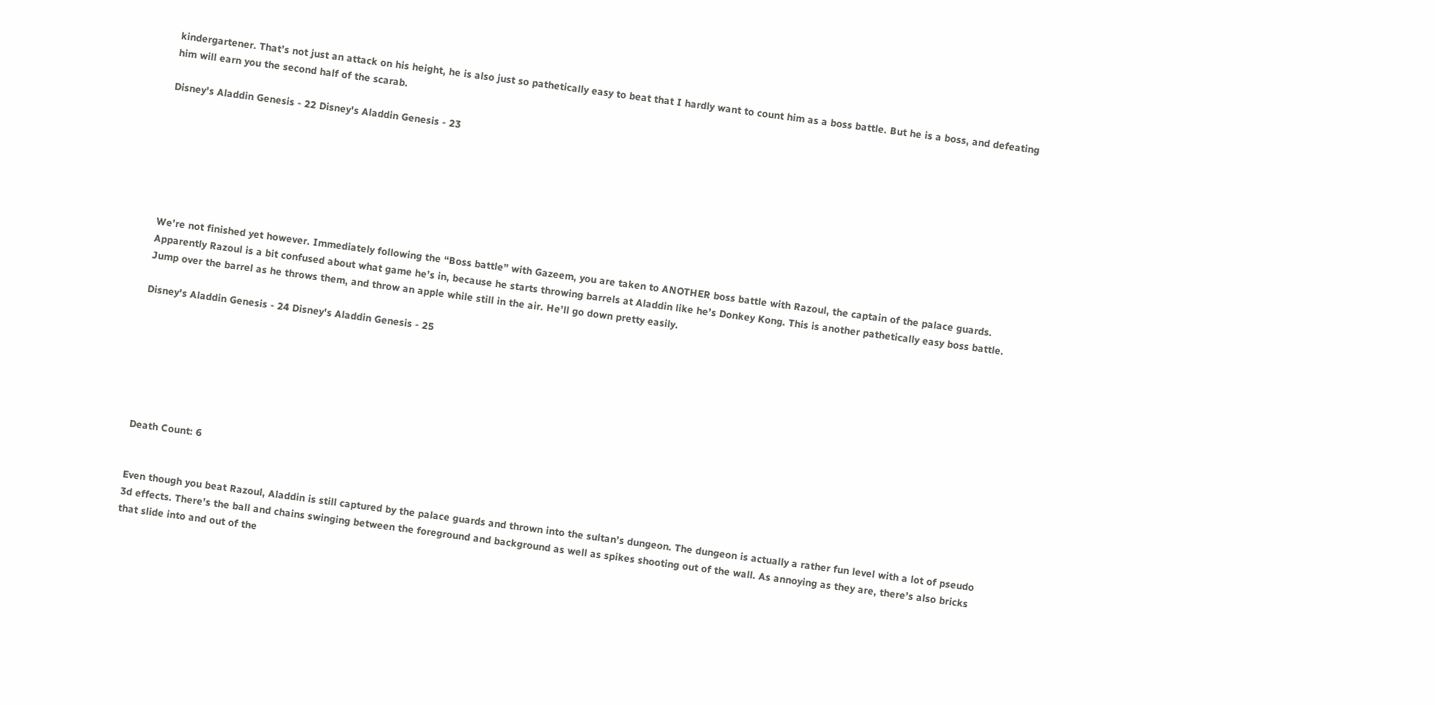kindergartener. That’s not just an attack on his height, he is also just so pathetically easy to beat that I hardly want to count him as a boss battle. But he is a boss, and defeating him will earn you the second half of the scarab.

Disney's Aladdin Genesis - 22 Disney's Aladdin Genesis - 23







We’re not finished yet however. Immediately following the “Boss battle” with Gazeem, you are taken to ANOTHER boss battle with Razoul, the captain of the palace guards. Apparently Razoul is a bit confused about what game he’s in, because he starts throwing barrels at Aladdin like he’s Donkey Kong. This is another pathetically easy boss battle. Jump over the barrel as he throws them, and throw an apple while still in the air. He’ll go down pretty easily.

Disney's Aladdin Genesis - 24 Disney's Aladdin Genesis - 25







Death Count: 6


Even though you beat Razoul, Aladdin is still captured by the palace guards and thrown into the sultan’s dungeon. The dungeon is actually a rather fun level with a lot of pseudo 3d effects. There’s the ball and chains swinging between the foreground and background as well as spikes shooting out of the wall. As annoying as they are, there’s also bricks that slide into and out of the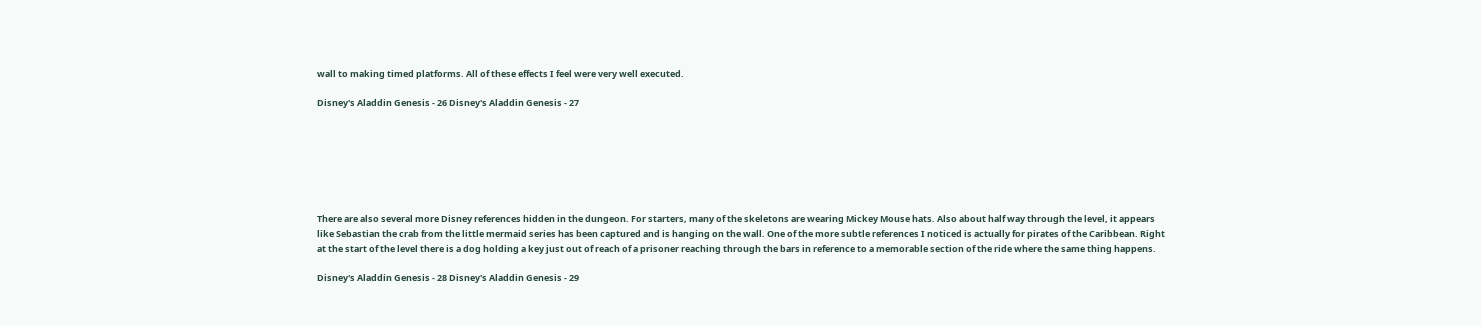wall to making timed platforms. All of these effects I feel were very well executed.

Disney's Aladdin Genesis - 26 Disney's Aladdin Genesis - 27







There are also several more Disney references hidden in the dungeon. For starters, many of the skeletons are wearing Mickey Mouse hats. Also about half way through the level, it appears like Sebastian the crab from the little mermaid series has been captured and is hanging on the wall. One of the more subtle references I noticed is actually for pirates of the Caribbean. Right at the start of the level there is a dog holding a key just out of reach of a prisoner reaching through the bars in reference to a memorable section of the ride where the same thing happens.

Disney's Aladdin Genesis - 28 Disney's Aladdin Genesis - 29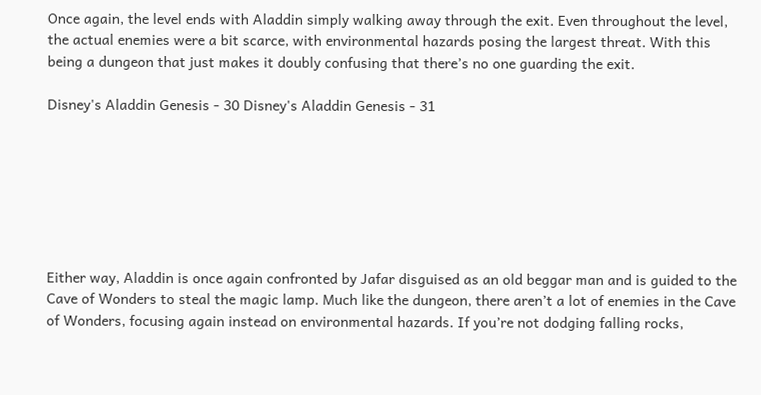Once again, the level ends with Aladdin simply walking away through the exit. Even throughout the level, the actual enemies were a bit scarce, with environmental hazards posing the largest threat. With this being a dungeon that just makes it doubly confusing that there’s no one guarding the exit.

Disney's Aladdin Genesis - 30 Disney's Aladdin Genesis - 31







Either way, Aladdin is once again confronted by Jafar disguised as an old beggar man and is guided to the Cave of Wonders to steal the magic lamp. Much like the dungeon, there aren’t a lot of enemies in the Cave of Wonders, focusing again instead on environmental hazards. If you’re not dodging falling rocks,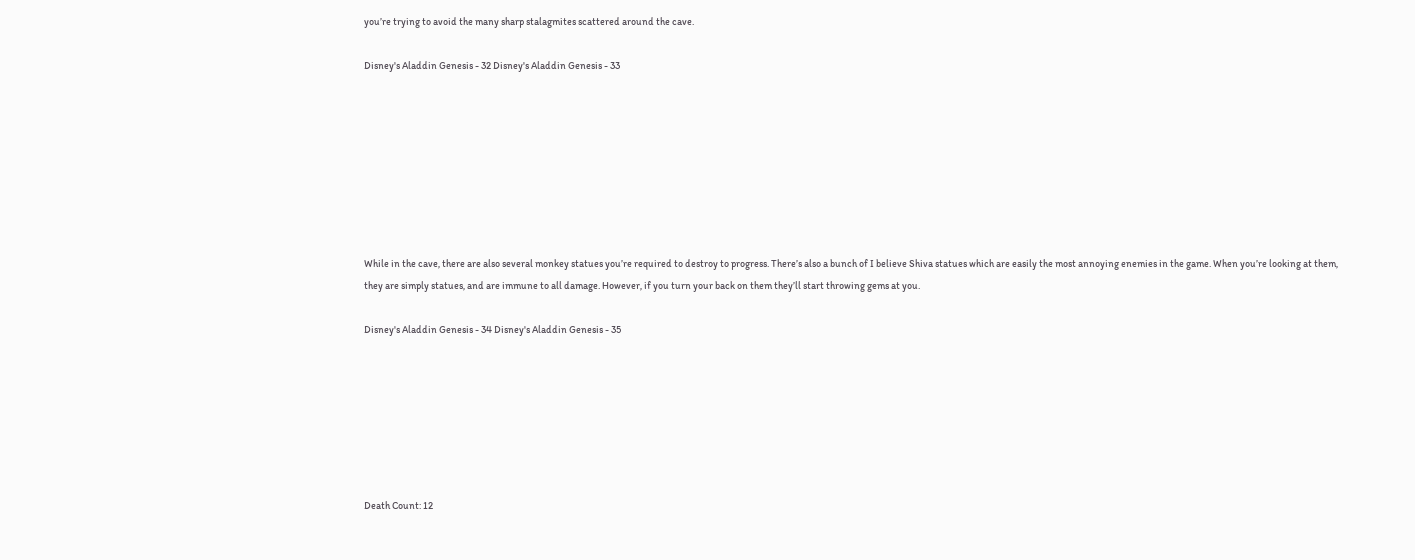you’re trying to avoid the many sharp stalagmites scattered around the cave.

Disney's Aladdin Genesis - 32 Disney's Aladdin Genesis - 33








While in the cave, there are also several monkey statues you’re required to destroy to progress. There’s also a bunch of I believe Shiva statues which are easily the most annoying enemies in the game. When you’re looking at them, they are simply statues, and are immune to all damage. However, if you turn your back on them they’ll start throwing gems at you.

Disney's Aladdin Genesis - 34 Disney's Aladdin Genesis - 35







Death Count: 12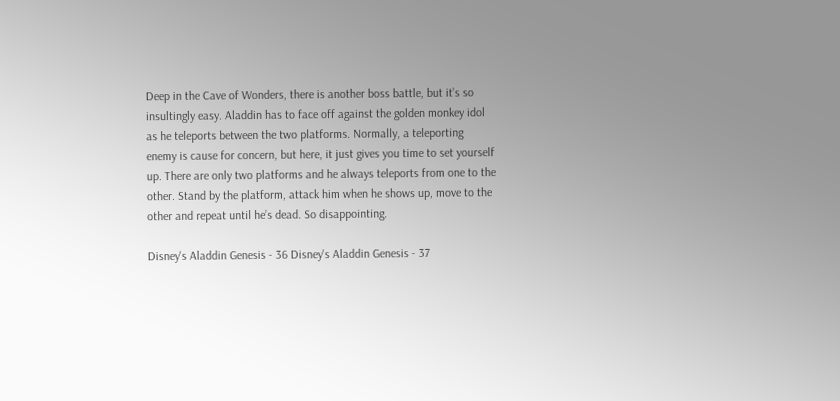Deep in the Cave of Wonders, there is another boss battle, but it’s so insultingly easy. Aladdin has to face off against the golden monkey idol as he teleports between the two platforms. Normally, a teleporting enemy is cause for concern, but here, it just gives you time to set yourself up. There are only two platforms and he always teleports from one to the other. Stand by the platform, attack him when he shows up, move to the other and repeat until he’s dead. So disappointing.

Disney's Aladdin Genesis - 36 Disney's Aladdin Genesis - 37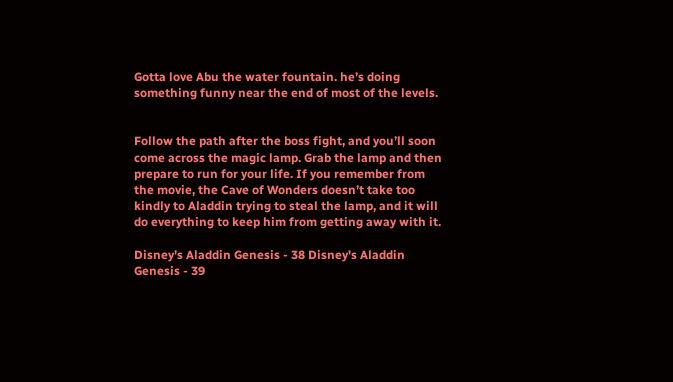Gotta love Abu the water fountain. he’s doing something funny near the end of most of the levels.


Follow the path after the boss fight, and you’ll soon come across the magic lamp. Grab the lamp and then prepare to run for your life. If you remember from the movie, the Cave of Wonders doesn’t take too kindly to Aladdin trying to steal the lamp, and it will do everything to keep him from getting away with it.

Disney's Aladdin Genesis - 38 Disney's Aladdin Genesis - 39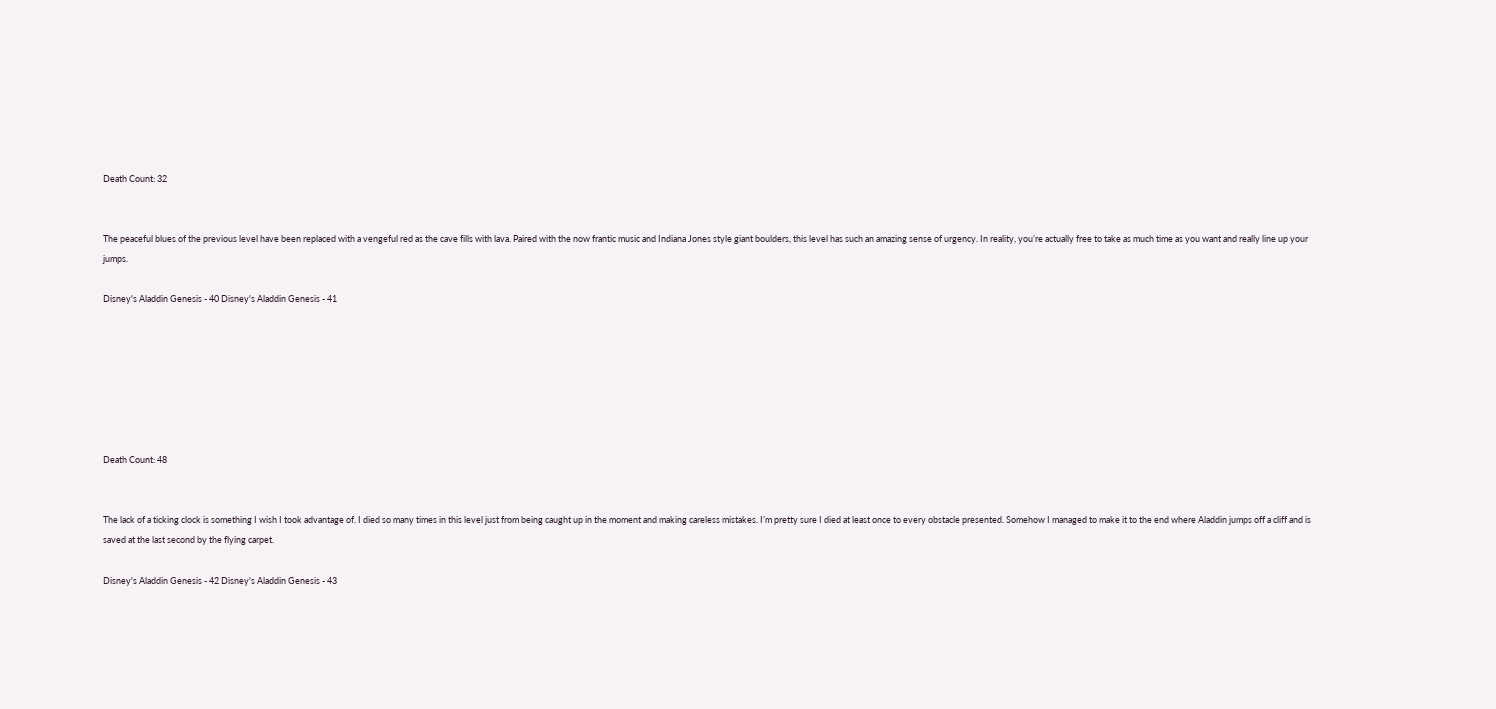Death Count: 32


The peaceful blues of the previous level have been replaced with a vengeful red as the cave fills with lava. Paired with the now frantic music and Indiana Jones style giant boulders, this level has such an amazing sense of urgency. In reality, you’re actually free to take as much time as you want and really line up your jumps.

Disney's Aladdin Genesis - 40 Disney's Aladdin Genesis - 41







Death Count: 48


The lack of a ticking clock is something I wish I took advantage of. I died so many times in this level just from being caught up in the moment and making careless mistakes. I’m pretty sure I died at least once to every obstacle presented. Somehow I managed to make it to the end where Aladdin jumps off a cliff and is saved at the last second by the flying carpet.

Disney's Aladdin Genesis - 42 Disney's Aladdin Genesis - 43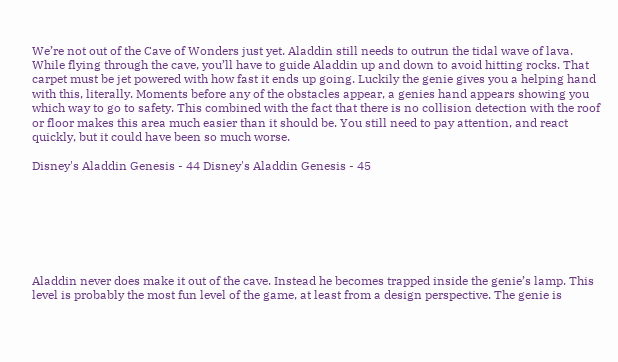We’re not out of the Cave of Wonders just yet. Aladdin still needs to outrun the tidal wave of lava. While flying through the cave, you’ll have to guide Aladdin up and down to avoid hitting rocks. That carpet must be jet powered with how fast it ends up going. Luckily the genie gives you a helping hand with this, literally. Moments before any of the obstacles appear, a genies hand appears showing you which way to go to safety. This combined with the fact that there is no collision detection with the roof or floor makes this area much easier than it should be. You still need to pay attention, and react quickly, but it could have been so much worse.

Disney's Aladdin Genesis - 44 Disney's Aladdin Genesis - 45







Aladdin never does make it out of the cave. Instead he becomes trapped inside the genie’s lamp. This level is probably the most fun level of the game, at least from a design perspective. The genie is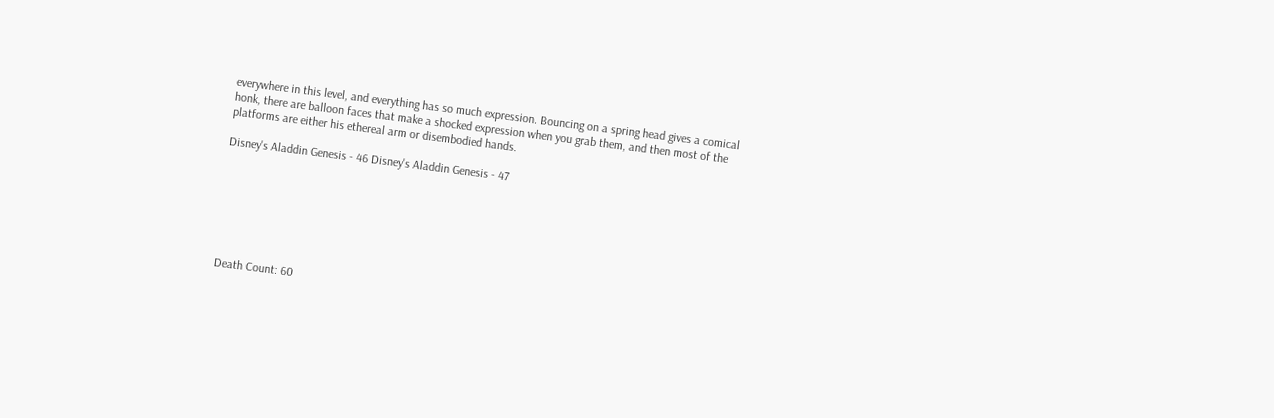everywhere in this level, and everything has so much expression. Bouncing on a spring head gives a comical honk, there are balloon faces that make a shocked expression when you grab them, and then most of the platforms are either his ethereal arm or disembodied hands.

Disney's Aladdin Genesis - 46 Disney's Aladdin Genesis - 47







Death Count: 60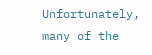Unfortunately, many of the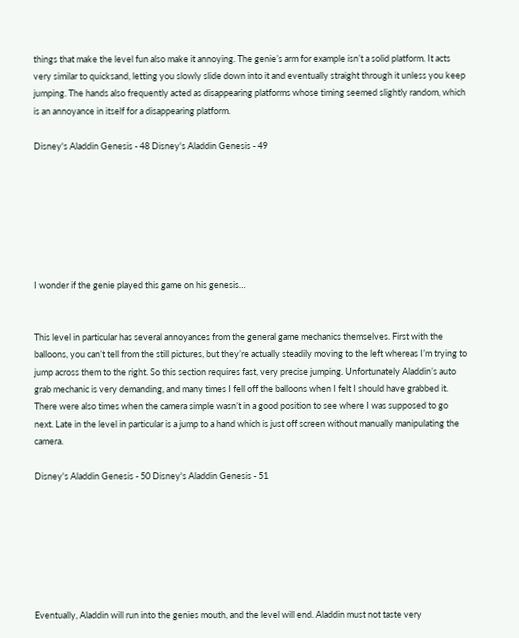things that make the level fun also make it annoying. The genie’s arm for example isn’t a solid platform. It acts very similar to quicksand, letting you slowly slide down into it and eventually straight through it unless you keep jumping. The hands also frequently acted as disappearing platforms whose timing seemed slightly random, which is an annoyance in itself for a disappearing platform.

Disney's Aladdin Genesis - 48 Disney's Aladdin Genesis - 49







I wonder if the genie played this game on his genesis…


This level in particular has several annoyances from the general game mechanics themselves. First with the balloons, you can’t tell from the still pictures, but they’re actually steadily moving to the left whereas I’m trying to jump across them to the right. So this section requires fast, very precise jumping. Unfortunately Aladdin’s auto grab mechanic is very demanding, and many times I fell off the balloons when I felt I should have grabbed it. There were also times when the camera simple wasn’t in a good position to see where I was supposed to go next. Late in the level in particular is a jump to a hand which is just off screen without manually manipulating the camera.

Disney's Aladdin Genesis - 50 Disney's Aladdin Genesis - 51







Eventually, Aladdin will run into the genies mouth, and the level will end. Aladdin must not taste very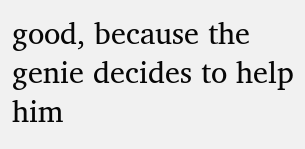good, because the genie decides to help him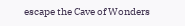escape the Cave of Wonders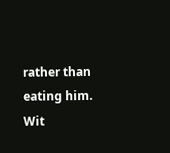rather than eating him. Wit